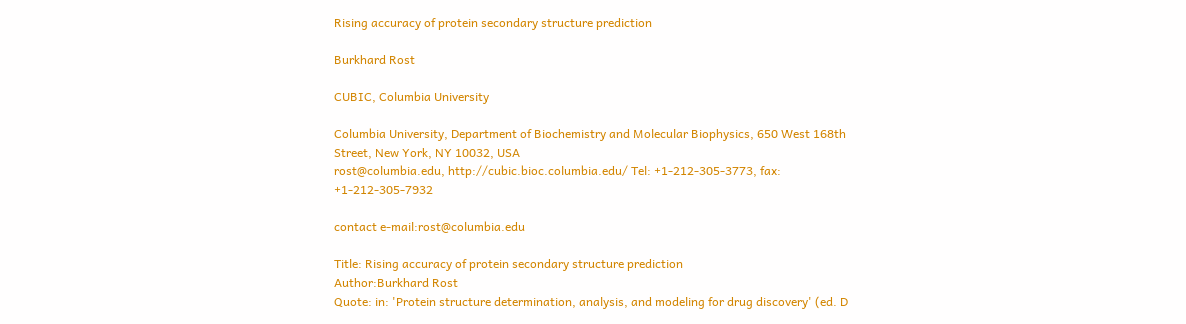Rising accuracy of protein secondary structure prediction

Burkhard Rost

CUBIC, Columbia University

Columbia University, Department of Biochemistry and Molecular Biophysics, 650 West 168th Street, New York, NY 10032, USA
rost@columbia.edu, http://cubic.bioc.columbia.edu/ Tel: +1-212-305-3773, fax: +1-212-305-7932

contact e-mail:rost@columbia.edu

Title: Rising accuracy of protein secondary structure prediction
Author:Burkhard Rost
Quote: in: 'Protein structure determination, analysis, and modeling for drug discovery' (ed. D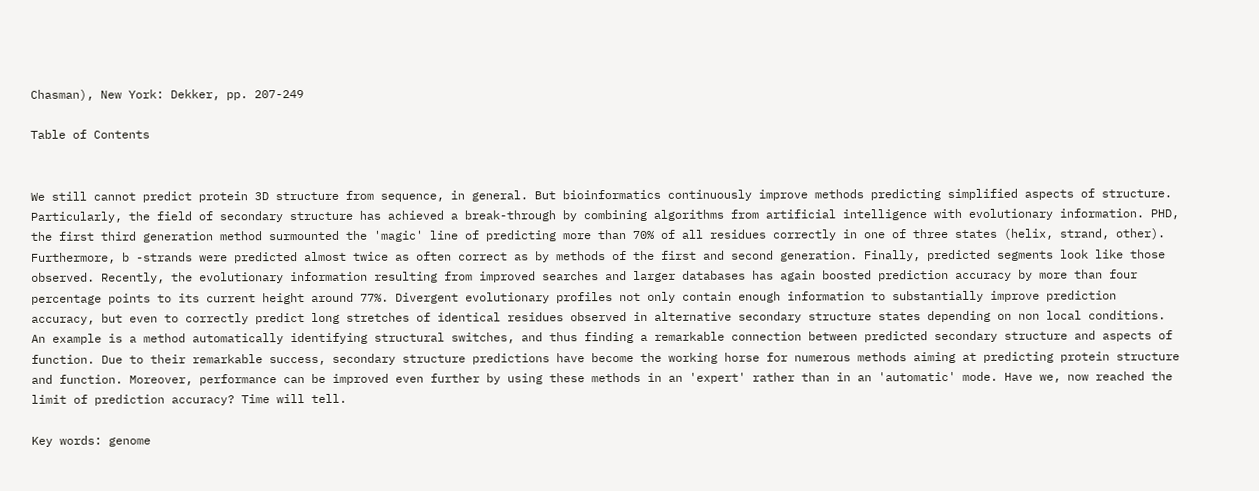Chasman), New York: Dekker, pp. 207-249

Table of Contents


We still cannot predict protein 3D structure from sequence, in general. But bioinformatics continuously improve methods predicting simplified aspects of structure. Particularly, the field of secondary structure has achieved a break-through by combining algorithms from artificial intelligence with evolutionary information. PHD, the first third generation method surmounted the 'magic' line of predicting more than 70% of all residues correctly in one of three states (helix, strand, other). Furthermore, b -strands were predicted almost twice as often correct as by methods of the first and second generation. Finally, predicted segments look like those observed. Recently, the evolutionary information resulting from improved searches and larger databases has again boosted prediction accuracy by more than four percentage points to its current height around 77%. Divergent evolutionary profiles not only contain enough information to substantially improve prediction accuracy, but even to correctly predict long stretches of identical residues observed in alternative secondary structure states depending on non local conditions. An example is a method automatically identifying structural switches, and thus finding a remarkable connection between predicted secondary structure and aspects of function. Due to their remarkable success, secondary structure predictions have become the working horse for numerous methods aiming at predicting protein structure and function. Moreover, performance can be improved even further by using these methods in an 'expert' rather than in an 'automatic' mode. Have we, now reached the limit of prediction accuracy? Time will tell.

Key words: genome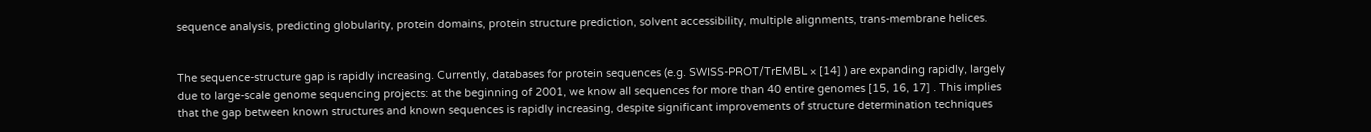sequence analysis, predicting globularity, protein domains, protein structure prediction, solvent accessibility, multiple alignments, trans-membrane helices.


The sequence-structure gap is rapidly increasing. Currently, databases for protein sequences (e.g. SWISS-PROT/TrEMBL × [14] ) are expanding rapidly, largely due to large-scale genome sequencing projects: at the beginning of 2001, we know all sequences for more than 40 entire genomes [15, 16, 17] . This implies that the gap between known structures and known sequences is rapidly increasing, despite significant improvements of structure determination techniques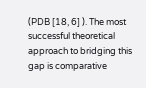(PDB [18, 6] ). The most successful theoretical approach to bridging this gap is comparative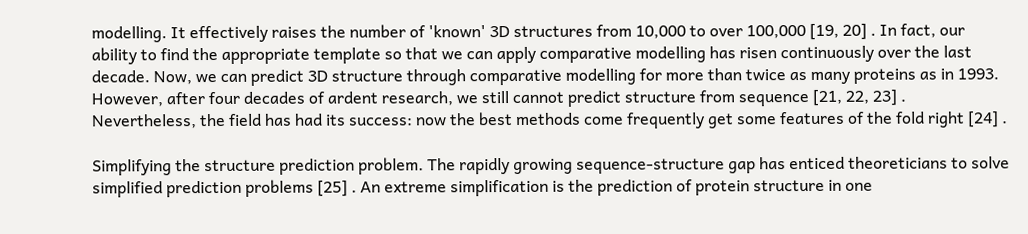modelling. It effectively raises the number of 'known' 3D structures from 10,000 to over 100,000 [19, 20] . In fact, our ability to find the appropriate template so that we can apply comparative modelling has risen continuously over the last decade. Now, we can predict 3D structure through comparative modelling for more than twice as many proteins as in 1993. However, after four decades of ardent research, we still cannot predict structure from sequence [21, 22, 23] . Nevertheless, the field has had its success: now the best methods come frequently get some features of the fold right [24] .

Simplifying the structure prediction problem. The rapidly growing sequence-structure gap has enticed theoreticians to solve simplified prediction problems [25] . An extreme simplification is the prediction of protein structure in one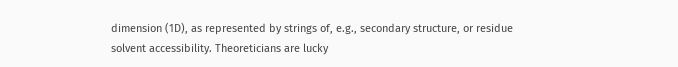dimension (1D), as represented by strings of, e.g., secondary structure, or residue solvent accessibility. Theoreticians are lucky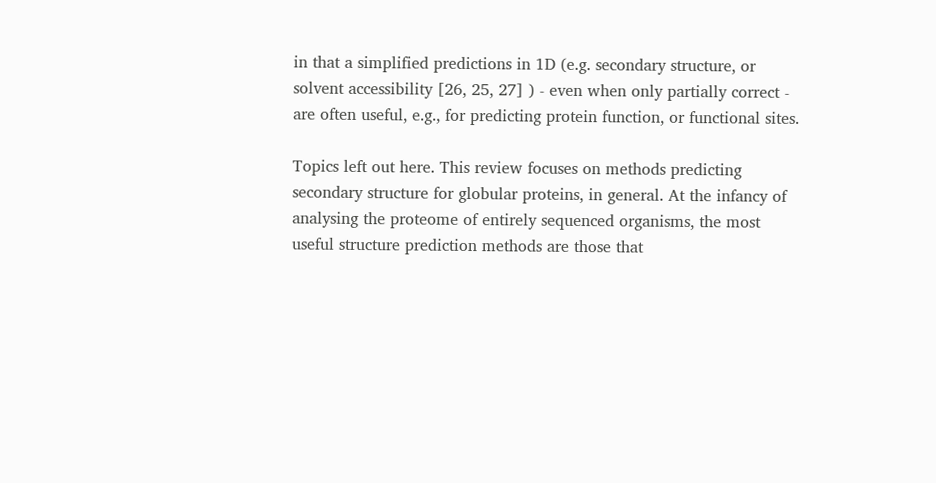in that a simplified predictions in 1D (e.g. secondary structure, or solvent accessibility [26, 25, 27] ) - even when only partially correct - are often useful, e.g., for predicting protein function, or functional sites.

Topics left out here. This review focuses on methods predicting secondary structure for globular proteins, in general. At the infancy of analysing the proteome of entirely sequenced organisms, the most useful structure prediction methods are those that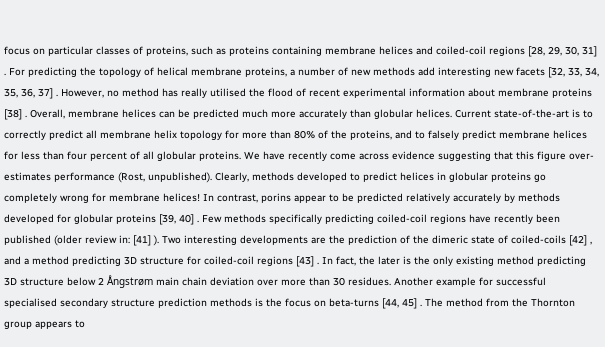focus on particular classes of proteins, such as proteins containing membrane helices and coiled-coil regions [28, 29, 30, 31] . For predicting the topology of helical membrane proteins, a number of new methods add interesting new facets [32, 33, 34, 35, 36, 37] . However, no method has really utilised the flood of recent experimental information about membrane proteins [38] . Overall, membrane helices can be predicted much more accurately than globular helices. Current state-of-the-art is to correctly predict all membrane helix topology for more than 80% of the proteins, and to falsely predict membrane helices for less than four percent of all globular proteins. We have recently come across evidence suggesting that this figure over-estimates performance (Rost, unpublished). Clearly, methods developed to predict helices in globular proteins go completely wrong for membrane helices! In contrast, porins appear to be predicted relatively accurately by methods developed for globular proteins [39, 40] . Few methods specifically predicting coiled-coil regions have recently been published (older review in: [41] ). Two interesting developments are the prediction of the dimeric state of coiled-coils [42] , and a method predicting 3D structure for coiled-coil regions [43] . In fact, the later is the only existing method predicting 3D structure below 2 Ångstrøm main chain deviation over more than 30 residues. Another example for successful specialised secondary structure prediction methods is the focus on beta-turns [44, 45] . The method from the Thornton group appears to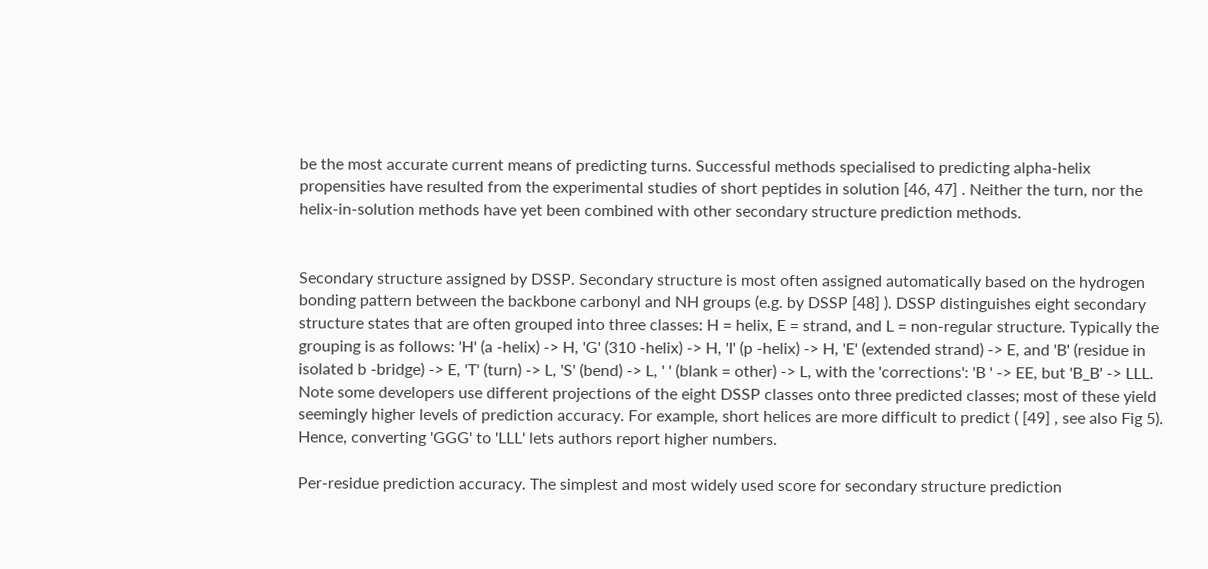be the most accurate current means of predicting turns. Successful methods specialised to predicting alpha-helix propensities have resulted from the experimental studies of short peptides in solution [46, 47] . Neither the turn, nor the helix-in-solution methods have yet been combined with other secondary structure prediction methods.


Secondary structure assigned by DSSP. Secondary structure is most often assigned automatically based on the hydrogen bonding pattern between the backbone carbonyl and NH groups (e.g. by DSSP [48] ). DSSP distinguishes eight secondary structure states that are often grouped into three classes: H = helix, E = strand, and L = non-regular structure. Typically the grouping is as follows: 'H' (a -helix) -> H, 'G' (310 -helix) -> H, 'I' (p -helix) -> H, 'E' (extended strand) -> E, and 'B' (residue in isolated b -bridge) -> E, 'T' (turn) -> L, 'S' (bend) -> L, ' ' (blank = other) -> L, with the 'corrections': 'B ' -> EE, but 'B_B' -> LLL. Note some developers use different projections of the eight DSSP classes onto three predicted classes; most of these yield seemingly higher levels of prediction accuracy. For example, short helices are more difficult to predict ( [49] , see also Fig 5). Hence, converting 'GGG' to 'LLL' lets authors report higher numbers.

Per-residue prediction accuracy. The simplest and most widely used score for secondary structure prediction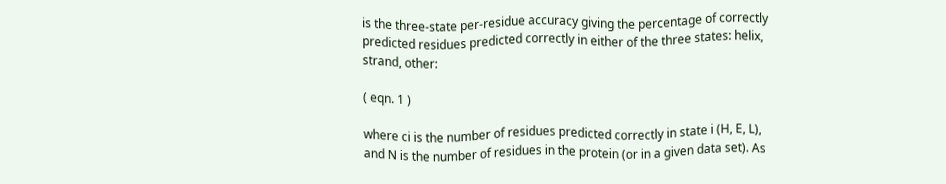is the three-state per-residue accuracy giving the percentage of correctly predicted residues predicted correctly in either of the three states: helix, strand, other:

( eqn. 1 )

where ci is the number of residues predicted correctly in state i (H, E, L), and N is the number of residues in the protein (or in a given data set). As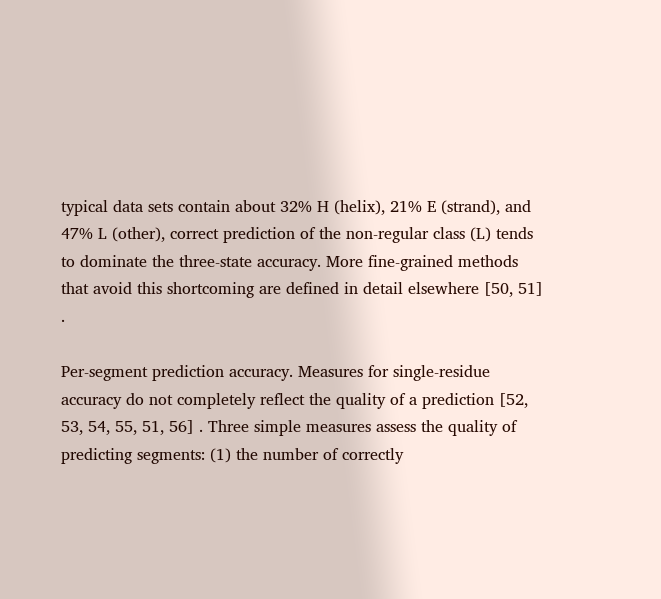typical data sets contain about 32% H (helix), 21% E (strand), and 47% L (other), correct prediction of the non-regular class (L) tends to dominate the three-state accuracy. More fine-grained methods that avoid this shortcoming are defined in detail elsewhere [50, 51] .

Per-segment prediction accuracy. Measures for single-residue accuracy do not completely reflect the quality of a prediction [52, 53, 54, 55, 51, 56] . Three simple measures assess the quality of predicting segments: (1) the number of correctly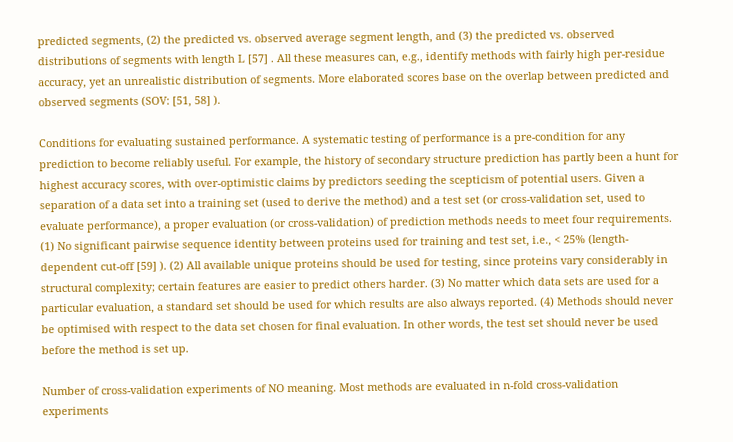predicted segments, (2) the predicted vs. observed average segment length, and (3) the predicted vs. observed distributions of segments with length L [57] . All these measures can, e.g., identify methods with fairly high per-residue accuracy, yet an unrealistic distribution of segments. More elaborated scores base on the overlap between predicted and observed segments (SOV: [51, 58] ).

Conditions for evaluating sustained performance. A systematic testing of performance is a pre-condition for any prediction to become reliably useful. For example, the history of secondary structure prediction has partly been a hunt for highest accuracy scores, with over-optimistic claims by predictors seeding the scepticism of potential users. Given a separation of a data set into a training set (used to derive the method) and a test set (or cross-validation set, used to evaluate performance), a proper evaluation (or cross-validation) of prediction methods needs to meet four requirements. (1) No significant pairwise sequence identity between proteins used for training and test set, i.e., < 25% (length-dependent cut-off [59] ). (2) All available unique proteins should be used for testing, since proteins vary considerably in structural complexity; certain features are easier to predict others harder. (3) No matter which data sets are used for a particular evaluation, a standard set should be used for which results are also always reported. (4) Methods should never be optimised with respect to the data set chosen for final evaluation. In other words, the test set should never be used before the method is set up.

Number of cross-validation experiments of NO meaning. Most methods are evaluated in n-fold cross-validation experiments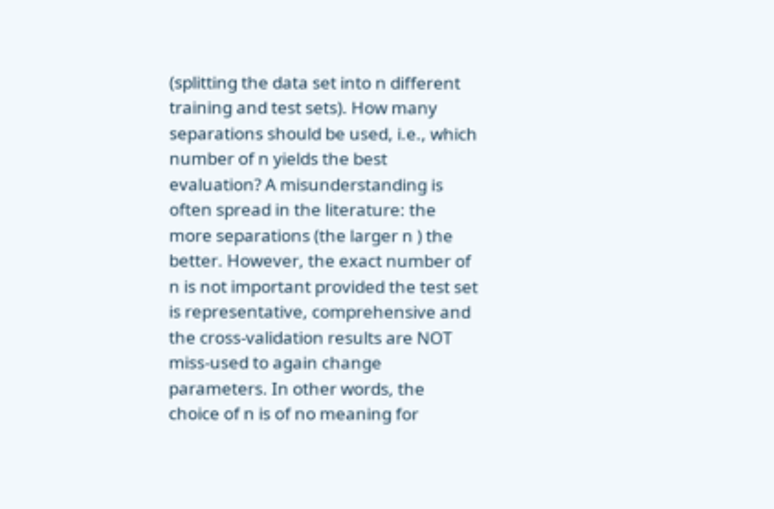(splitting the data set into n different training and test sets). How many separations should be used, i.e., which number of n yields the best evaluation? A misunderstanding is often spread in the literature: the more separations (the larger n ) the better. However, the exact number of n is not important provided the test set is representative, comprehensive and the cross-validation results are NOT miss-used to again change parameters. In other words, the choice of n is of no meaning for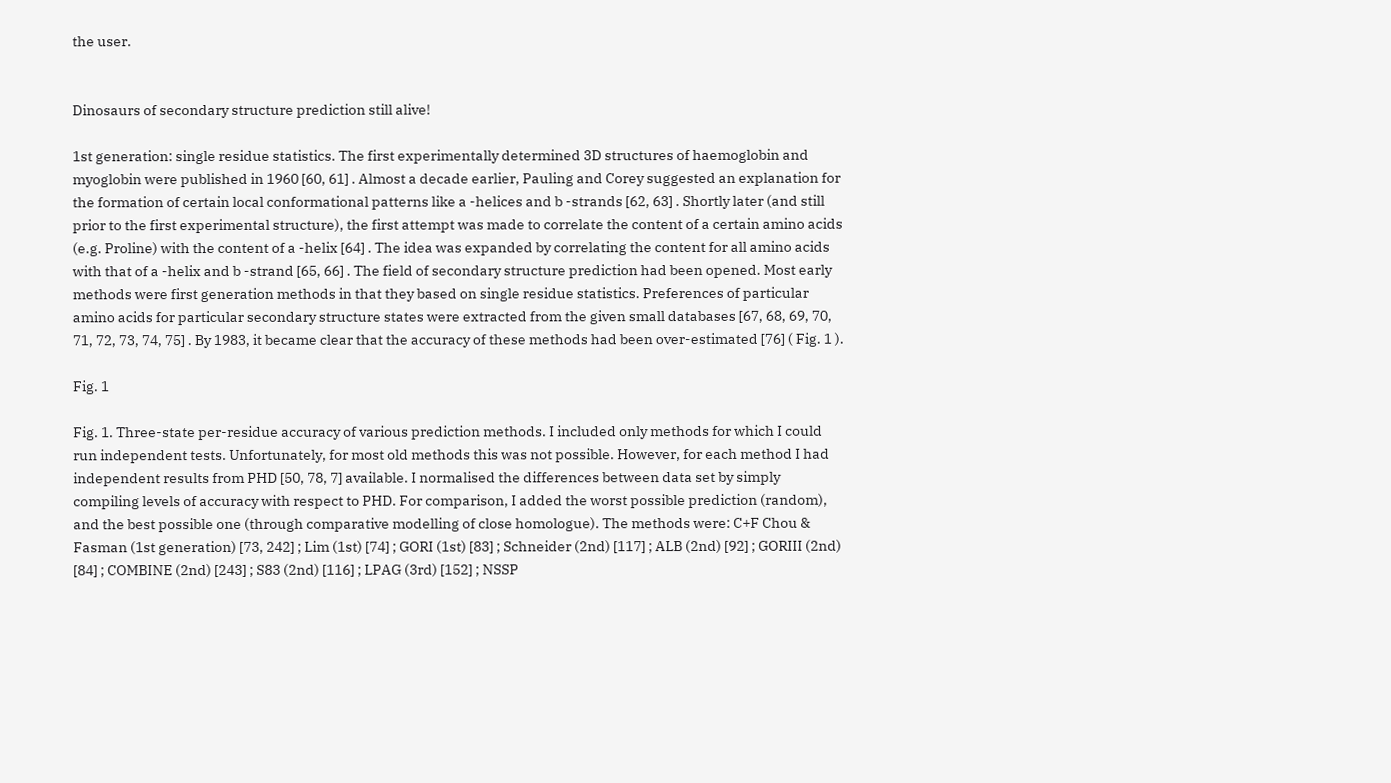the user.


Dinosaurs of secondary structure prediction still alive!

1st generation: single residue statistics. The first experimentally determined 3D structures of haemoglobin and myoglobin were published in 1960 [60, 61] . Almost a decade earlier, Pauling and Corey suggested an explanation for the formation of certain local conformational patterns like a -helices and b -strands [62, 63] . Shortly later (and still prior to the first experimental structure), the first attempt was made to correlate the content of a certain amino acids (e.g. Proline) with the content of a -helix [64] . The idea was expanded by correlating the content for all amino acids with that of a -helix and b -strand [65, 66] . The field of secondary structure prediction had been opened. Most early methods were first generation methods in that they based on single residue statistics. Preferences of particular amino acids for particular secondary structure states were extracted from the given small databases [67, 68, 69, 70, 71, 72, 73, 74, 75] . By 1983, it became clear that the accuracy of these methods had been over-estimated [76] ( Fig. 1 ).

Fig. 1

Fig. 1. Three-state per-residue accuracy of various prediction methods. I included only methods for which I could run independent tests. Unfortunately, for most old methods this was not possible. However, for each method I had independent results from PHD [50, 78, 7] available. I normalised the differences between data set by simply compiling levels of accuracy with respect to PHD. For comparison, I added the worst possible prediction (random), and the best possible one (through comparative modelling of close homologue). The methods were: C+F Chou & Fasman (1st generation) [73, 242] ; Lim (1st) [74] ; GORI (1st) [83] ; Schneider (2nd) [117] ; ALB (2nd) [92] ; GORIII (2nd) [84] ; COMBINE (2nd) [243] ; S83 (2nd) [116] ; LPAG (3rd) [152] ; NSSP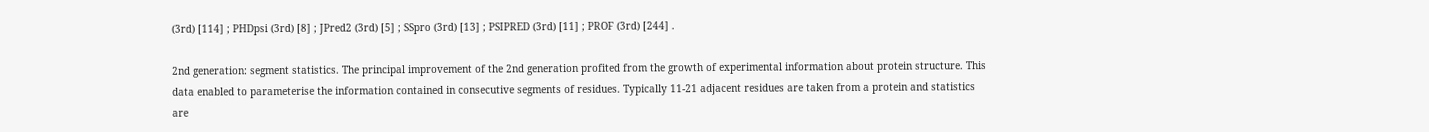(3rd) [114] ; PHDpsi (3rd) [8] ; JPred2 (3rd) [5] ; SSpro (3rd) [13] ; PSIPRED (3rd) [11] ; PROF (3rd) [244] .

2nd generation: segment statistics. The principal improvement of the 2nd generation profited from the growth of experimental information about protein structure. This data enabled to parameterise the information contained in consecutive segments of residues. Typically 11-21 adjacent residues are taken from a protein and statistics are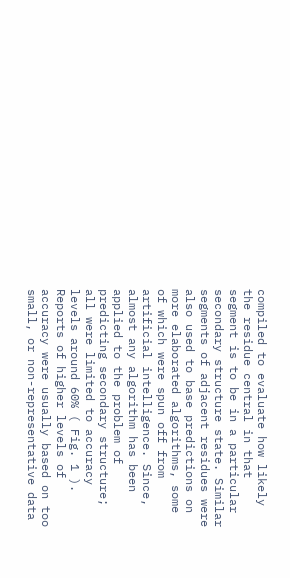compiled to evaluate how likely the residue central in that segment is to be in a particular secondary structure state. Similar segments of adjacent residues were also used to base predictions on more elaborated algorithms, some of which were spun off from artificial intelligence. Since, almost any algorithm has been applied to the problem of predicting secondary structure; all were limited to accuracy levels around 60% ( Fig. 1 ). Reports of higher levels of accuracy were usually based on too small, or non-representative data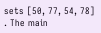sets [50, 77, 54, 78] . The main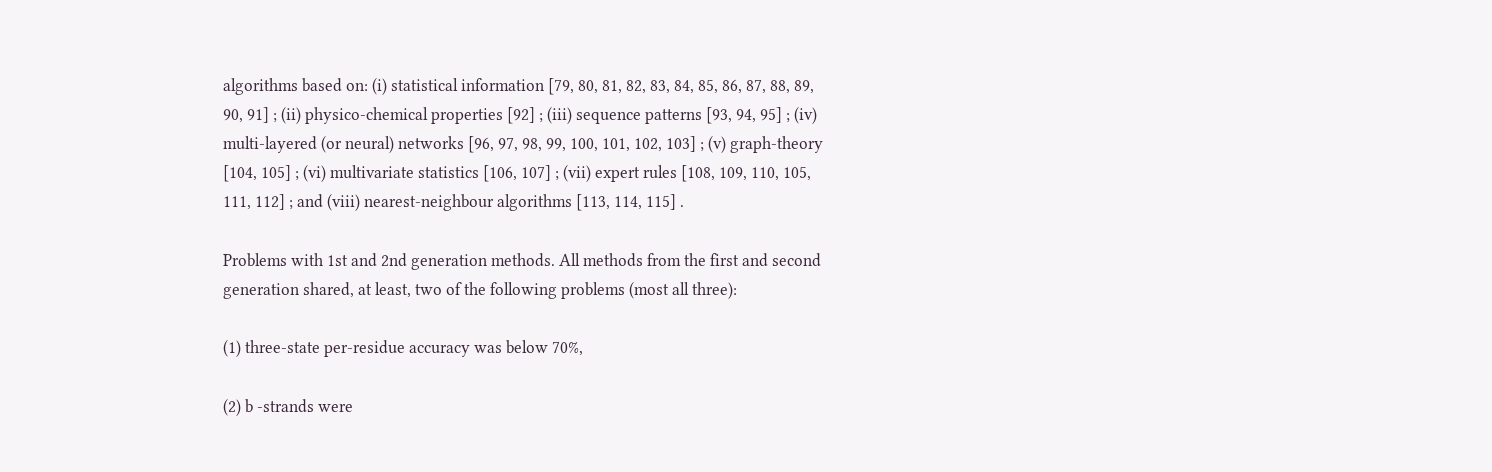algorithms based on: (i) statistical information [79, 80, 81, 82, 83, 84, 85, 86, 87, 88, 89, 90, 91] ; (ii) physico-chemical properties [92] ; (iii) sequence patterns [93, 94, 95] ; (iv) multi-layered (or neural) networks [96, 97, 98, 99, 100, 101, 102, 103] ; (v) graph-theory [104, 105] ; (vi) multivariate statistics [106, 107] ; (vii) expert rules [108, 109, 110, 105, 111, 112] ; and (viii) nearest-neighbour algorithms [113, 114, 115] .

Problems with 1st and 2nd generation methods. All methods from the first and second generation shared, at least, two of the following problems (most all three):

(1) three-state per-residue accuracy was below 70%,

(2) b -strands were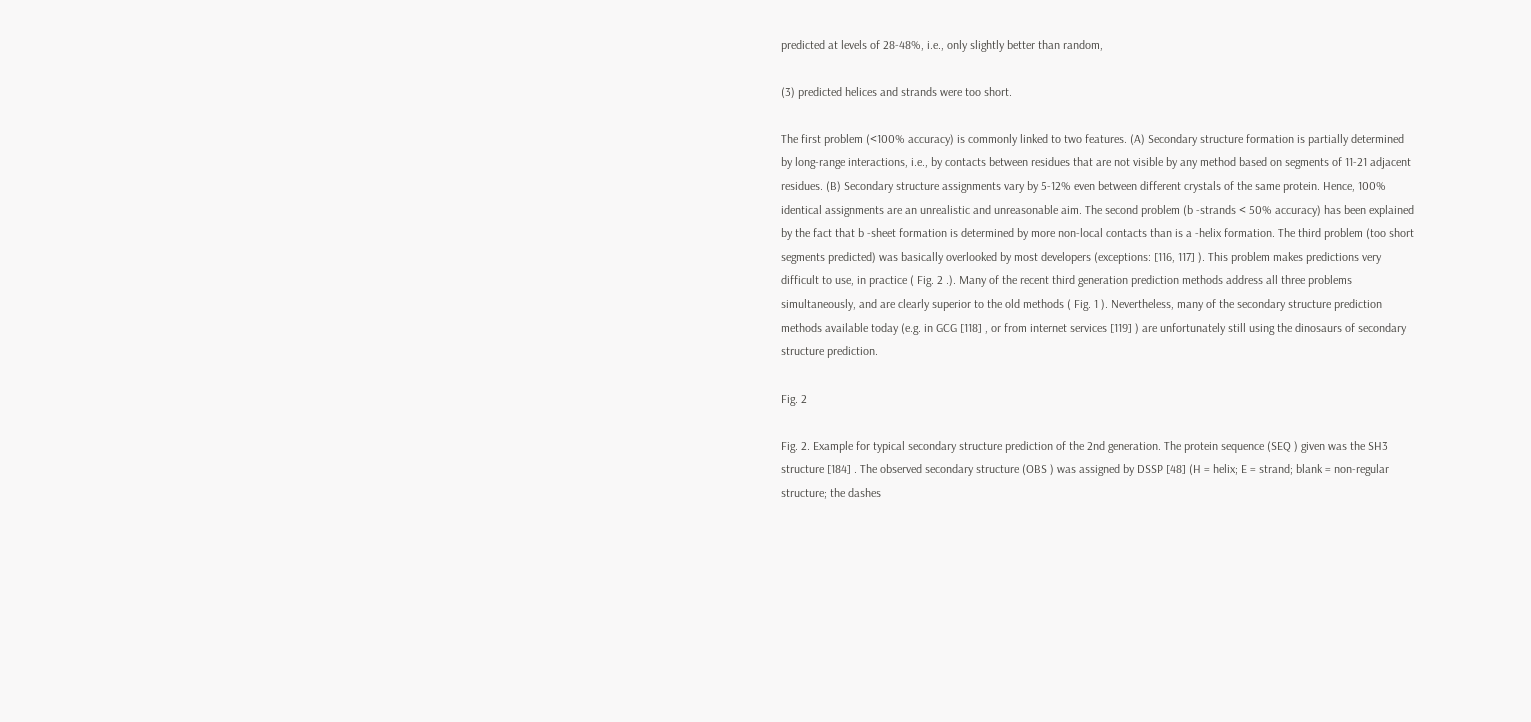predicted at levels of 28-48%, i.e., only slightly better than random,

(3) predicted helices and strands were too short.

The first problem (<100% accuracy) is commonly linked to two features. (A) Secondary structure formation is partially determined by long-range interactions, i.e., by contacts between residues that are not visible by any method based on segments of 11-21 adjacent residues. (B) Secondary structure assignments vary by 5-12% even between different crystals of the same protein. Hence, 100% identical assignments are an unrealistic and unreasonable aim. The second problem (b -strands < 50% accuracy) has been explained by the fact that b -sheet formation is determined by more non-local contacts than is a -helix formation. The third problem (too short segments predicted) was basically overlooked by most developers (exceptions: [116, 117] ). This problem makes predictions very difficult to use, in practice ( Fig. 2 .). Many of the recent third generation prediction methods address all three problems simultaneously, and are clearly superior to the old methods ( Fig. 1 ). Nevertheless, many of the secondary structure prediction methods available today (e.g. in GCG [118] , or from internet services [119] ) are unfortunately still using the dinosaurs of secondary structure prediction.

Fig. 2

Fig. 2. Example for typical secondary structure prediction of the 2nd generation. The protein sequence (SEQ ) given was the SH3 structure [184] . The observed secondary structure (OBS ) was assigned by DSSP [48] (H = helix; E = strand; blank = non-regular structure; the dashes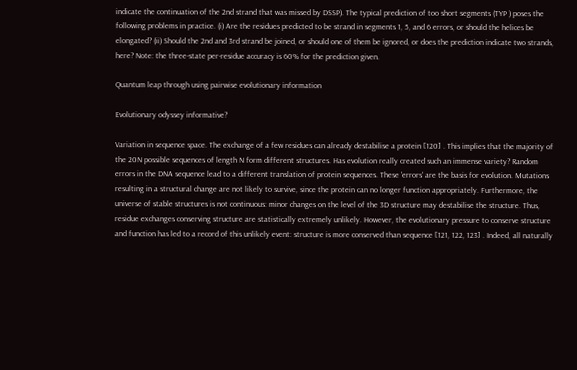indicate the continuation of the 2nd strand that was missed by DSSP). The typical prediction of too short segments (TYP ) poses the following problems in practice. (i) Are the residues predicted to be strand in segments 1, 5, and 6 errors, or should the helices be elongated? (ii) Should the 2nd and 3rd strand be joined, or should one of them be ignored, or does the prediction indicate two strands, here? Note: the three-state per-residue accuracy is 60% for the prediction given.

Quantum leap through using pairwise evolutionary information

Evolutionary odyssey informative?

Variation in sequence space. The exchange of a few residues can already destabilise a protein [120] . This implies that the majority of the 20N possible sequences of length N form different structures. Has evolution really created such an immense variety? Random errors in the DNA sequence lead to a different translation of protein sequences. These 'errors' are the basis for evolution. Mutations resulting in a structural change are not likely to survive, since the protein can no longer function appropriately. Furthermore, the universe of stable structures is not continuous: minor changes on the level of the 3D structure may destabilise the structure. Thus, residue exchanges conserving structure are statistically extremely unlikely. However, the evolutionary pressure to conserve structure and function has led to a record of this unlikely event: structure is more conserved than sequence [121, 122, 123] . Indeed, all naturally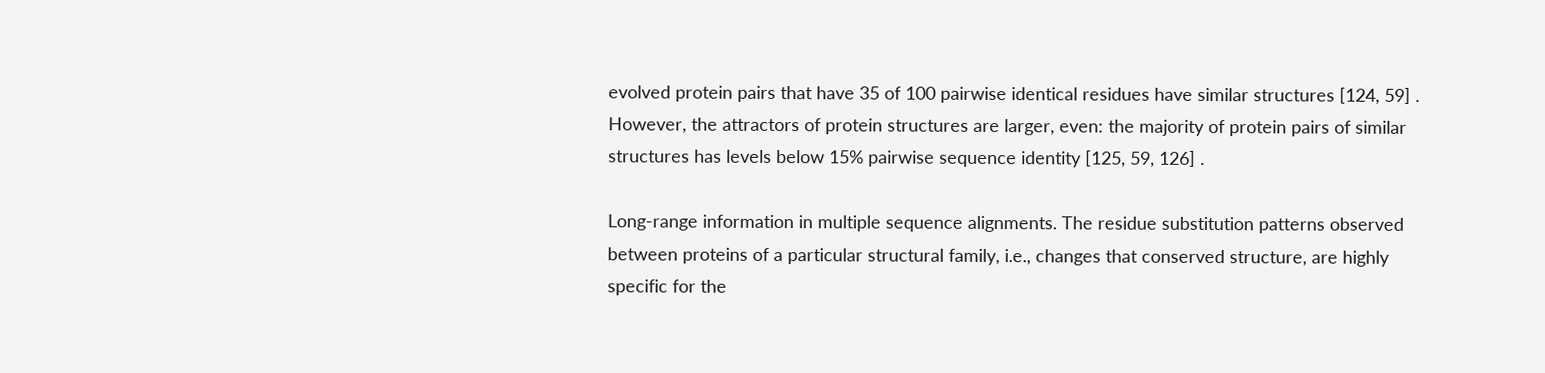evolved protein pairs that have 35 of 100 pairwise identical residues have similar structures [124, 59] . However, the attractors of protein structures are larger, even: the majority of protein pairs of similar structures has levels below 15% pairwise sequence identity [125, 59, 126] .

Long-range information in multiple sequence alignments. The residue substitution patterns observed between proteins of a particular structural family, i.e., changes that conserved structure, are highly specific for the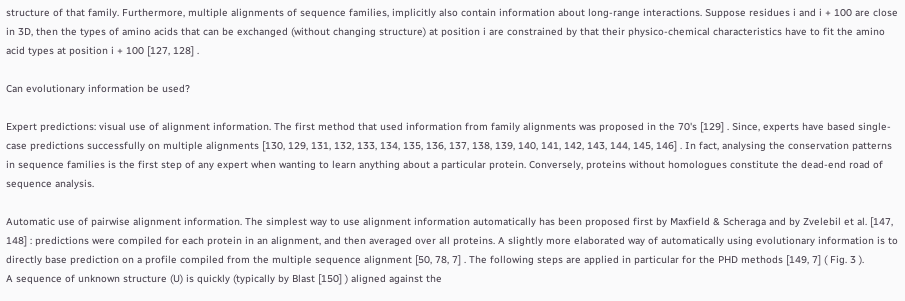structure of that family. Furthermore, multiple alignments of sequence families, implicitly also contain information about long-range interactions. Suppose residues i and i + 100 are close in 3D, then the types of amino acids that can be exchanged (without changing structure) at position i are constrained by that their physico-chemical characteristics have to fit the amino acid types at position i + 100 [127, 128] .

Can evolutionary information be used?

Expert predictions: visual use of alignment information. The first method that used information from family alignments was proposed in the 70's [129] . Since, experts have based single-case predictions successfully on multiple alignments [130, 129, 131, 132, 133, 134, 135, 136, 137, 138, 139, 140, 141, 142, 143, 144, 145, 146] . In fact, analysing the conservation patterns in sequence families is the first step of any expert when wanting to learn anything about a particular protein. Conversely, proteins without homologues constitute the dead-end road of sequence analysis.

Automatic use of pairwise alignment information. The simplest way to use alignment information automatically has been proposed first by Maxfield & Scheraga and by Zvelebil et al. [147, 148] : predictions were compiled for each protein in an alignment, and then averaged over all proteins. A slightly more elaborated way of automatically using evolutionary information is to directly base prediction on a profile compiled from the multiple sequence alignment [50, 78, 7] . The following steps are applied in particular for the PHD methods [149, 7] ( Fig. 3 ).
A sequence of unknown structure (U) is quickly (typically by Blast [150] ) aligned against the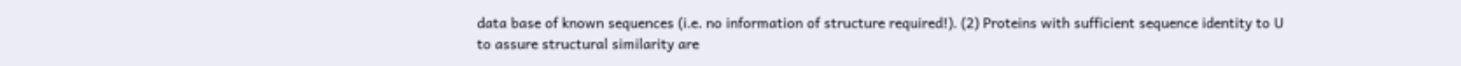data base of known sequences (i.e. no information of structure required!). (2) Proteins with sufficient sequence identity to U to assure structural similarity are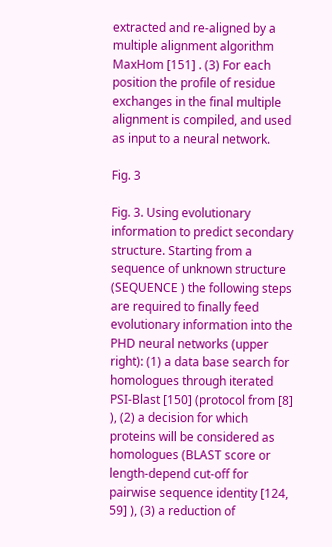extracted and re-aligned by a multiple alignment algorithm MaxHom [151] . (3) For each position the profile of residue exchanges in the final multiple alignment is compiled, and used as input to a neural network.

Fig. 3

Fig. 3. Using evolutionary information to predict secondary structure. Starting from a sequence of unknown structure (SEQUENCE ) the following steps are required to finally feed evolutionary information into the PHD neural networks (upper right): (1) a data base search for homologues through iterated PSI-Blast [150] (protocol from [8] ), (2) a decision for which proteins will be considered as homologues (BLAST score or length-depend cut-off for pairwise sequence identity [124, 59] ), (3) a reduction of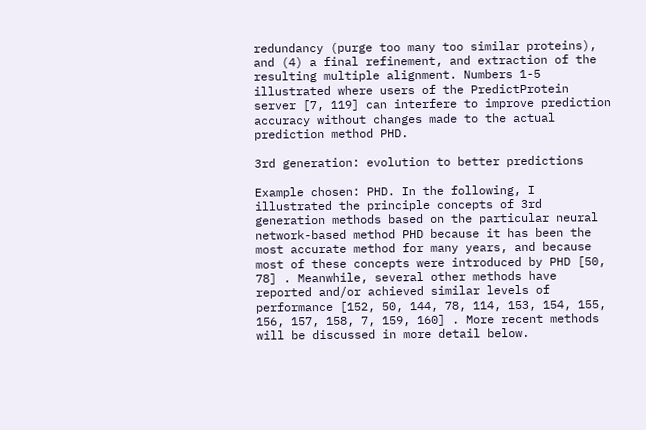redundancy (purge too many too similar proteins), and (4) a final refinement, and extraction of the resulting multiple alignment. Numbers 1-5 illustrated where users of the PredictProtein server [7, 119] can interfere to improve prediction accuracy without changes made to the actual prediction method PHD.

3rd generation: evolution to better predictions

Example chosen: PHD. In the following, I illustrated the principle concepts of 3rd generation methods based on the particular neural network-based method PHD because it has been the most accurate method for many years, and because most of these concepts were introduced by PHD [50, 78] . Meanwhile, several other methods have reported and/or achieved similar levels of performance [152, 50, 144, 78, 114, 153, 154, 155, 156, 157, 158, 7, 159, 160] . More recent methods will be discussed in more detail below.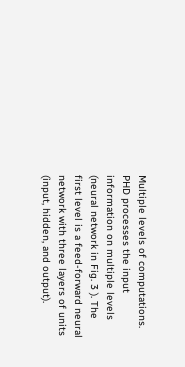Multiple levels of computations. PHD processes the input information on multiple levels (neural network in Fig. 3 ). The first level is a feed-forward neural network with three layers of units (input, hidden, and output).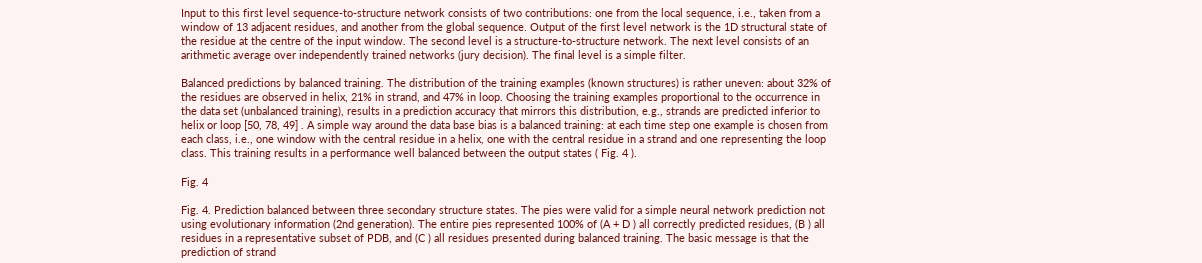Input to this first level sequence-to-structure network consists of two contributions: one from the local sequence, i.e., taken from a window of 13 adjacent residues, and another from the global sequence. Output of the first level network is the 1D structural state of the residue at the centre of the input window. The second level is a structure-to-structure network. The next level consists of an arithmetic average over independently trained networks (jury decision). The final level is a simple filter.

Balanced predictions by balanced training. The distribution of the training examples (known structures) is rather uneven: about 32% of the residues are observed in helix, 21% in strand, and 47% in loop. Choosing the training examples proportional to the occurrence in the data set (unbalanced training), results in a prediction accuracy that mirrors this distribution, e.g., strands are predicted inferior to helix or loop [50, 78, 49] . A simple way around the data base bias is a balanced training: at each time step one example is chosen from each class, i.e., one window with the central residue in a helix, one with the central residue in a strand and one representing the loop class. This training results in a performance well balanced between the output states ( Fig. 4 ).

Fig. 4

Fig. 4. Prediction balanced between three secondary structure states. The pies were valid for a simple neural network prediction not using evolutionary information (2nd generation). The entire pies represented 100% of (A + D ) all correctly predicted residues, (B ) all residues in a representative subset of PDB, and (C ) all residues presented during balanced training. The basic message is that the prediction of strand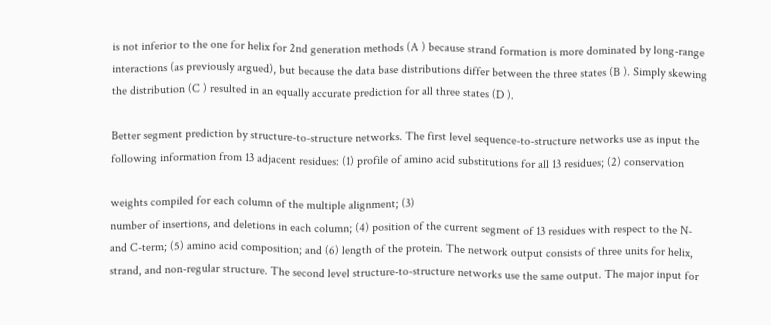is not inferior to the one for helix for 2nd generation methods (A ) because strand formation is more dominated by long-range interactions (as previously argued), but because the data base distributions differ between the three states (B ). Simply skewing the distribution (C ) resulted in an equally accurate prediction for all three states (D ).

Better segment prediction by structure-to-structure networks. The first level sequence-to-structure networks use as input the following information from 13 adjacent residues: (1) profile of amino acid substitutions for all 13 residues; (2) conservation

weights compiled for each column of the multiple alignment; (3)
number of insertions, and deletions in each column; (4) position of the current segment of 13 residues with respect to the N- and C-term; (5) amino acid composition; and (6) length of the protein. The network output consists of three units for helix, strand, and non-regular structure. The second level structure-to-structure networks use the same output. The major input for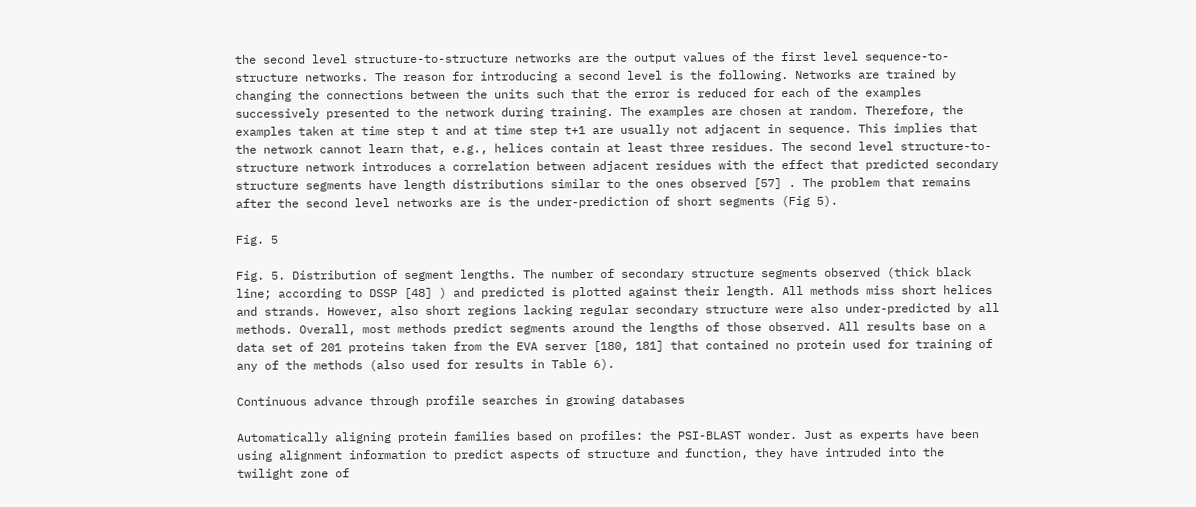the second level structure-to-structure networks are the output values of the first level sequence-to-structure networks. The reason for introducing a second level is the following. Networks are trained by changing the connections between the units such that the error is reduced for each of the examples successively presented to the network during training. The examples are chosen at random. Therefore, the examples taken at time step t and at time step t+1 are usually not adjacent in sequence. This implies that the network cannot learn that, e.g., helices contain at least three residues. The second level structure-to-structure network introduces a correlation between adjacent residues with the effect that predicted secondary structure segments have length distributions similar to the ones observed [57] . The problem that remains after the second level networks are is the under-prediction of short segments (Fig 5).

Fig. 5

Fig. 5. Distribution of segment lengths. The number of secondary structure segments observed (thick black line; according to DSSP [48] ) and predicted is plotted against their length. All methods miss short helices and strands. However, also short regions lacking regular secondary structure were also under-predicted by all methods. Overall, most methods predict segments around the lengths of those observed. All results base on a data set of 201 proteins taken from the EVA server [180, 181] that contained no protein used for training of any of the methods (also used for results in Table 6).

Continuous advance through profile searches in growing databases

Automatically aligning protein families based on profiles: the PSI-BLAST wonder. Just as experts have been using alignment information to predict aspects of structure and function, they have intruded into the twilight zone of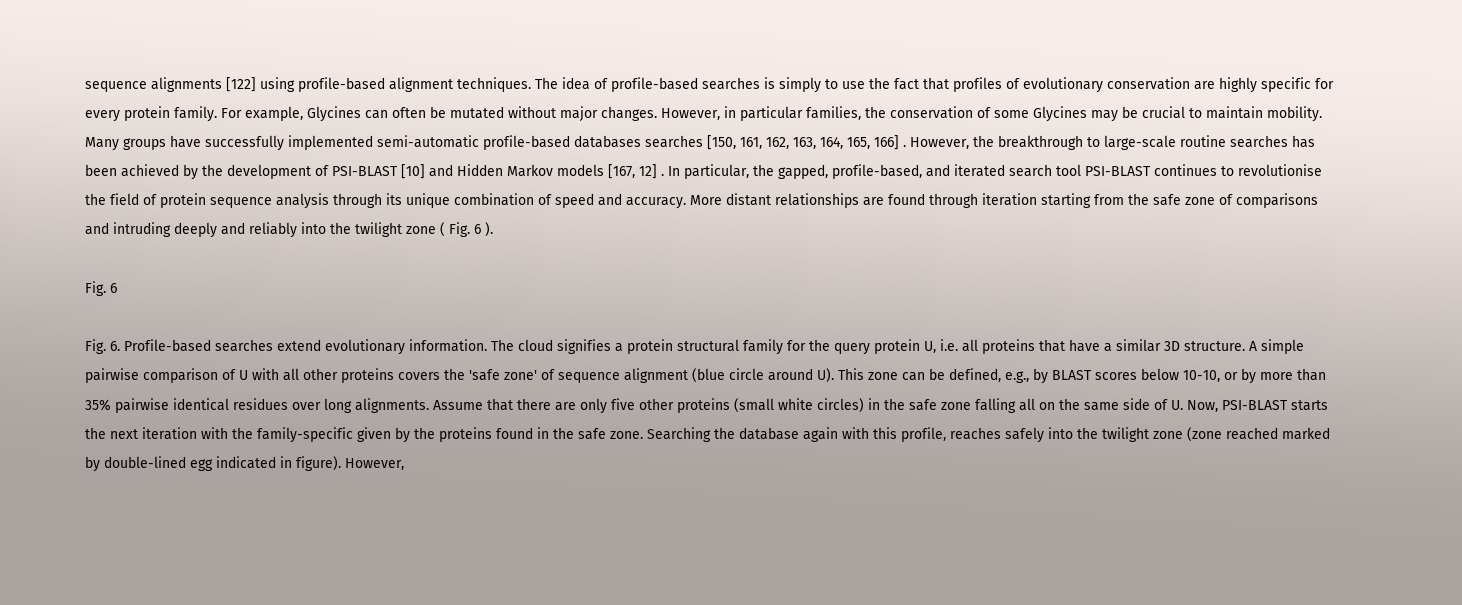sequence alignments [122] using profile-based alignment techniques. The idea of profile-based searches is simply to use the fact that profiles of evolutionary conservation are highly specific for every protein family. For example, Glycines can often be mutated without major changes. However, in particular families, the conservation of some Glycines may be crucial to maintain mobility. Many groups have successfully implemented semi-automatic profile-based databases searches [150, 161, 162, 163, 164, 165, 166] . However, the breakthrough to large-scale routine searches has been achieved by the development of PSI-BLAST [10] and Hidden Markov models [167, 12] . In particular, the gapped, profile-based, and iterated search tool PSI-BLAST continues to revolutionise the field of protein sequence analysis through its unique combination of speed and accuracy. More distant relationships are found through iteration starting from the safe zone of comparisons and intruding deeply and reliably into the twilight zone ( Fig. 6 ).

Fig. 6

Fig. 6. Profile-based searches extend evolutionary information. The cloud signifies a protein structural family for the query protein U, i.e. all proteins that have a similar 3D structure. A simple pairwise comparison of U with all other proteins covers the 'safe zone' of sequence alignment (blue circle around U). This zone can be defined, e.g., by BLAST scores below 10-10, or by more than 35% pairwise identical residues over long alignments. Assume that there are only five other proteins (small white circles) in the safe zone falling all on the same side of U. Now, PSI-BLAST starts the next iteration with the family-specific given by the proteins found in the safe zone. Searching the database again with this profile, reaches safely into the twilight zone (zone reached marked by double-lined egg indicated in figure). However,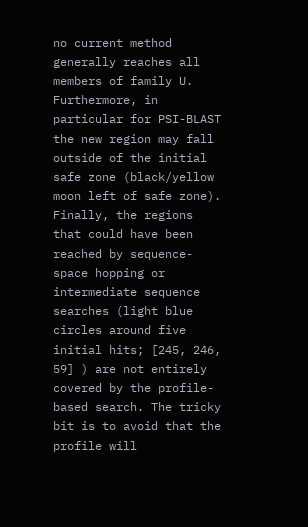no current method generally reaches all members of family U. Furthermore, in particular for PSI-BLAST the new region may fall outside of the initial safe zone (black/yellow moon left of safe zone). Finally, the regions that could have been reached by sequence-space hopping or intermediate sequence searches (light blue circles around five initial hits; [245, 246, 59] ) are not entirely covered by the profile-based search. The tricky bit is to avoid that the profile will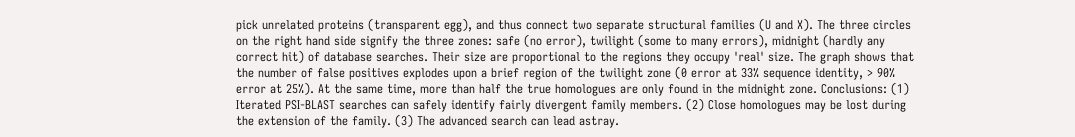pick unrelated proteins (transparent egg), and thus connect two separate structural families (U and X). The three circles on the right hand side signify the three zones: safe (no error), twilight (some to many errors), midnight (hardly any correct hit) of database searches. Their size are proportional to the regions they occupy 'real' size. The graph shows that the number of false positives explodes upon a brief region of the twilight zone (0 error at 33% sequence identity, > 90% error at 25%). At the same time, more than half the true homologues are only found in the midnight zone. Conclusions: (1) Iterated PSI-BLAST searches can safely identify fairly divergent family members. (2) Close homologues may be lost during the extension of the family. (3) The advanced search can lead astray.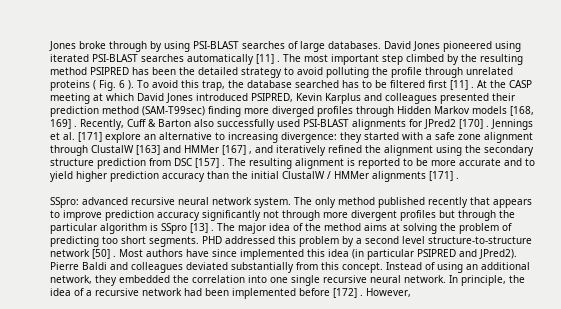Jones broke through by using PSI-BLAST searches of large databases. David Jones pioneered using iterated PSI-BLAST searches automatically [11] . The most important step climbed by the resulting method PSIPRED has been the detailed strategy to avoid polluting the profile through unrelated proteins ( Fig. 6 ). To avoid this trap, the database searched has to be filtered first [11] . At the CASP meeting at which David Jones introduced PSIPRED, Kevin Karplus and colleagues presented their prediction method (SAM-T99sec) finding more diverged profiles through Hidden Markov models [168, 169] . Recently, Cuff & Barton also successfully used PSI-BLAST alignments for JPred2 [170] . Jennings et al. [171] explore an alternative to increasing divergence: they started with a safe zone alignment through ClustalW [163] and HMMer [167] , and iteratively refined the alignment using the secondary structure prediction from DSC [157] . The resulting alignment is reported to be more accurate and to yield higher prediction accuracy than the initial ClustalW / HMMer alignments [171] .

SSpro: advanced recursive neural network system. The only method published recently that appears to improve prediction accuracy significantly not through more divergent profiles but through the particular algorithm is SSpro [13] . The major idea of the method aims at solving the problem of predicting too short segments. PHD addressed this problem by a second level structure-to-structure network [50] . Most authors have since implemented this idea (in particular PSIPRED and JPred2). Pierre Baldi and colleagues deviated substantially from this concept. Instead of using an additional network, they embedded the correlation into one single recursive neural network. In principle, the idea of a recursive network had been implemented before [172] . However,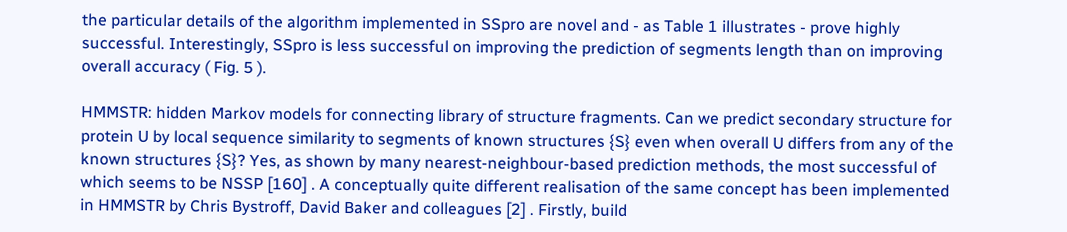the particular details of the algorithm implemented in SSpro are novel and - as Table 1 illustrates - prove highly successful. Interestingly, SSpro is less successful on improving the prediction of segments length than on improving overall accuracy ( Fig. 5 ).

HMMSTR: hidden Markov models for connecting library of structure fragments. Can we predict secondary structure for protein U by local sequence similarity to segments of known structures {S} even when overall U differs from any of the known structures {S}? Yes, as shown by many nearest-neighbour-based prediction methods, the most successful of which seems to be NSSP [160] . A conceptually quite different realisation of the same concept has been implemented in HMMSTR by Chris Bystroff, David Baker and colleagues [2] . Firstly, build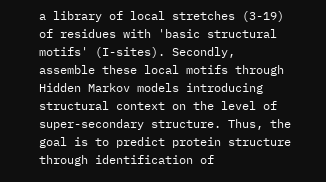a library of local stretches (3-19) of residues with 'basic structural motifs' (I-sites). Secondly, assemble these local motifs through Hidden Markov models introducing structural context on the level of super-secondary structure. Thus, the goal is to predict protein structure through identification of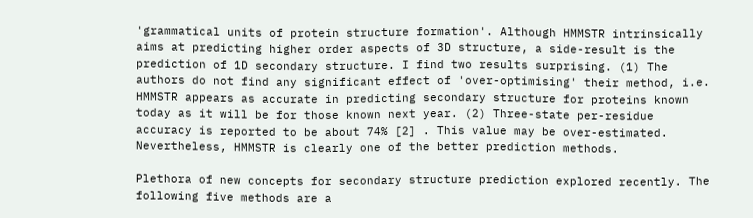'grammatical units of protein structure formation'. Although HMMSTR intrinsically aims at predicting higher order aspects of 3D structure, a side-result is the prediction of 1D secondary structure. I find two results surprising. (1) The authors do not find any significant effect of 'over-optimising' their method, i.e. HMMSTR appears as accurate in predicting secondary structure for proteins known today as it will be for those known next year. (2) Three-state per-residue accuracy is reported to be about 74% [2] . This value may be over-estimated. Nevertheless, HMMSTR is clearly one of the better prediction methods.

Plethora of new concepts for secondary structure prediction explored recently. The following five methods are a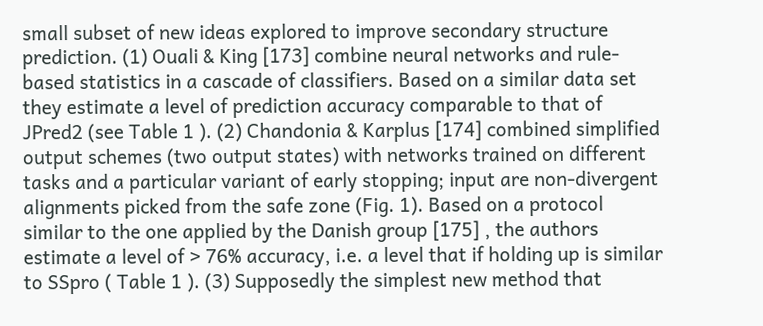small subset of new ideas explored to improve secondary structure prediction. (1) Ouali & King [173] combine neural networks and rule-based statistics in a cascade of classifiers. Based on a similar data set they estimate a level of prediction accuracy comparable to that of JPred2 (see Table 1 ). (2) Chandonia & Karplus [174] combined simplified output schemes (two output states) with networks trained on different tasks and a particular variant of early stopping; input are non-divergent alignments picked from the safe zone (Fig. 1). Based on a protocol similar to the one applied by the Danish group [175] , the authors estimate a level of > 76% accuracy, i.e. a level that if holding up is similar to SSpro ( Table 1 ). (3) Supposedly the simplest new method that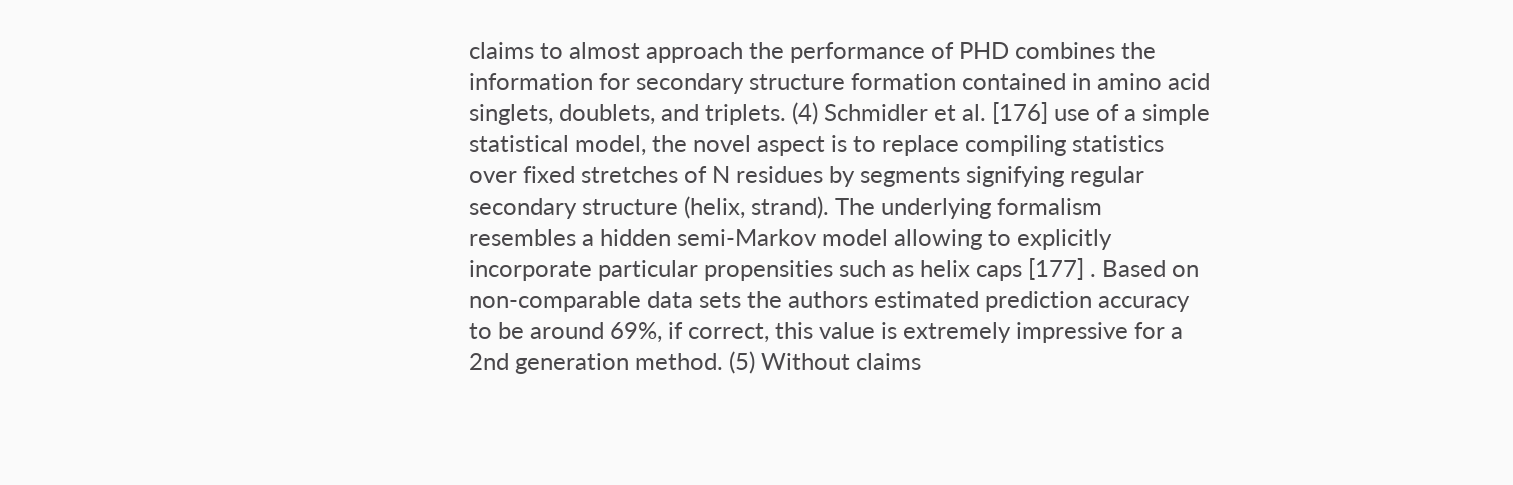claims to almost approach the performance of PHD combines the information for secondary structure formation contained in amino acid singlets, doublets, and triplets. (4) Schmidler et al. [176] use of a simple statistical model, the novel aspect is to replace compiling statistics over fixed stretches of N residues by segments signifying regular secondary structure (helix, strand). The underlying formalism resembles a hidden semi-Markov model allowing to explicitly incorporate particular propensities such as helix caps [177] . Based on non-comparable data sets the authors estimated prediction accuracy to be around 69%, if correct, this value is extremely impressive for a 2nd generation method. (5) Without claims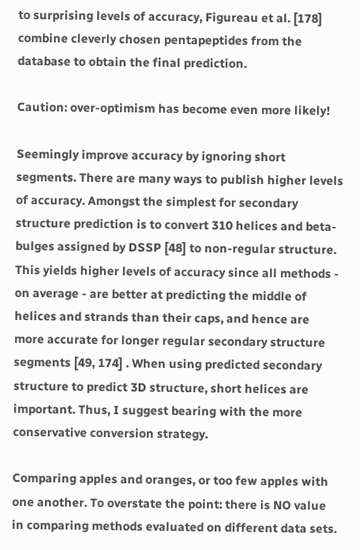to surprising levels of accuracy, Figureau et al. [178] combine cleverly chosen pentapeptides from the database to obtain the final prediction.

Caution: over-optimism has become even more likely!

Seemingly improve accuracy by ignoring short segments. There are many ways to publish higher levels of accuracy. Amongst the simplest for secondary structure prediction is to convert 310 helices and beta-bulges assigned by DSSP [48] to non-regular structure. This yields higher levels of accuracy since all methods - on average - are better at predicting the middle of helices and strands than their caps, and hence are more accurate for longer regular secondary structure segments [49, 174] . When using predicted secondary structure to predict 3D structure, short helices are important. Thus, I suggest bearing with the more conservative conversion strategy.

Comparing apples and oranges, or too few apples with one another. To overstate the point: there is NO value in comparing methods evaluated on different data sets.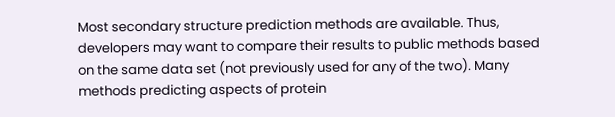Most secondary structure prediction methods are available. Thus, developers may want to compare their results to public methods based on the same data set (not previously used for any of the two). Many methods predicting aspects of protein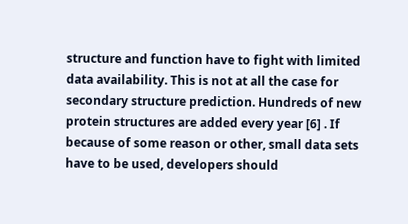structure and function have to fight with limited data availability. This is not at all the case for secondary structure prediction. Hundreds of new protein structures are added every year [6] . If because of some reason or other, small data sets have to be used, developers should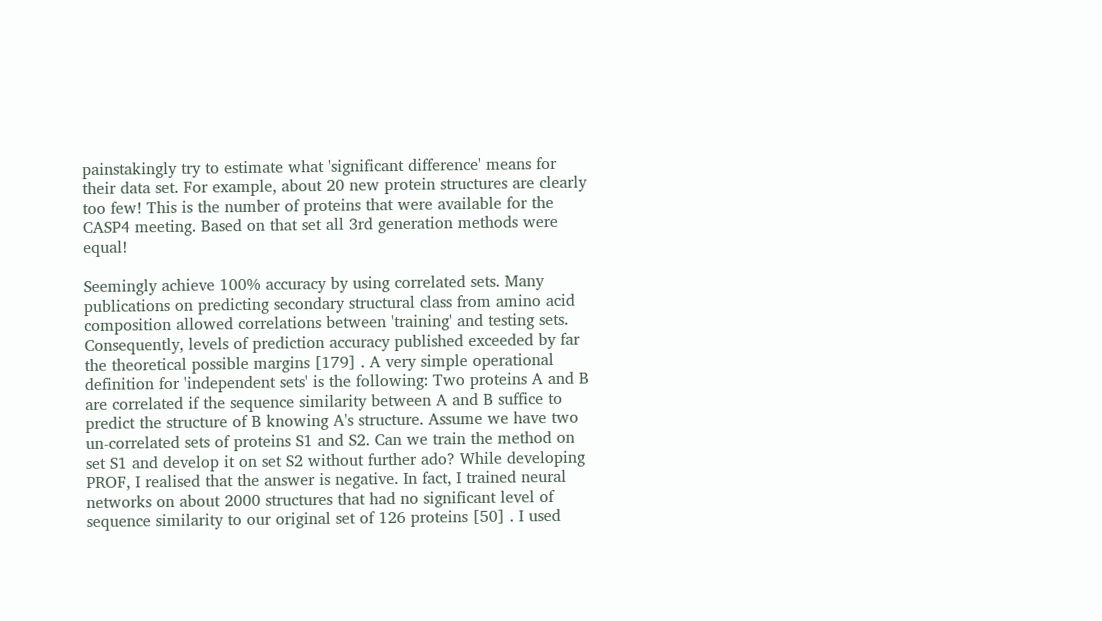painstakingly try to estimate what 'significant difference' means for their data set. For example, about 20 new protein structures are clearly too few! This is the number of proteins that were available for the CASP4 meeting. Based on that set all 3rd generation methods were equal!

Seemingly achieve 100% accuracy by using correlated sets. Many publications on predicting secondary structural class from amino acid composition allowed correlations between 'training' and testing sets. Consequently, levels of prediction accuracy published exceeded by far the theoretical possible margins [179] . A very simple operational definition for 'independent sets' is the following: Two proteins A and B are correlated if the sequence similarity between A and B suffice to predict the structure of B knowing A's structure. Assume we have two un-correlated sets of proteins S1 and S2. Can we train the method on set S1 and develop it on set S2 without further ado? While developing PROF, I realised that the answer is negative. In fact, I trained neural networks on about 2000 structures that had no significant level of sequence similarity to our original set of 126 proteins [50] . I used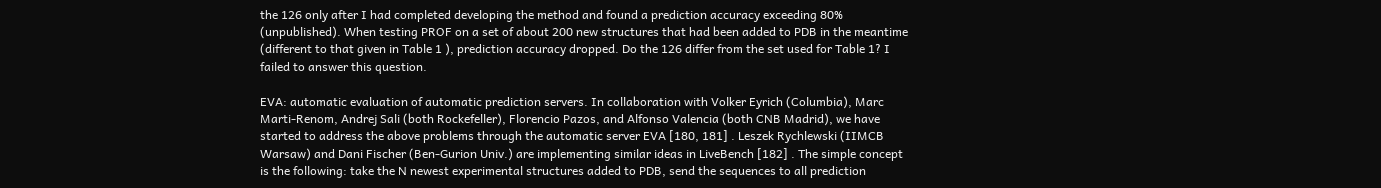the 126 only after I had completed developing the method and found a prediction accuracy exceeding 80% (unpublished). When testing PROF on a set of about 200 new structures that had been added to PDB in the meantime (different to that given in Table 1 ), prediction accuracy dropped. Do the 126 differ from the set used for Table 1? I failed to answer this question.

EVA: automatic evaluation of automatic prediction servers. In collaboration with Volker Eyrich (Columbia), Marc Marti-Renom, Andrej Sali (both Rockefeller), Florencio Pazos, and Alfonso Valencia (both CNB Madrid), we have started to address the above problems through the automatic server EVA [180, 181] . Leszek Rychlewski (IIMCB Warsaw) and Dani Fischer (Ben-Gurion Univ.) are implementing similar ideas in LiveBench [182] . The simple concept is the following: take the N newest experimental structures added to PDB, send the sequences to all prediction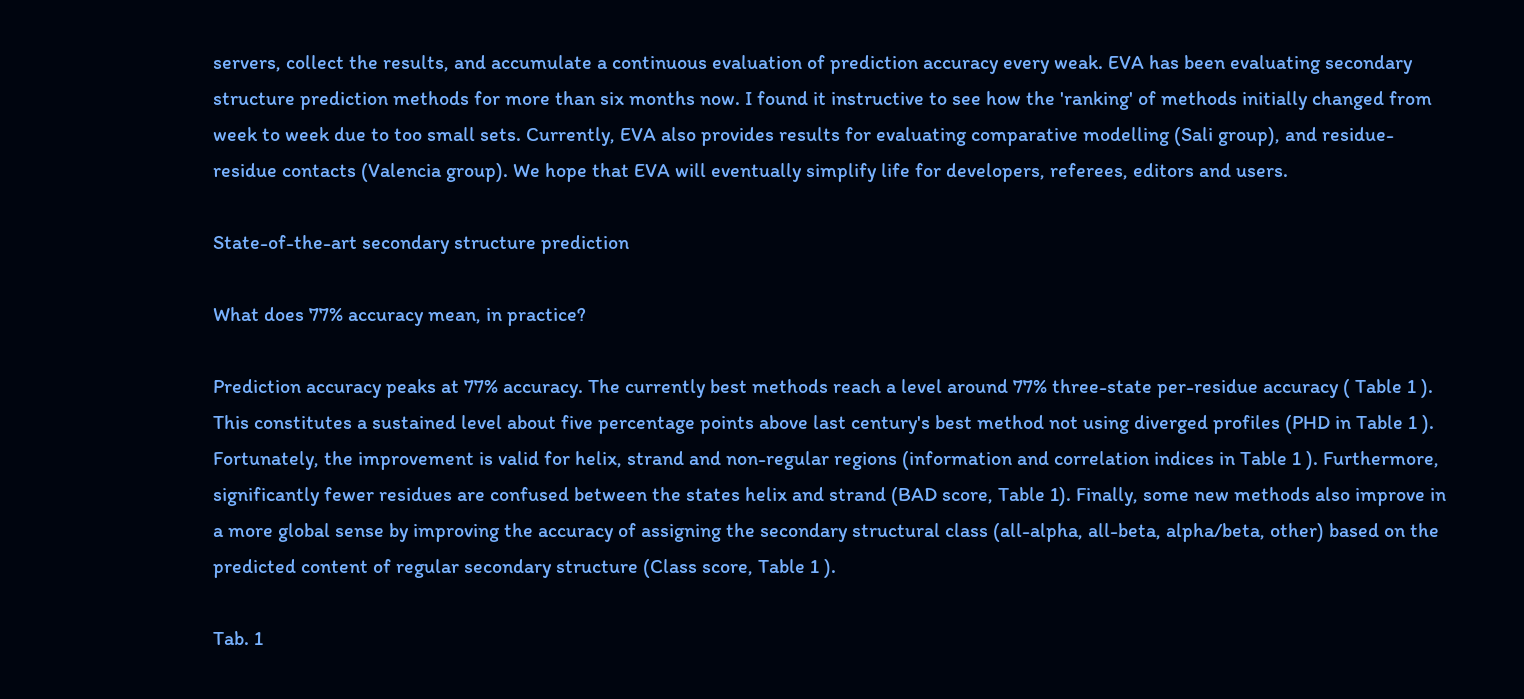servers, collect the results, and accumulate a continuous evaluation of prediction accuracy every weak. EVA has been evaluating secondary structure prediction methods for more than six months now. I found it instructive to see how the 'ranking' of methods initially changed from week to week due to too small sets. Currently, EVA also provides results for evaluating comparative modelling (Sali group), and residue-residue contacts (Valencia group). We hope that EVA will eventually simplify life for developers, referees, editors and users.

State-of-the-art secondary structure prediction

What does 77% accuracy mean, in practice?

Prediction accuracy peaks at 77% accuracy. The currently best methods reach a level around 77% three-state per-residue accuracy ( Table 1 ). This constitutes a sustained level about five percentage points above last century's best method not using diverged profiles (PHD in Table 1 ). Fortunately, the improvement is valid for helix, strand and non-regular regions (information and correlation indices in Table 1 ). Furthermore, significantly fewer residues are confused between the states helix and strand (BAD score, Table 1). Finally, some new methods also improve in a more global sense by improving the accuracy of assigning the secondary structural class (all-alpha, all-beta, alpha/beta, other) based on the predicted content of regular secondary structure (Class score, Table 1 ).

Tab. 1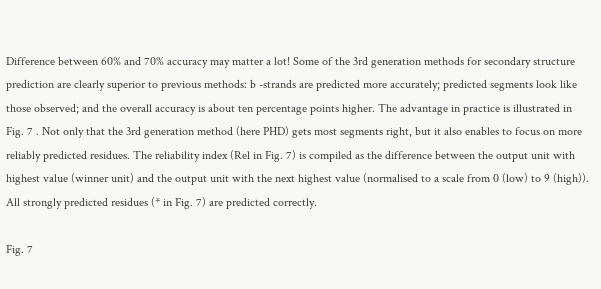Difference between 60% and 70% accuracy may matter a lot! Some of the 3rd generation methods for secondary structure prediction are clearly superior to previous methods: b -strands are predicted more accurately; predicted segments look like those observed; and the overall accuracy is about ten percentage points higher. The advantage in practice is illustrated in Fig. 7 . Not only that the 3rd generation method (here PHD) gets most segments right, but it also enables to focus on more reliably predicted residues. The reliability index (Rel in Fig. 7) is compiled as the difference between the output unit with highest value (winner unit) and the output unit with the next highest value (normalised to a scale from 0 (low) to 9 (high)). All strongly predicted residues (* in Fig. 7) are predicted correctly.

Fig. 7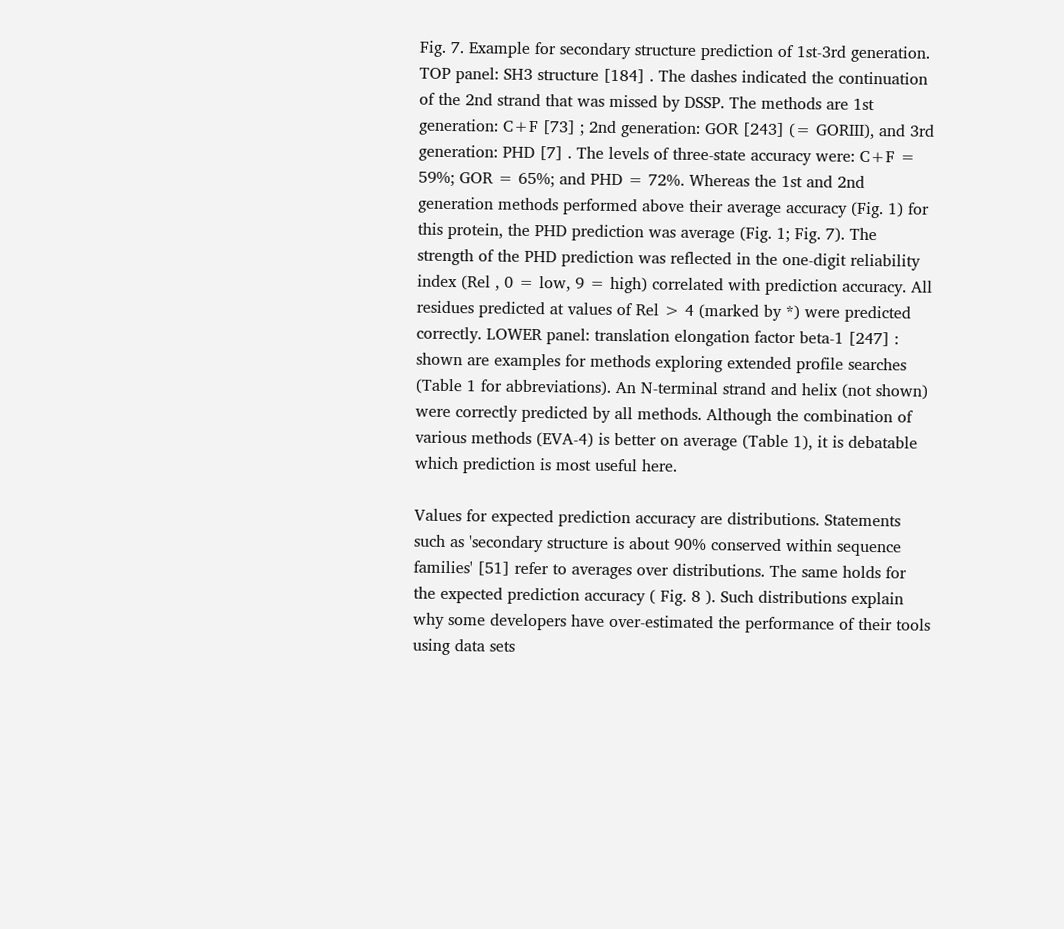Fig. 7. Example for secondary structure prediction of 1st-3rd generation. TOP panel: SH3 structure [184] . The dashes indicated the continuation of the 2nd strand that was missed by DSSP. The methods are 1st generation: C+F [73] ; 2nd generation: GOR [243] (= GORIII), and 3rd generation: PHD [7] . The levels of three-state accuracy were: C+F = 59%; GOR = 65%; and PHD = 72%. Whereas the 1st and 2nd generation methods performed above their average accuracy (Fig. 1) for this protein, the PHD prediction was average (Fig. 1; Fig. 7). The strength of the PHD prediction was reflected in the one-digit reliability index (Rel , 0 = low, 9 = high) correlated with prediction accuracy. All residues predicted at values of Rel > 4 (marked by *) were predicted correctly. LOWER panel: translation elongation factor beta-1 [247] : shown are examples for methods exploring extended profile searches (Table 1 for abbreviations). An N-terminal strand and helix (not shown) were correctly predicted by all methods. Although the combination of various methods (EVA-4) is better on average (Table 1), it is debatable which prediction is most useful here.

Values for expected prediction accuracy are distributions. Statements such as 'secondary structure is about 90% conserved within sequence families' [51] refer to averages over distributions. The same holds for the expected prediction accuracy ( Fig. 8 ). Such distributions explain why some developers have over-estimated the performance of their tools using data sets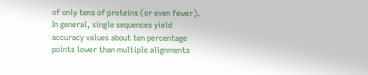of only tens of proteins (or even fewer). In general, single sequences yield accuracy values about ten percentage points lower than multiple alignments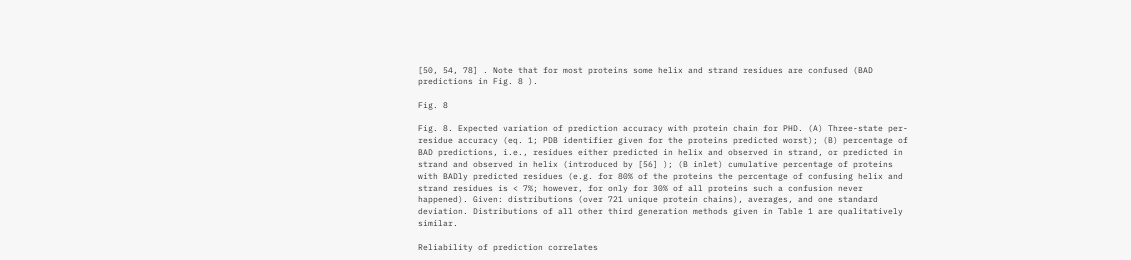[50, 54, 78] . Note that for most proteins some helix and strand residues are confused (BAD predictions in Fig. 8 ).

Fig. 8

Fig. 8. Expected variation of prediction accuracy with protein chain for PHD. (A) Three-state per-residue accuracy (eq. 1; PDB identifier given for the proteins predicted worst); (B) percentage of BAD predictions, i.e., residues either predicted in helix and observed in strand, or predicted in strand and observed in helix (introduced by [56] ); (B inlet) cumulative percentage of proteins with BADly predicted residues (e.g. for 80% of the proteins the percentage of confusing helix and strand residues is < 7%; however, for only for 30% of all proteins such a confusion never happened). Given: distributions (over 721 unique protein chains), averages, and one standard deviation. Distributions of all other third generation methods given in Table 1 are qualitatively similar.

Reliability of prediction correlates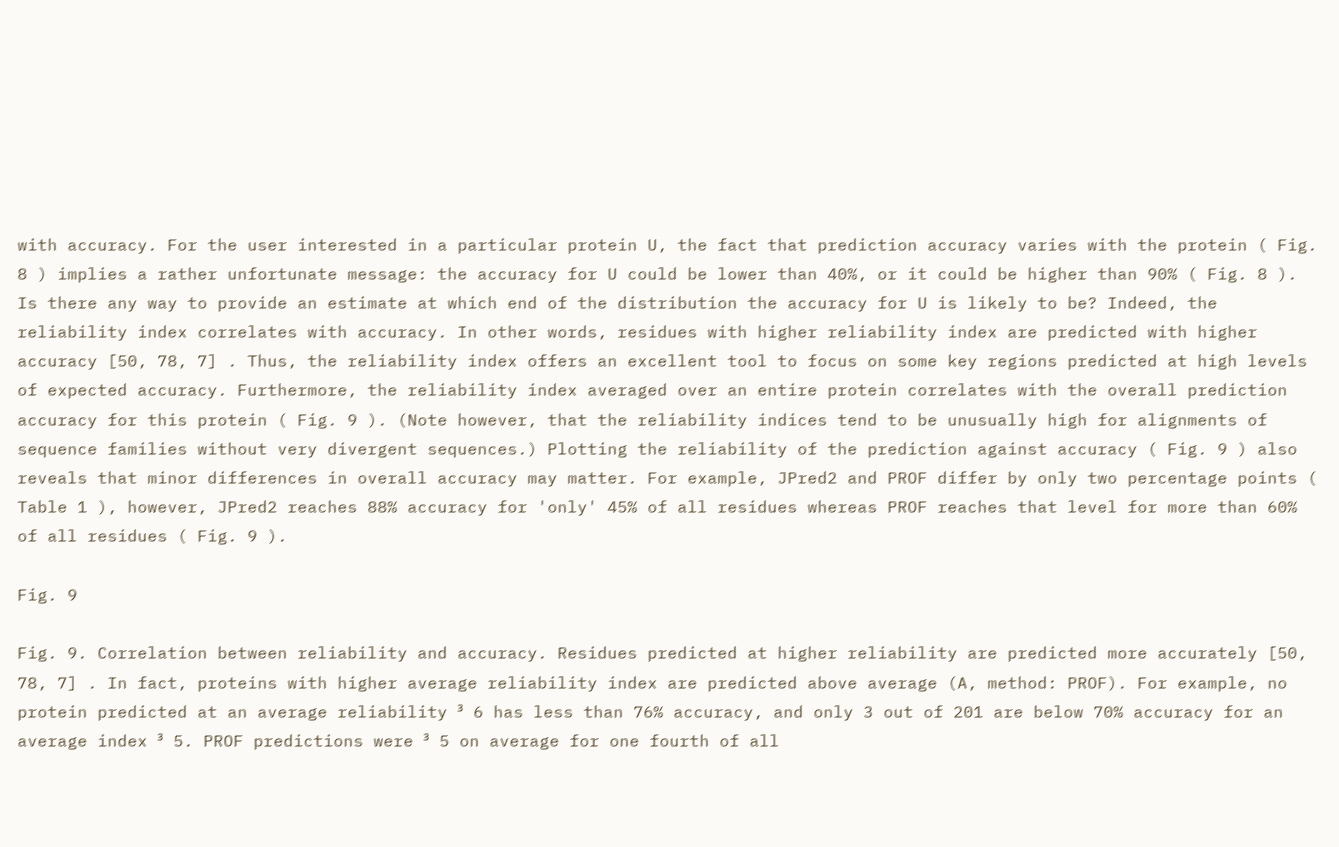with accuracy. For the user interested in a particular protein U, the fact that prediction accuracy varies with the protein ( Fig. 8 ) implies a rather unfortunate message: the accuracy for U could be lower than 40%, or it could be higher than 90% ( Fig. 8 ). Is there any way to provide an estimate at which end of the distribution the accuracy for U is likely to be? Indeed, the reliability index correlates with accuracy. In other words, residues with higher reliability index are predicted with higher accuracy [50, 78, 7] . Thus, the reliability index offers an excellent tool to focus on some key regions predicted at high levels of expected accuracy. Furthermore, the reliability index averaged over an entire protein correlates with the overall prediction accuracy for this protein ( Fig. 9 ). (Note however, that the reliability indices tend to be unusually high for alignments of sequence families without very divergent sequences.) Plotting the reliability of the prediction against accuracy ( Fig. 9 ) also reveals that minor differences in overall accuracy may matter. For example, JPred2 and PROF differ by only two percentage points ( Table 1 ), however, JPred2 reaches 88% accuracy for 'only' 45% of all residues whereas PROF reaches that level for more than 60% of all residues ( Fig. 9 ).

Fig. 9

Fig. 9. Correlation between reliability and accuracy. Residues predicted at higher reliability are predicted more accurately [50, 78, 7] . In fact, proteins with higher average reliability index are predicted above average (A, method: PROF). For example, no protein predicted at an average reliability ³ 6 has less than 76% accuracy, and only 3 out of 201 are below 70% accuracy for an average index ³ 5. PROF predictions were ³ 5 on average for one fourth of all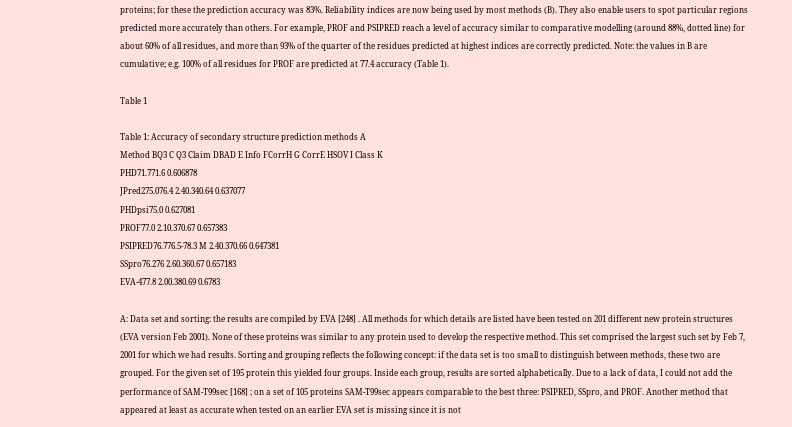proteins; for these the prediction accuracy was 83%. Reliability indices are now being used by most methods (B). They also enable users to spot particular regions predicted more accurately than others. For example, PROF and PSIPRED reach a level of accuracy similar to comparative modelling (around 88%, dotted line) for about 60% of all residues, and more than 93% of the quarter of the residues predicted at highest indices are correctly predicted. Note: the values in B are cumulative; e.g. 100% of all residues for PROF are predicted at 77.4 accuracy (Table 1).

Table 1

Table 1: Accuracy of secondary structure prediction methods A
Method BQ3 C Q3 Claim DBAD E Info FCorrH G CorrE HSOV I Class K
PHD71.771.6 0.606878
JPred275.076.4 2.40.340.64 0.637077
PHDpsi75.0 0.627081
PROF77.0 2.10.370.67 0.657383
PSIPRED76.776.5-78.3 M 2.40.370.66 0.647381
SSpro76.276 2.60.360.67 0.657183
EVA-477.8 2.00.380.69 0.6783

A: Data set and sorting: the results are compiled by EVA [248] . All methods for which details are listed have been tested on 201 different new protein structures (EVA version Feb 2001). None of these proteins was similar to any protein used to develop the respective method. This set comprised the largest such set by Feb 7, 2001 for which we had results. Sorting and grouping reflects the following concept: if the data set is too small to distinguish between methods, these two are grouped. For the given set of 195 protein this yielded four groups. Inside each group, results are sorted alphabetically. Due to a lack of data, I could not add the performance of SAM-T99sec [168] ; on a set of 105 proteins SAM-T99sec appears comparable to the best three: PSIPRED, SSpro, and PROF. Another method that appeared at least as accurate when tested on an earlier EVA set is missing since it is not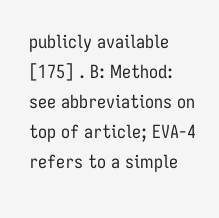publicly available [175] . B: Method: see abbreviations on top of article; EVA-4 refers to a simple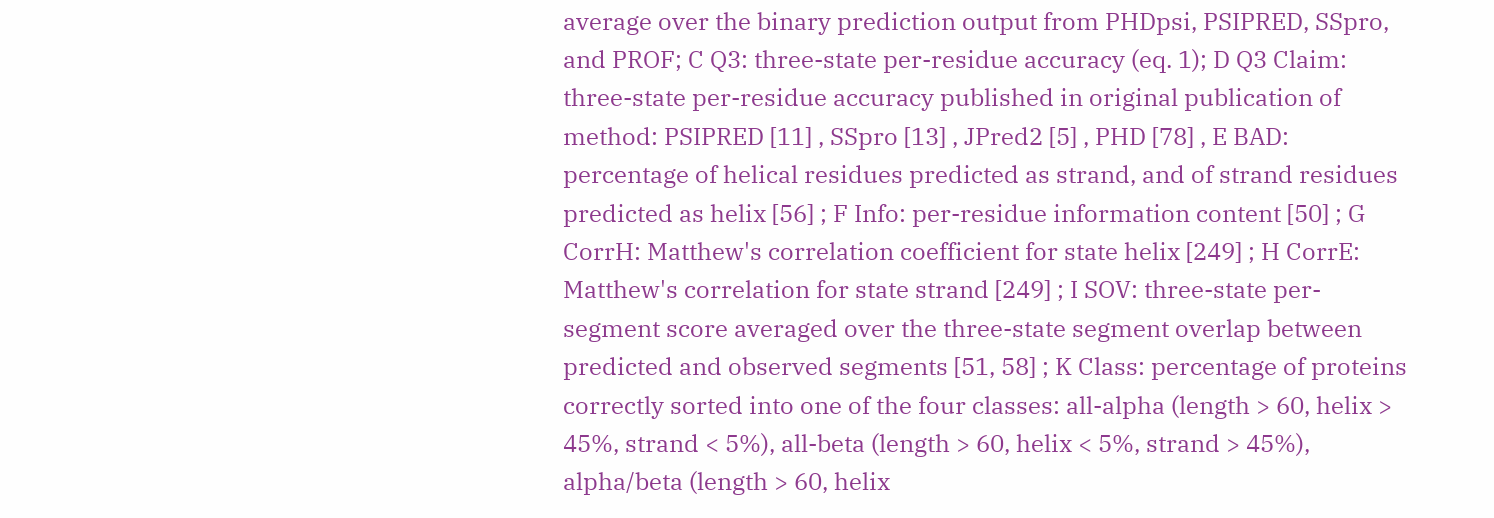average over the binary prediction output from PHDpsi, PSIPRED, SSpro, and PROF; C Q3: three-state per-residue accuracy (eq. 1); D Q3 Claim: three-state per-residue accuracy published in original publication of method: PSIPRED [11] , SSpro [13] , JPred2 [5] , PHD [78] , E BAD: percentage of helical residues predicted as strand, and of strand residues predicted as helix [56] ; F Info: per-residue information content [50] ; G CorrH: Matthew's correlation coefficient for state helix [249] ; H CorrE: Matthew's correlation for state strand [249] ; I SOV: three-state per-segment score averaged over the three-state segment overlap between predicted and observed segments [51, 58] ; K Class: percentage of proteins correctly sorted into one of the four classes: all-alpha (length > 60, helix > 45%, strand < 5%), all-beta (length > 60, helix < 5%, strand > 45%), alpha/beta (length > 60, helix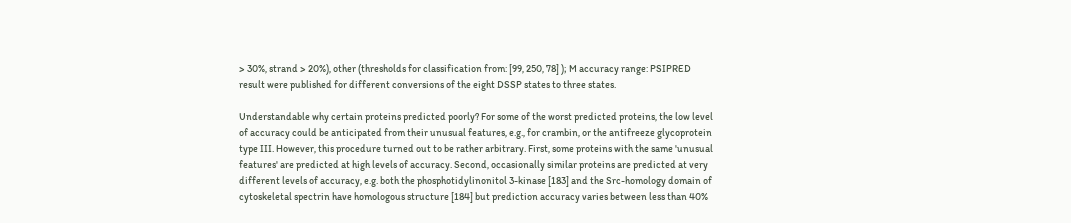> 30%, strand > 20%), other (thresholds for classification from: [99, 250, 78] ); M accuracy range: PSIPRED result were published for different conversions of the eight DSSP states to three states.

Understandable why certain proteins predicted poorly? For some of the worst predicted proteins, the low level of accuracy could be anticipated from their unusual features, e.g., for crambin, or the antifreeze glycoprotein type III. However, this procedure turned out to be rather arbitrary. First, some proteins with the same 'unusual features' are predicted at high levels of accuracy. Second, occasionally similar proteins are predicted at very different levels of accuracy, e.g. both the phosphotidylinonitol 3-kinase [183] and the Src-homology domain of cytoskeletal spectrin have homologous structure [184] but prediction accuracy varies between less than 40%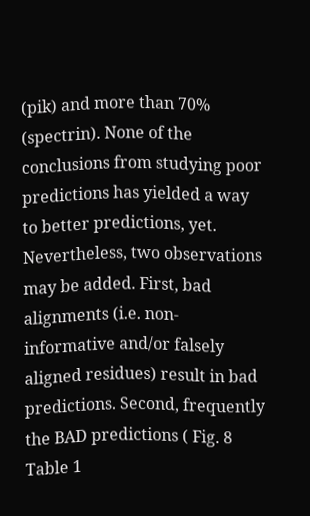(pik) and more than 70% (spectrin). None of the conclusions from studying poor predictions has yielded a way to better predictions, yet. Nevertheless, two observations may be added. First, bad alignments (i.e. non-informative and/or falsely aligned residues) result in bad predictions. Second, frequently the BAD predictions ( Fig. 8 Table 1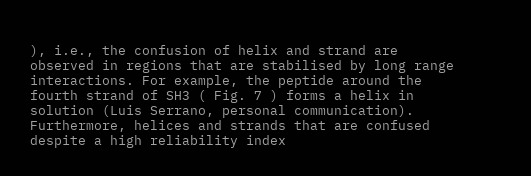), i.e., the confusion of helix and strand are observed in regions that are stabilised by long range interactions. For example, the peptide around the fourth strand of SH3 ( Fig. 7 ) forms a helix in solution (Luis Serrano, personal communication). Furthermore, helices and strands that are confused despite a high reliability index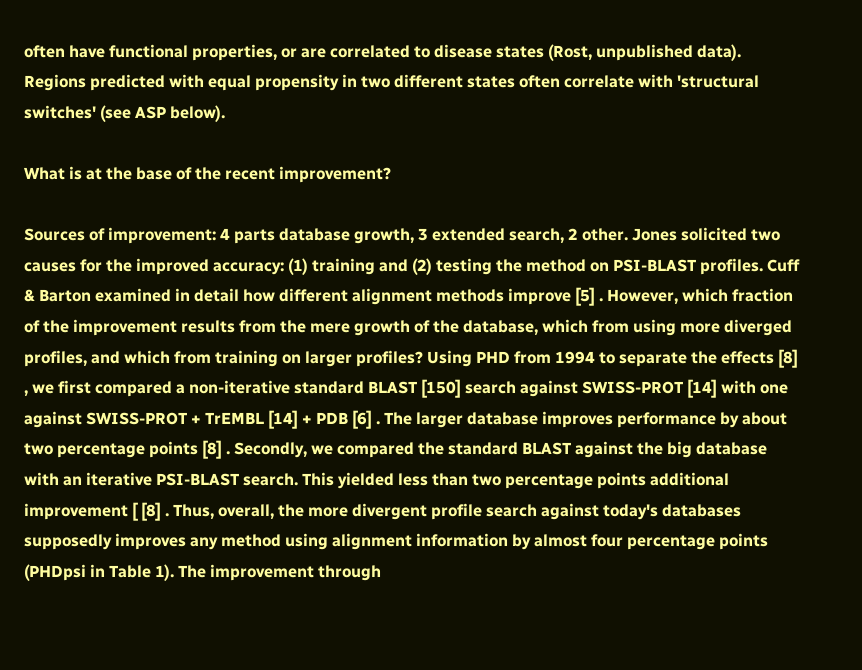often have functional properties, or are correlated to disease states (Rost, unpublished data). Regions predicted with equal propensity in two different states often correlate with 'structural switches' (see ASP below).

What is at the base of the recent improvement?

Sources of improvement: 4 parts database growth, 3 extended search, 2 other. Jones solicited two causes for the improved accuracy: (1) training and (2) testing the method on PSI-BLAST profiles. Cuff & Barton examined in detail how different alignment methods improve [5] . However, which fraction of the improvement results from the mere growth of the database, which from using more diverged profiles, and which from training on larger profiles? Using PHD from 1994 to separate the effects [8] , we first compared a non-iterative standard BLAST [150] search against SWISS-PROT [14] with one against SWISS-PROT + TrEMBL [14] + PDB [6] . The larger database improves performance by about two percentage points [8] . Secondly, we compared the standard BLAST against the big database with an iterative PSI-BLAST search. This yielded less than two percentage points additional improvement [ [8] . Thus, overall, the more divergent profile search against today's databases supposedly improves any method using alignment information by almost four percentage points (PHDpsi in Table 1). The improvement through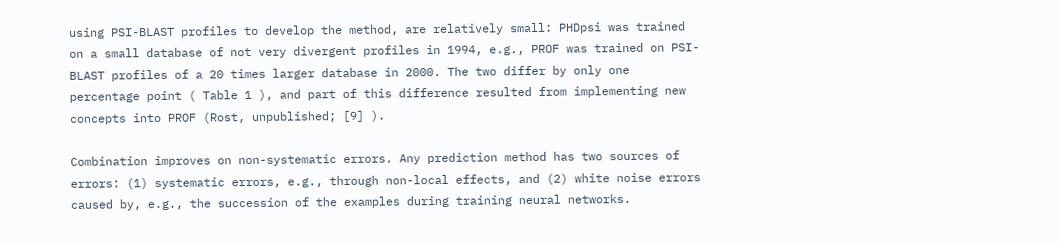using PSI-BLAST profiles to develop the method, are relatively small: PHDpsi was trained on a small database of not very divergent profiles in 1994, e.g., PROF was trained on PSI-BLAST profiles of a 20 times larger database in 2000. The two differ by only one percentage point ( Table 1 ), and part of this difference resulted from implementing new concepts into PROF (Rost, unpublished; [9] ).

Combination improves on non-systematic errors. Any prediction method has two sources of errors: (1) systematic errors, e.g., through non-local effects, and (2) white noise errors caused by, e.g., the succession of the examples during training neural networks.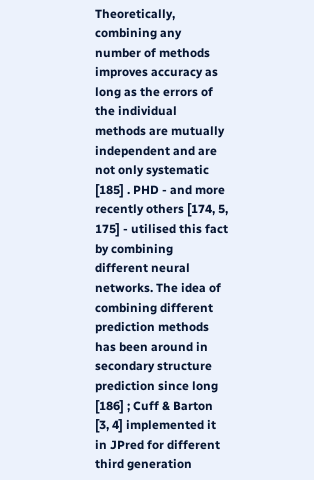Theoretically, combining any number of methods improves accuracy as long as the errors of the individual methods are mutually independent and are not only systematic [185] . PHD - and more recently others [174, 5, 175] - utilised this fact by combining different neural networks. The idea of combining different prediction methods has been around in secondary structure prediction since long [186] ; Cuff & Barton [3, 4] implemented it in JPred for different third generation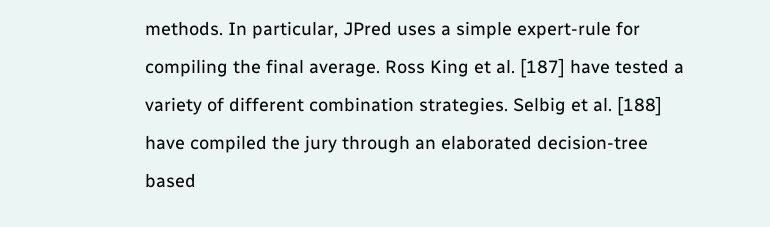methods. In particular, JPred uses a simple expert-rule for compiling the final average. Ross King et al. [187] have tested a variety of different combination strategies. Selbig et al. [188] have compiled the jury through an elaborated decision-tree based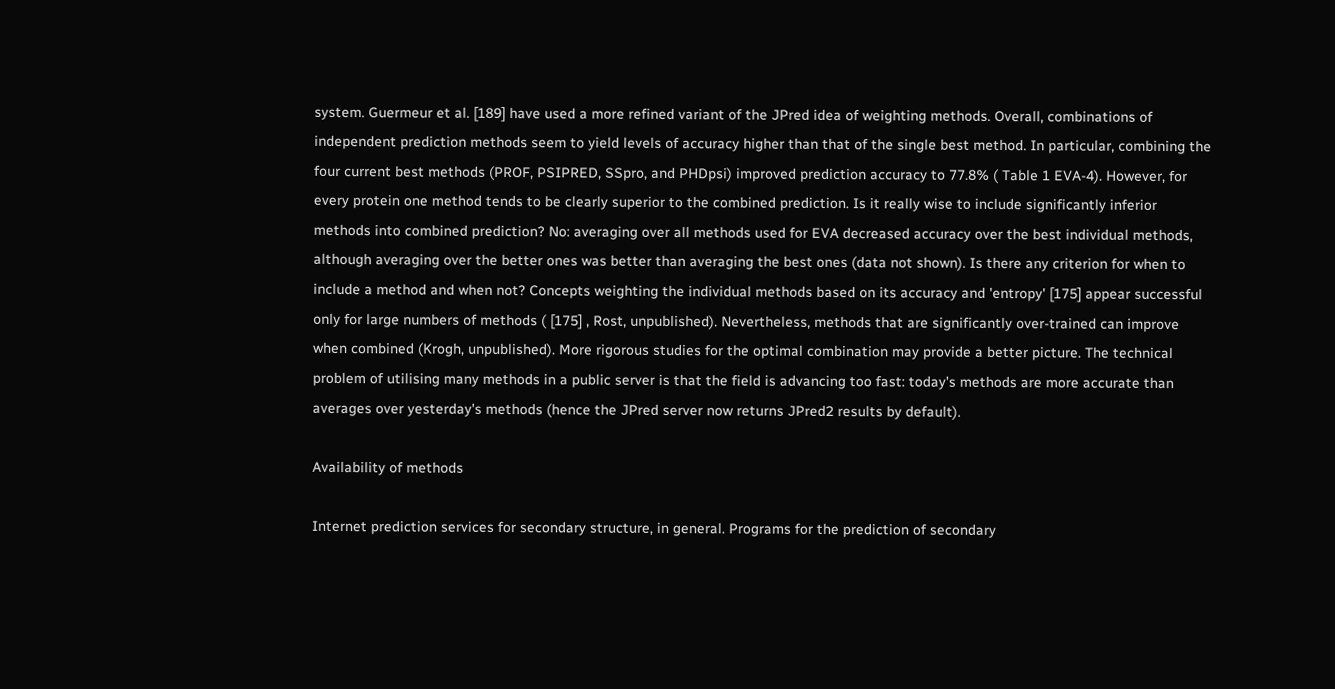system. Guermeur et al. [189] have used a more refined variant of the JPred idea of weighting methods. Overall, combinations of independent prediction methods seem to yield levels of accuracy higher than that of the single best method. In particular, combining the four current best methods (PROF, PSIPRED, SSpro, and PHDpsi) improved prediction accuracy to 77.8% ( Table 1 EVA-4). However, for every protein one method tends to be clearly superior to the combined prediction. Is it really wise to include significantly inferior methods into combined prediction? No: averaging over all methods used for EVA decreased accuracy over the best individual methods, although averaging over the better ones was better than averaging the best ones (data not shown). Is there any criterion for when to include a method and when not? Concepts weighting the individual methods based on its accuracy and 'entropy' [175] appear successful only for large numbers of methods ( [175] , Rost, unpublished). Nevertheless, methods that are significantly over-trained can improve when combined (Krogh, unpublished). More rigorous studies for the optimal combination may provide a better picture. The technical problem of utilising many methods in a public server is that the field is advancing too fast: today's methods are more accurate than averages over yesterday's methods (hence the JPred server now returns JPred2 results by default).

Availability of methods

Internet prediction services for secondary structure, in general. Programs for the prediction of secondary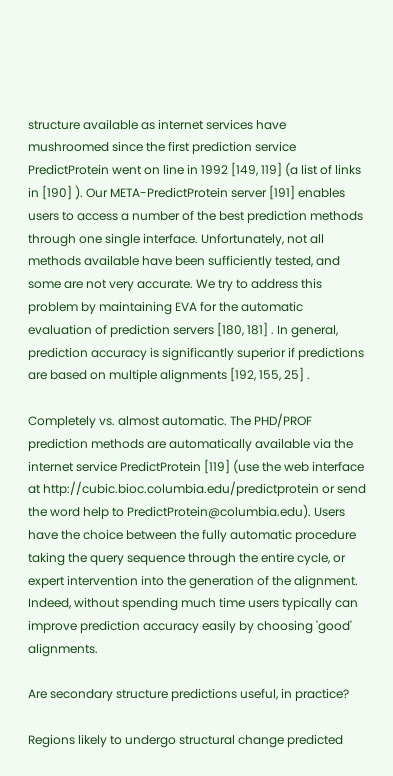structure available as internet services have mushroomed since the first prediction service PredictProtein went on line in 1992 [149, 119] (a list of links in [190] ). Our META-PredictProtein server [191] enables users to access a number of the best prediction methods through one single interface. Unfortunately, not all methods available have been sufficiently tested, and some are not very accurate. We try to address this problem by maintaining EVA for the automatic evaluation of prediction servers [180, 181] . In general, prediction accuracy is significantly superior if predictions are based on multiple alignments [192, 155, 25] .

Completely vs. almost automatic. The PHD/PROF prediction methods are automatically available via the internet service PredictProtein [119] (use the web interface at http://cubic.bioc.columbia.edu/predictprotein or send the word help to PredictProtein@columbia.edu). Users have the choice between the fully automatic procedure taking the query sequence through the entire cycle, or expert intervention into the generation of the alignment. Indeed, without spending much time users typically can improve prediction accuracy easily by choosing 'good' alignments.

Are secondary structure predictions useful, in practice?

Regions likely to undergo structural change predicted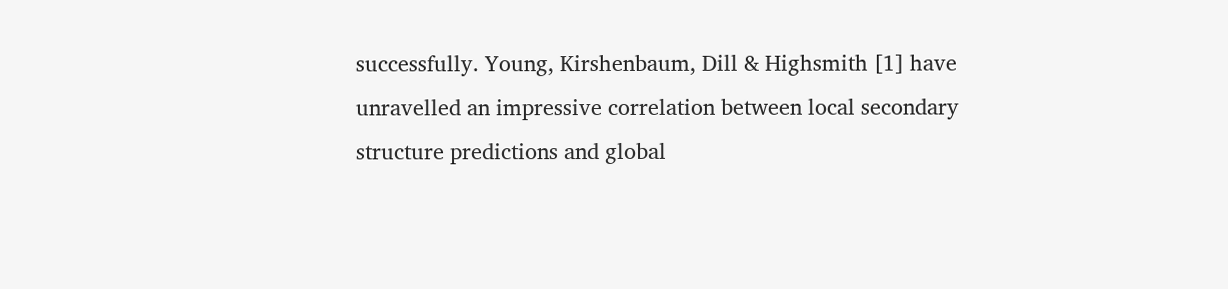successfully. Young, Kirshenbaum, Dill & Highsmith [1] have unravelled an impressive correlation between local secondary structure predictions and global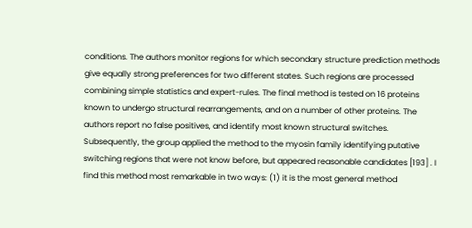conditions. The authors monitor regions for which secondary structure prediction methods give equally strong preferences for two different states. Such regions are processed combining simple statistics and expert-rules. The final method is tested on 16 proteins known to undergo structural rearrangements, and on a number of other proteins. The authors report no false positives, and identify most known structural switches. Subsequently, the group applied the method to the myosin family identifying putative switching regions that were not know before, but appeared reasonable candidates [193] . I find this method most remarkable in two ways: (1) it is the most general method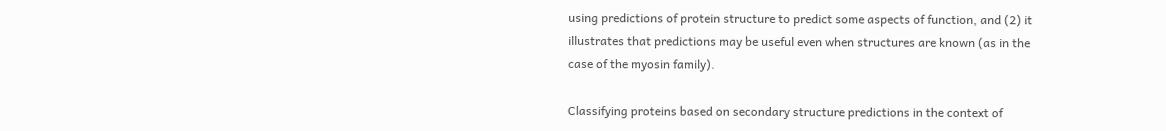using predictions of protein structure to predict some aspects of function, and (2) it illustrates that predictions may be useful even when structures are known (as in the case of the myosin family).

Classifying proteins based on secondary structure predictions in the context of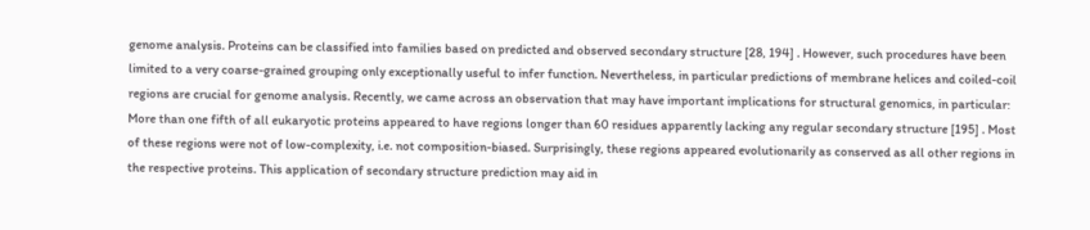genome analysis. Proteins can be classified into families based on predicted and observed secondary structure [28, 194] . However, such procedures have been limited to a very coarse-grained grouping only exceptionally useful to infer function. Nevertheless, in particular predictions of membrane helices and coiled-coil regions are crucial for genome analysis. Recently, we came across an observation that may have important implications for structural genomics, in particular: More than one fifth of all eukaryotic proteins appeared to have regions longer than 60 residues apparently lacking any regular secondary structure [195] . Most of these regions were not of low-complexity, i.e. not composition-biased. Surprisingly, these regions appeared evolutionarily as conserved as all other regions in the respective proteins. This application of secondary structure prediction may aid in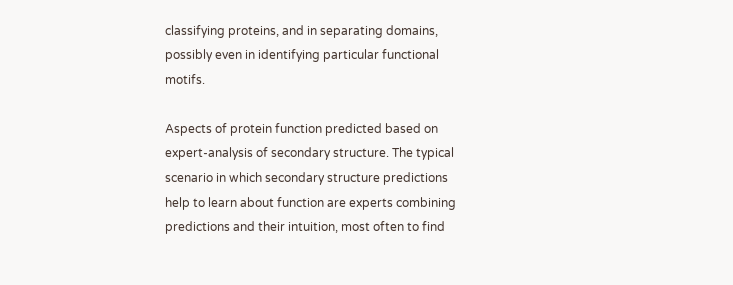classifying proteins, and in separating domains, possibly even in identifying particular functional motifs.

Aspects of protein function predicted based on expert-analysis of secondary structure. The typical scenario in which secondary structure predictions help to learn about function are experts combining predictions and their intuition, most often to find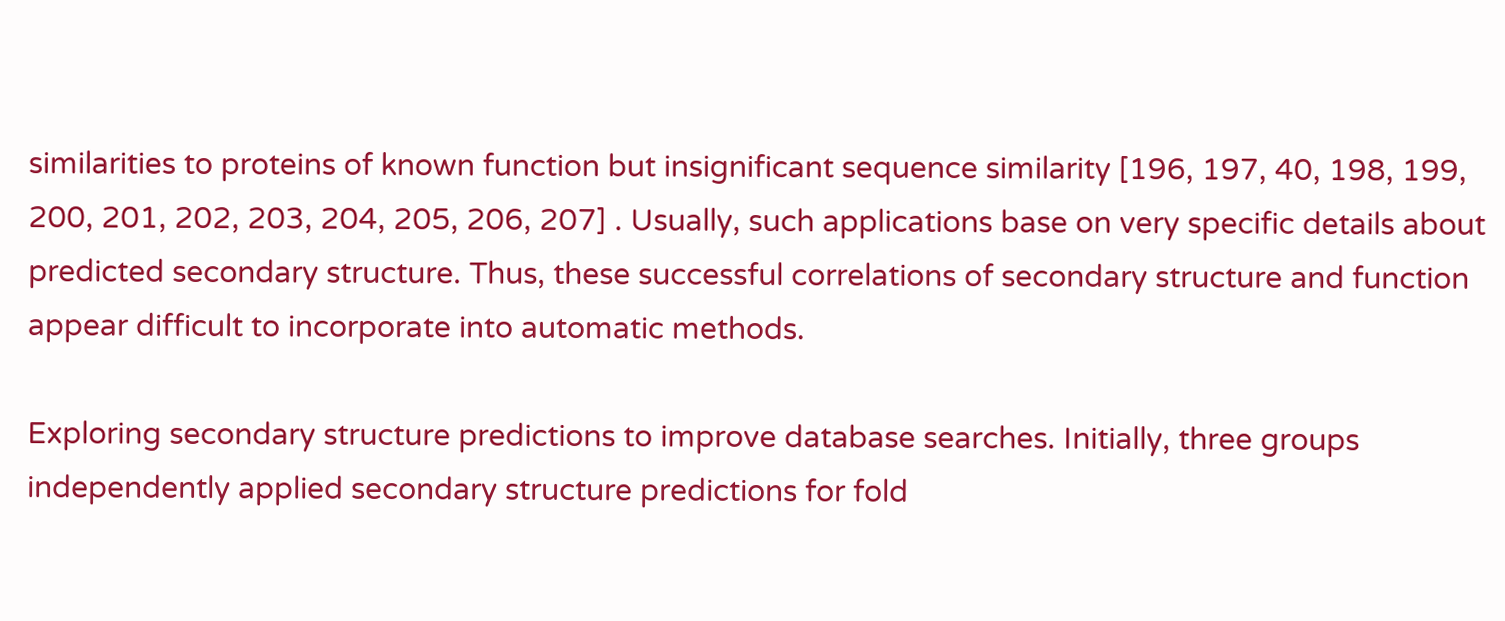similarities to proteins of known function but insignificant sequence similarity [196, 197, 40, 198, 199, 200, 201, 202, 203, 204, 205, 206, 207] . Usually, such applications base on very specific details about predicted secondary structure. Thus, these successful correlations of secondary structure and function appear difficult to incorporate into automatic methods.

Exploring secondary structure predictions to improve database searches. Initially, three groups independently applied secondary structure predictions for fold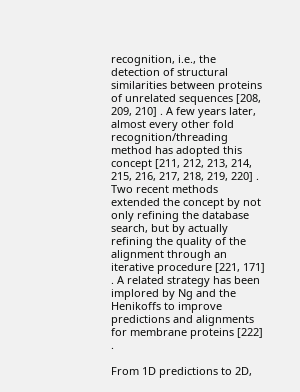recognition, i.e., the detection of structural similarities between proteins of unrelated sequences [208, 209, 210] . A few years later, almost every other fold recognition/threading method has adopted this concept [211, 212, 213, 214, 215, 216, 217, 218, 219, 220] . Two recent methods extended the concept by not only refining the database search, but by actually refining the quality of the alignment through an iterative procedure [221, 171] . A related strategy has been implored by Ng and the Henikoffs to improve predictions and alignments for membrane proteins [222] .

From 1D predictions to 2D,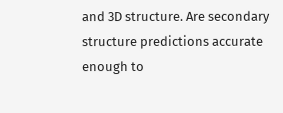and 3D structure. Are secondary structure predictions accurate enough to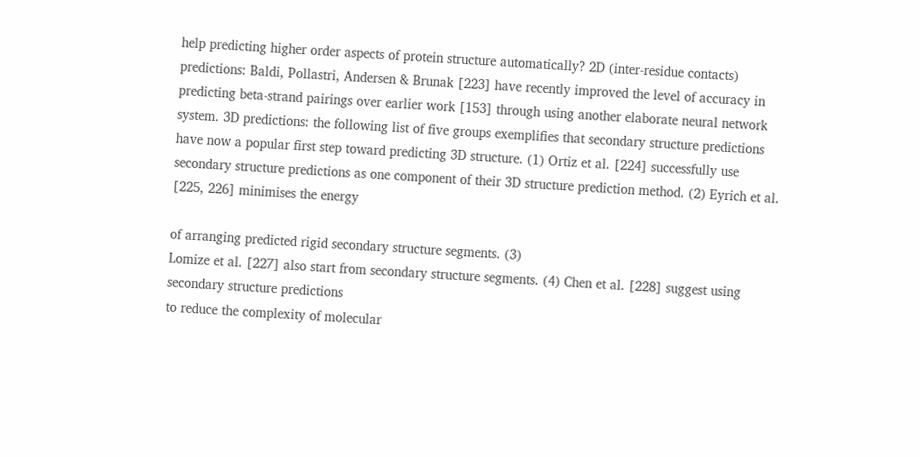help predicting higher order aspects of protein structure automatically? 2D (inter-residue contacts) predictions: Baldi, Pollastri, Andersen & Brunak [223] have recently improved the level of accuracy in predicting beta-strand pairings over earlier work [153] through using another elaborate neural network system. 3D predictions: the following list of five groups exemplifies that secondary structure predictions have now a popular first step toward predicting 3D structure. (1) Ortiz et al. [224] successfully use secondary structure predictions as one component of their 3D structure prediction method. (2) Eyrich et al. [225, 226] minimises the energy

of arranging predicted rigid secondary structure segments. (3)
Lomize et al. [227] also start from secondary structure segments. (4) Chen et al. [228] suggest using secondary structure predictions
to reduce the complexity of molecular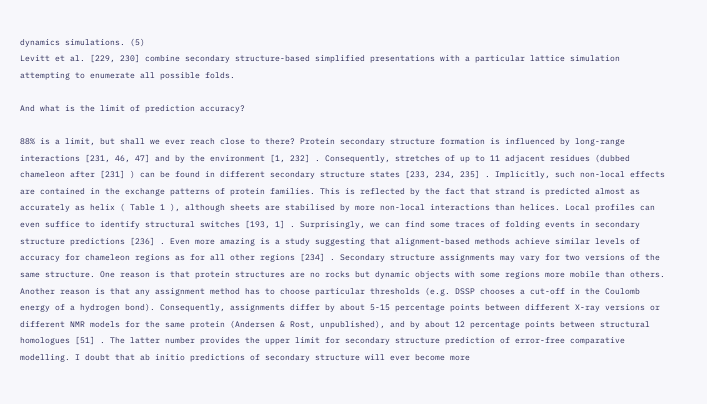dynamics simulations. (5)
Levitt et al. [229, 230] combine secondary structure-based simplified presentations with a particular lattice simulation attempting to enumerate all possible folds.

And what is the limit of prediction accuracy?

88% is a limit, but shall we ever reach close to there? Protein secondary structure formation is influenced by long-range interactions [231, 46, 47] and by the environment [1, 232] . Consequently, stretches of up to 11 adjacent residues (dubbed chameleon after [231] ) can be found in different secondary structure states [233, 234, 235] . Implicitly, such non-local effects are contained in the exchange patterns of protein families. This is reflected by the fact that strand is predicted almost as accurately as helix ( Table 1 ), although sheets are stabilised by more non-local interactions than helices. Local profiles can even suffice to identify structural switches [193, 1] . Surprisingly, we can find some traces of folding events in secondary structure predictions [236] . Even more amazing is a study suggesting that alignment-based methods achieve similar levels of accuracy for chameleon regions as for all other regions [234] . Secondary structure assignments may vary for two versions of the same structure. One reason is that protein structures are no rocks but dynamic objects with some regions more mobile than others. Another reason is that any assignment method has to choose particular thresholds (e.g. DSSP chooses a cut-off in the Coulomb energy of a hydrogen bond). Consequently, assignments differ by about 5-15 percentage points between different X-ray versions or different NMR models for the same protein (Andersen & Rost, unpublished), and by about 12 percentage points between structural homologues [51] . The latter number provides the upper limit for secondary structure prediction of error-free comparative modelling. I doubt that ab initio predictions of secondary structure will ever become more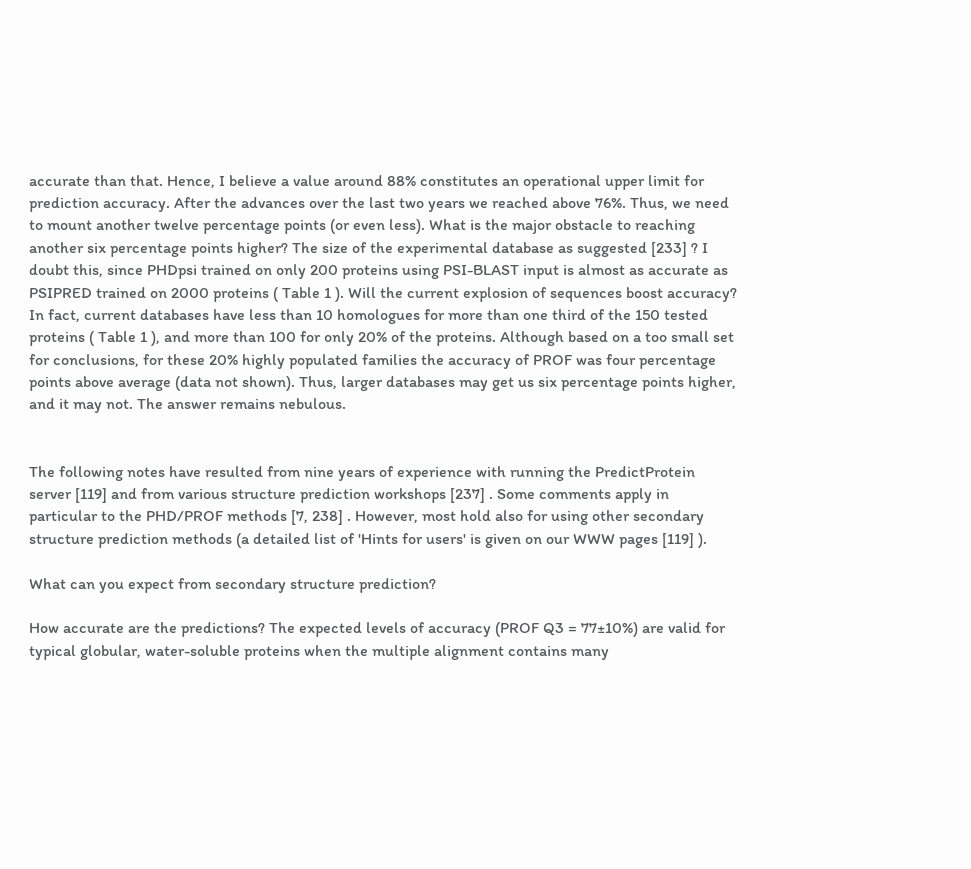accurate than that. Hence, I believe a value around 88% constitutes an operational upper limit for prediction accuracy. After the advances over the last two years we reached above 76%. Thus, we need to mount another twelve percentage points (or even less). What is the major obstacle to reaching another six percentage points higher? The size of the experimental database as suggested [233] ? I doubt this, since PHDpsi trained on only 200 proteins using PSI-BLAST input is almost as accurate as PSIPRED trained on 2000 proteins ( Table 1 ). Will the current explosion of sequences boost accuracy? In fact, current databases have less than 10 homologues for more than one third of the 150 tested proteins ( Table 1 ), and more than 100 for only 20% of the proteins. Although based on a too small set for conclusions, for these 20% highly populated families the accuracy of PROF was four percentage points above average (data not shown). Thus, larger databases may get us six percentage points higher, and it may not. The answer remains nebulous.


The following notes have resulted from nine years of experience with running the PredictProtein server [119] and from various structure prediction workshops [237] . Some comments apply in particular to the PHD/PROF methods [7, 238] . However, most hold also for using other secondary structure prediction methods (a detailed list of 'Hints for users' is given on our WWW pages [119] ).

What can you expect from secondary structure prediction?

How accurate are the predictions? The expected levels of accuracy (PROF Q3 = 77±10%) are valid for typical globular, water-soluble proteins when the multiple alignment contains many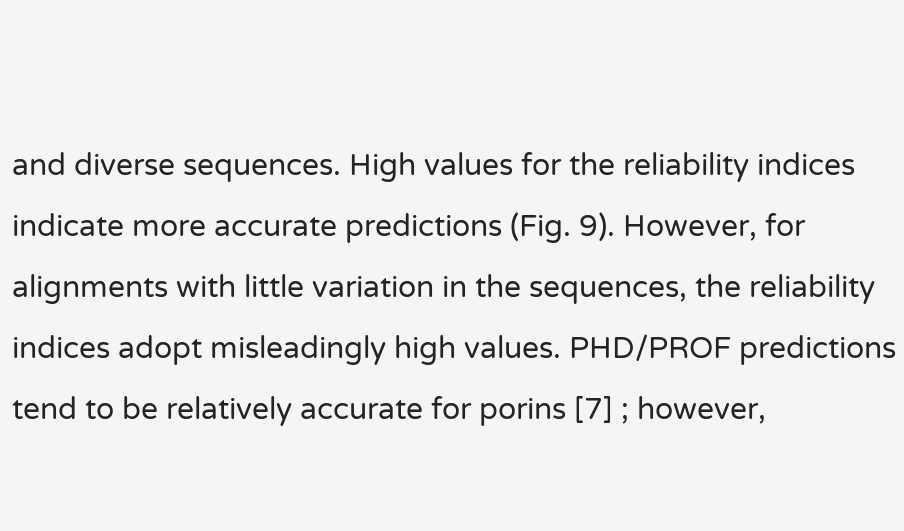and diverse sequences. High values for the reliability indices indicate more accurate predictions (Fig. 9). However, for alignments with little variation in the sequences, the reliability indices adopt misleadingly high values. PHD/PROF predictions tend to be relatively accurate for porins [7] ; however,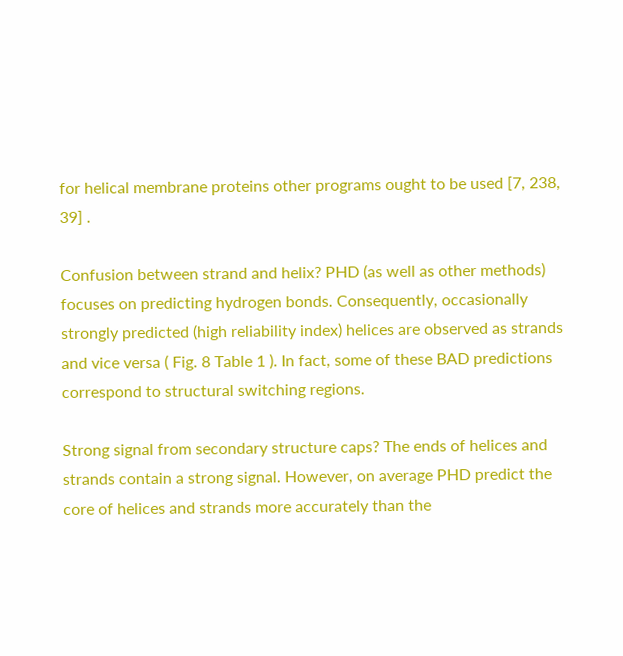for helical membrane proteins other programs ought to be used [7, 238, 39] .

Confusion between strand and helix? PHD (as well as other methods) focuses on predicting hydrogen bonds. Consequently, occasionally strongly predicted (high reliability index) helices are observed as strands and vice versa ( Fig. 8 Table 1 ). In fact, some of these BAD predictions correspond to structural switching regions.

Strong signal from secondary structure caps? The ends of helices and strands contain a strong signal. However, on average PHD predict the core of helices and strands more accurately than the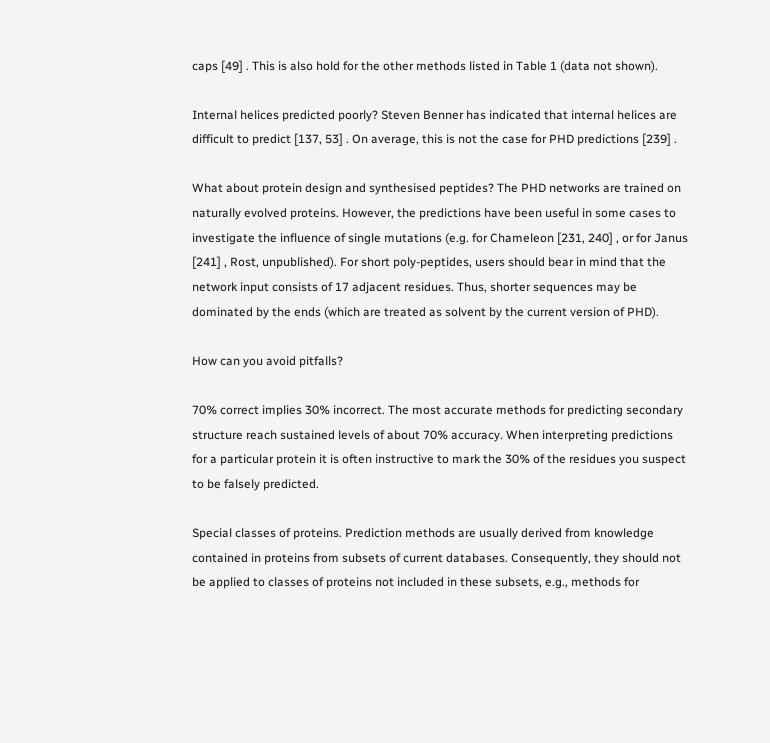caps [49] . This is also hold for the other methods listed in Table 1 (data not shown).

Internal helices predicted poorly? Steven Benner has indicated that internal helices are difficult to predict [137, 53] . On average, this is not the case for PHD predictions [239] .

What about protein design and synthesised peptides? The PHD networks are trained on naturally evolved proteins. However, the predictions have been useful in some cases to investigate the influence of single mutations (e.g. for Chameleon [231, 240] , or for Janus [241] , Rost, unpublished). For short poly-peptides, users should bear in mind that the network input consists of 17 adjacent residues. Thus, shorter sequences may be dominated by the ends (which are treated as solvent by the current version of PHD).

How can you avoid pitfalls?

70% correct implies 30% incorrect. The most accurate methods for predicting secondary structure reach sustained levels of about 70% accuracy. When interpreting predictions for a particular protein it is often instructive to mark the 30% of the residues you suspect to be falsely predicted.

Special classes of proteins. Prediction methods are usually derived from knowledge contained in proteins from subsets of current databases. Consequently, they should not be applied to classes of proteins not included in these subsets, e.g., methods for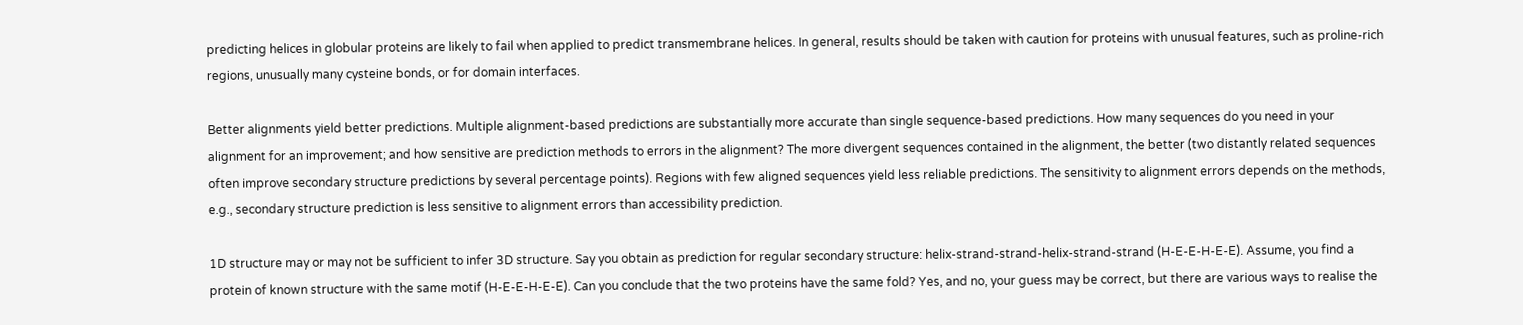predicting helices in globular proteins are likely to fail when applied to predict transmembrane helices. In general, results should be taken with caution for proteins with unusual features, such as proline-rich regions, unusually many cysteine bonds, or for domain interfaces.

Better alignments yield better predictions. Multiple alignment-based predictions are substantially more accurate than single sequence-based predictions. How many sequences do you need in your alignment for an improvement; and how sensitive are prediction methods to errors in the alignment? The more divergent sequences contained in the alignment, the better (two distantly related sequences often improve secondary structure predictions by several percentage points). Regions with few aligned sequences yield less reliable predictions. The sensitivity to alignment errors depends on the methods, e.g., secondary structure prediction is less sensitive to alignment errors than accessibility prediction.

1D structure may or may not be sufficient to infer 3D structure. Say you obtain as prediction for regular secondary structure: helix-strand-strand-helix-strand-strand (H-E-E-H-E-E). Assume, you find a protein of known structure with the same motif (H-E-E-H-E-E). Can you conclude that the two proteins have the same fold? Yes, and no, your guess may be correct, but there are various ways to realise the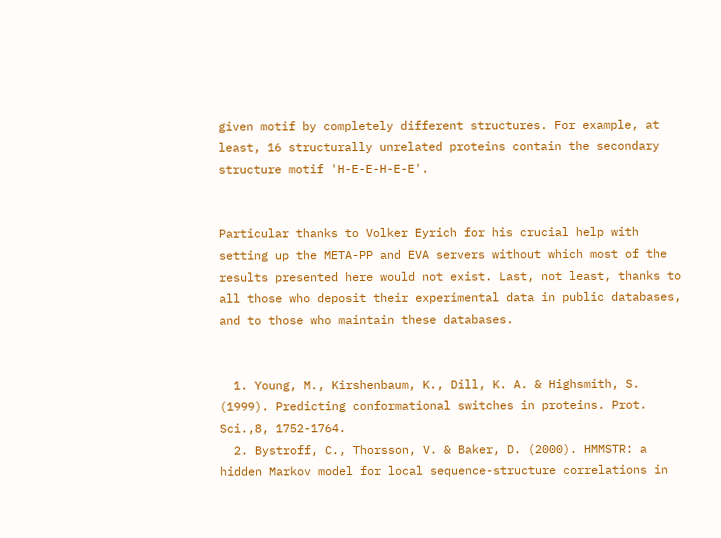given motif by completely different structures. For example, at least, 16 structurally unrelated proteins contain the secondary structure motif 'H-E-E-H-E-E'.


Particular thanks to Volker Eyrich for his crucial help with setting up the META-PP and EVA servers without which most of the results presented here would not exist. Last, not least, thanks to all those who deposit their experimental data in public databases, and to those who maintain these databases.


  1. Young, M., Kirshenbaum, K., Dill, K. A. & Highsmith, S. (1999). Predicting conformational switches in proteins. Prot. Sci.,8, 1752-1764.
  2. Bystroff, C., Thorsson, V. & Baker, D. (2000). HMMSTR: a hidden Markov model for local sequence-structure correlations in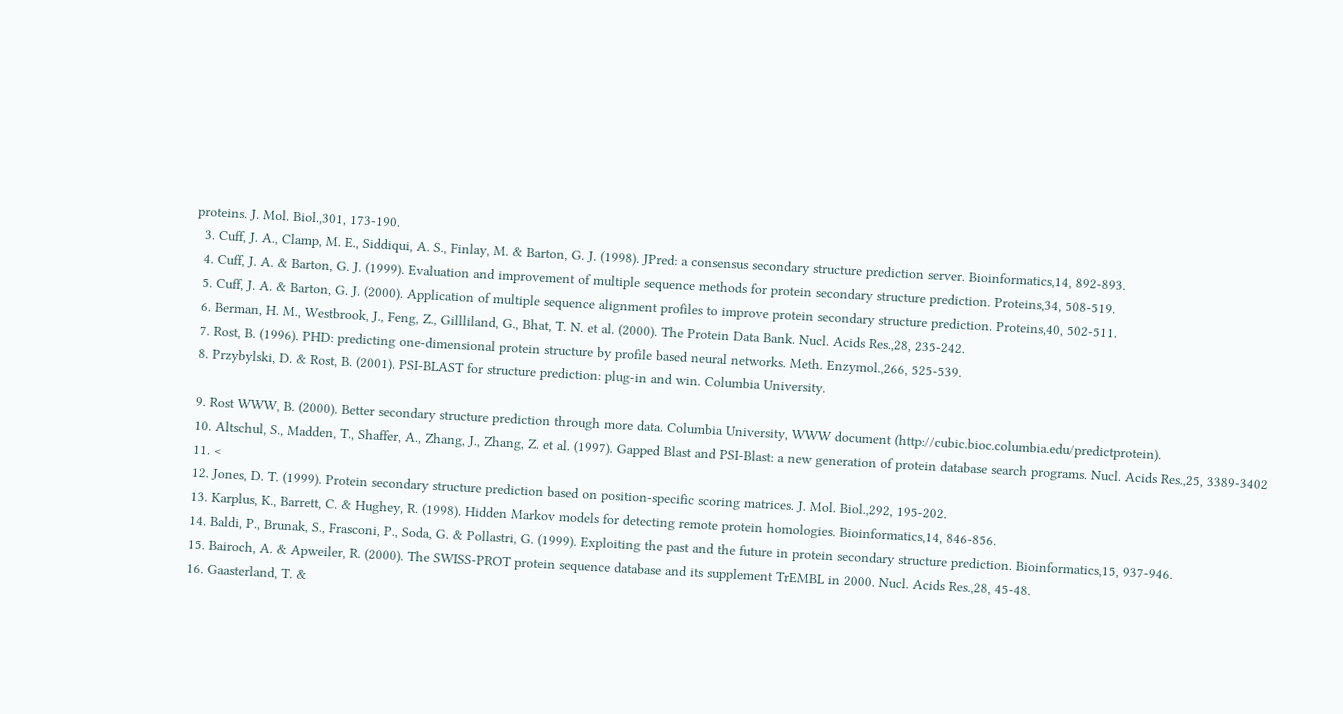proteins. J. Mol. Biol.,301, 173-190.
  3. Cuff, J. A., Clamp, M. E., Siddiqui, A. S., Finlay, M. & Barton, G. J. (1998). JPred: a consensus secondary structure prediction server. Bioinformatics,14, 892-893.
  4. Cuff, J. A. & Barton, G. J. (1999). Evaluation and improvement of multiple sequence methods for protein secondary structure prediction. Proteins,34, 508-519.
  5. Cuff, J. A. & Barton, G. J. (2000). Application of multiple sequence alignment profiles to improve protein secondary structure prediction. Proteins,40, 502-511.
  6. Berman, H. M., Westbrook, J., Feng, Z., Gillliland, G., Bhat, T. N. et al. (2000). The Protein Data Bank. Nucl. Acids Res.,28, 235-242.
  7. Rost, B. (1996). PHD: predicting one-dimensional protein structure by profile based neural networks. Meth. Enzymol.,266, 525-539.
  8. Przybylski, D. & Rost, B. (2001). PSI-BLAST for structure prediction: plug-in and win. Columbia University.

  9. Rost WWW, B. (2000). Better secondary structure prediction through more data. Columbia University, WWW document (http://cubic.bioc.columbia.edu/predictprotein).
  10. Altschul, S., Madden, T., Shaffer, A., Zhang, J., Zhang, Z. et al. (1997). Gapped Blast and PSI-Blast: a new generation of protein database search programs. Nucl. Acids Res.,25, 3389-3402
  11. <
  12. Jones, D. T. (1999). Protein secondary structure prediction based on position-specific scoring matrices. J. Mol. Biol.,292, 195-202.
  13. Karplus, K., Barrett, C. & Hughey, R. (1998). Hidden Markov models for detecting remote protein homologies. Bioinformatics,14, 846-856.
  14. Baldi, P., Brunak, S., Frasconi, P., Soda, G. & Pollastri, G. (1999). Exploiting the past and the future in protein secondary structure prediction. Bioinformatics,15, 937-946.
  15. Bairoch, A. & Apweiler, R. (2000). The SWISS-PROT protein sequence database and its supplement TrEMBL in 2000. Nucl. Acids Res.,28, 45-48.
  16. Gaasterland, T. &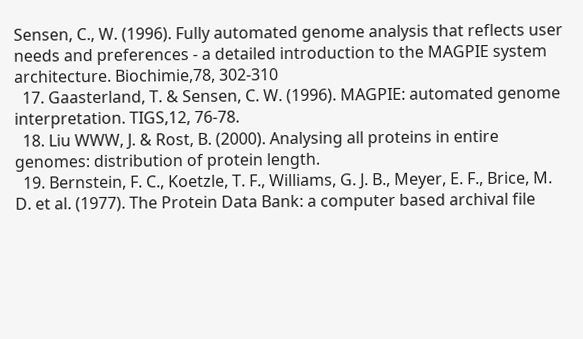Sensen, C., W. (1996). Fully automated genome analysis that reflects user needs and preferences - a detailed introduction to the MAGPIE system architecture. Biochimie,78, 302-310
  17. Gaasterland, T. & Sensen, C. W. (1996). MAGPIE: automated genome interpretation. TIGS,12, 76-78.
  18. Liu WWW, J. & Rost, B. (2000). Analysing all proteins in entire genomes: distribution of protein length.
  19. Bernstein, F. C., Koetzle, T. F., Williams, G. J. B., Meyer, E. F., Brice, M. D. et al. (1977). The Protein Data Bank: a computer based archival file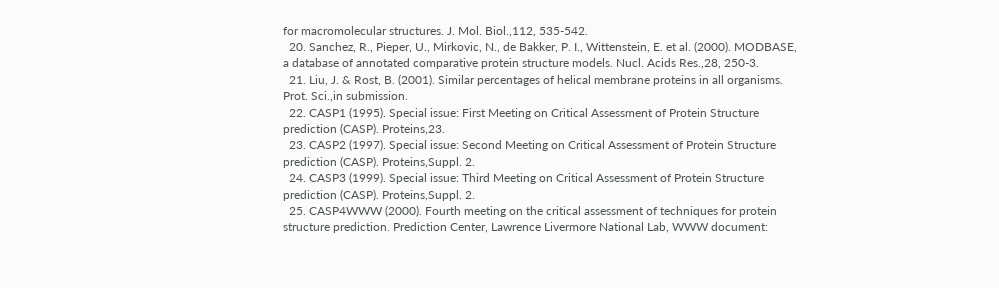for macromolecular structures. J. Mol. Biol.,112, 535-542.
  20. Sanchez, R., Pieper, U., Mirkovic, N., de Bakker, P. I., Wittenstein, E. et al. (2000). MODBASE, a database of annotated comparative protein structure models. Nucl. Acids Res.,28, 250-3.
  21. Liu, J. & Rost, B. (2001). Similar percentages of helical membrane proteins in all organisms. Prot. Sci.,in submission.
  22. CASP1 (1995). Special issue: First Meeting on Critical Assessment of Protein Structure prediction (CASP). Proteins,23.
  23. CASP2 (1997). Special issue: Second Meeting on Critical Assessment of Protein Structure prediction (CASP). Proteins,Suppl. 2.
  24. CASP3 (1999). Special issue: Third Meeting on Critical Assessment of Protein Structure prediction (CASP). Proteins,Suppl. 2.
  25. CASP4WWW (2000). Fourth meeting on the critical assessment of techniques for protein structure prediction. Prediction Center, Lawrence Livermore National Lab, WWW document: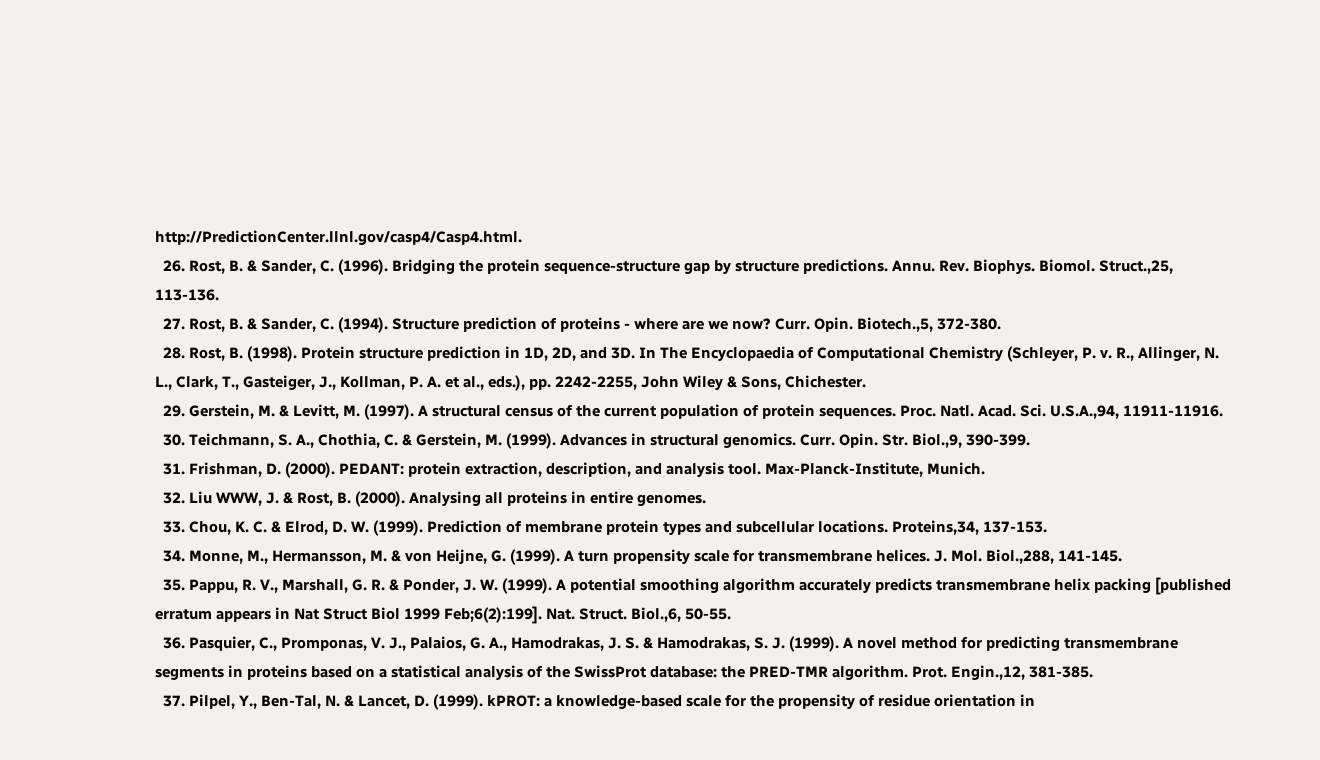http://PredictionCenter.llnl.gov/casp4/Casp4.html.
  26. Rost, B. & Sander, C. (1996). Bridging the protein sequence-structure gap by structure predictions. Annu. Rev. Biophys. Biomol. Struct.,25, 113-136.
  27. Rost, B. & Sander, C. (1994). Structure prediction of proteins - where are we now? Curr. Opin. Biotech.,5, 372-380.
  28. Rost, B. (1998). Protein structure prediction in 1D, 2D, and 3D. In The Encyclopaedia of Computational Chemistry (Schleyer, P. v. R., Allinger, N. L., Clark, T., Gasteiger, J., Kollman, P. A. et al., eds.), pp. 2242-2255, John Wiley & Sons, Chichester.
  29. Gerstein, M. & Levitt, M. (1997). A structural census of the current population of protein sequences. Proc. Natl. Acad. Sci. U.S.A.,94, 11911-11916.
  30. Teichmann, S. A., Chothia, C. & Gerstein, M. (1999). Advances in structural genomics. Curr. Opin. Str. Biol.,9, 390-399.
  31. Frishman, D. (2000). PEDANT: protein extraction, description, and analysis tool. Max-Planck-Institute, Munich.
  32. Liu WWW, J. & Rost, B. (2000). Analysing all proteins in entire genomes.
  33. Chou, K. C. & Elrod, D. W. (1999). Prediction of membrane protein types and subcellular locations. Proteins,34, 137-153.
  34. Monne, M., Hermansson, M. & von Heijne, G. (1999). A turn propensity scale for transmembrane helices. J. Mol. Biol.,288, 141-145.
  35. Pappu, R. V., Marshall, G. R. & Ponder, J. W. (1999). A potential smoothing algorithm accurately predicts transmembrane helix packing [published erratum appears in Nat Struct Biol 1999 Feb;6(2):199]. Nat. Struct. Biol.,6, 50-55.
  36. Pasquier, C., Promponas, V. J., Palaios, G. A., Hamodrakas, J. S. & Hamodrakas, S. J. (1999). A novel method for predicting transmembrane segments in proteins based on a statistical analysis of the SwissProt database: the PRED-TMR algorithm. Prot. Engin.,12, 381-385.
  37. Pilpel, Y., Ben-Tal, N. & Lancet, D. (1999). kPROT: a knowledge-based scale for the propensity of residue orientation in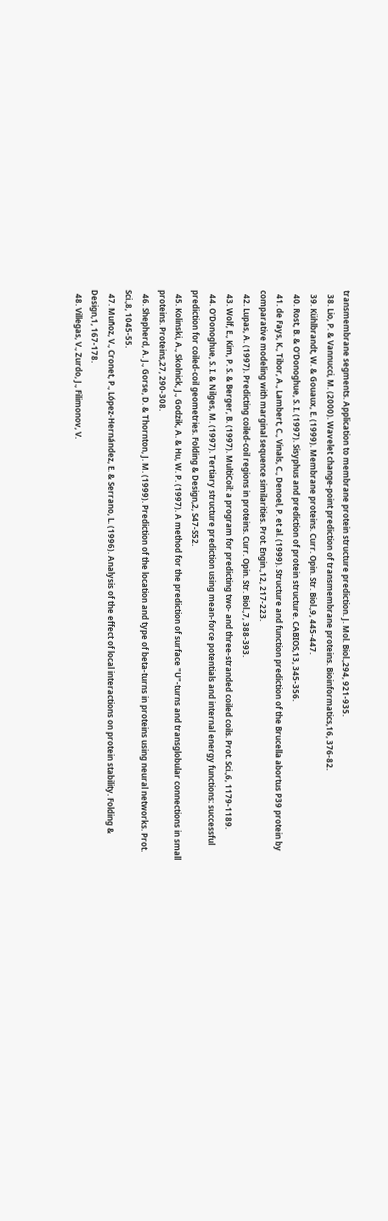transmembrane segments. Application to membrane protein structure prediction. J. Mol. Biol.,294, 921-935.
  38. Lio, P. & Vannucci, M. (2000). Wavelet change-point prediction of transmembrane proteins. Bioinformatics,16, 376-82.
  39. Kühlbrandt, W. & Gouaux, E. (1999). Membrane proteins. Curr. Opin. Str. Biol.,9, 445-447.
  40. Rost, B. & O'Donoghue, S. I. (1997). Sisyphus and prediction of protein structure. CABIOS,13, 345-356.
  41. de Fays, K., Tibor, A., Lambert, C., Vinals, C., Denoel, P. et al. (1999). Structure and function prediction of the Brucella abortus P39 protein by comparative modeling with marginal sequence similarities. Prot. Engin.,12, 217-223.
  42. Lupas, A. (1997). Predicting coiled-coil regions in proteins. Curr. Opin. Str. Biol.,7, 388-393.
  43. Wolf, E., Kim, P. S. & Berger, B. (1997). MultiCoil: a program for predicting two- and three-stranded coiled coils. Prot. Sci.,6, 1179-1189.
  44. O'Donoghue, S. I. & Nilges, M. (1997). Tertiary structure prediction using mean-force potentials and internal energy functions: successful prediction for coiled-coil geometries. Folding & Design,2, S47-S52.
  45. Kolinski, A., Skolnick, J., Godzik, A. & Hu, W. P. (1997). A method for the prediction of surface "U"-turns and transglobular connections in small proteins. Proteins,27, 290-308.
  46. Shepherd, A. J., Gorse, D. & Thornton, J. M. (1999). Prediction of the location and type of beta-turns in proteins using neural networks. Prot. Sci.,8, 1045-55.
  47. Muñoz, V., Cronet, P., López-Hernández, E. & Serrano, L. (1996). Analysis of the effect of local interactions on protein stability. Folding & Design,1, 167-178.
  48. Villegas, V., Zurdo, J., Filimonov, V.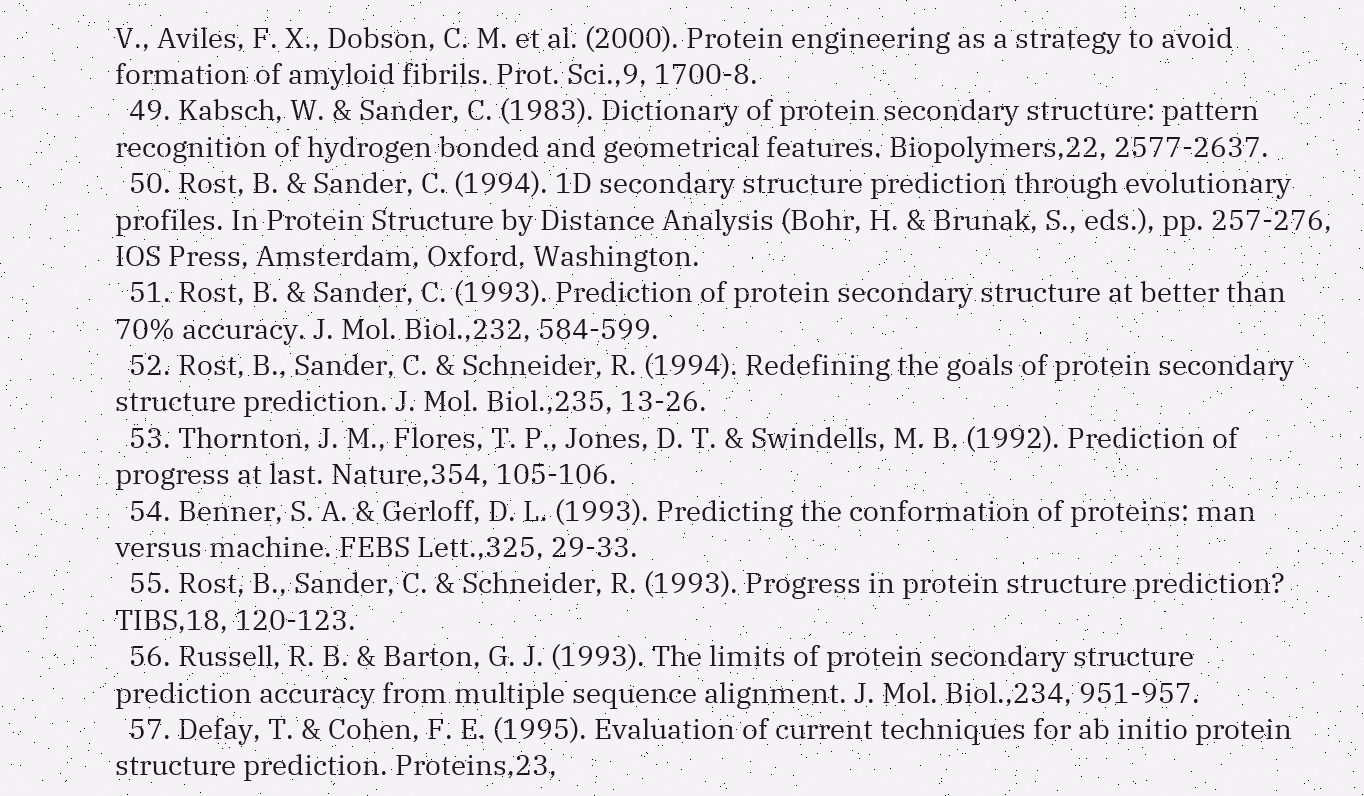V., Aviles, F. X., Dobson, C. M. et al. (2000). Protein engineering as a strategy to avoid formation of amyloid fibrils. Prot. Sci.,9, 1700-8.
  49. Kabsch, W. & Sander, C. (1983). Dictionary of protein secondary structure: pattern recognition of hydrogen bonded and geometrical features. Biopolymers,22, 2577-2637.
  50. Rost, B. & Sander, C. (1994). 1D secondary structure prediction through evolutionary profiles. In Protein Structure by Distance Analysis (Bohr, H. & Brunak, S., eds.), pp. 257-276, IOS Press, Amsterdam, Oxford, Washington.
  51. Rost, B. & Sander, C. (1993). Prediction of protein secondary structure at better than 70% accuracy. J. Mol. Biol.,232, 584-599.
  52. Rost, B., Sander, C. & Schneider, R. (1994). Redefining the goals of protein secondary structure prediction. J. Mol. Biol.,235, 13-26.
  53. Thornton, J. M., Flores, T. P., Jones, D. T. & Swindells, M. B. (1992). Prediction of progress at last. Nature,354, 105-106.
  54. Benner, S. A. & Gerloff, D. L. (1993). Predicting the conformation of proteins: man versus machine. FEBS Lett.,325, 29-33.
  55. Rost, B., Sander, C. & Schneider, R. (1993). Progress in protein structure prediction? TIBS,18, 120-123.
  56. Russell, R. B. & Barton, G. J. (1993). The limits of protein secondary structure prediction accuracy from multiple sequence alignment. J. Mol. Biol.,234, 951-957.
  57. Defay, T. & Cohen, F. E. (1995). Evaluation of current techniques for ab initio protein structure prediction. Proteins,23,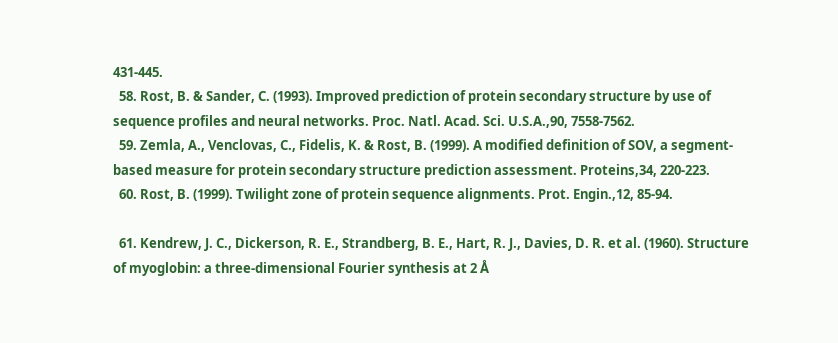431-445.
  58. Rost, B. & Sander, C. (1993). Improved prediction of protein secondary structure by use of sequence profiles and neural networks. Proc. Natl. Acad. Sci. U.S.A.,90, 7558-7562.
  59. Zemla, A., Venclovas, C., Fidelis, K. & Rost, B. (1999). A modified definition of SOV, a segment-based measure for protein secondary structure prediction assessment. Proteins,34, 220-223.
  60. Rost, B. (1999). Twilight zone of protein sequence alignments. Prot. Engin.,12, 85-94.

  61. Kendrew, J. C., Dickerson, R. E., Strandberg, B. E., Hart, R. J., Davies, D. R. et al. (1960). Structure of myoglobin: a three-dimensional Fourier synthesis at 2 Å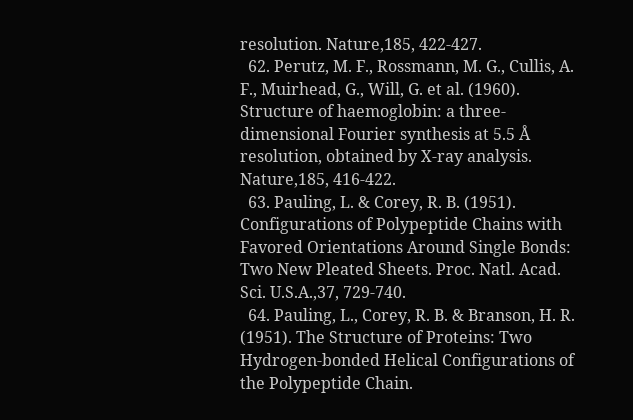resolution. Nature,185, 422-427.
  62. Perutz, M. F., Rossmann, M. G., Cullis, A. F., Muirhead, G., Will, G. et al. (1960). Structure of haemoglobin: a three-dimensional Fourier synthesis at 5.5 Å resolution, obtained by X-ray analysis. Nature,185, 416-422.
  63. Pauling, L. & Corey, R. B. (1951). Configurations of Polypeptide Chains with Favored Orientations Around Single Bonds: Two New Pleated Sheets. Proc. Natl. Acad. Sci. U.S.A.,37, 729-740.
  64. Pauling, L., Corey, R. B. & Branson, H. R. (1951). The Structure of Proteins: Two Hydrogen-bonded Helical Configurations of the Polypeptide Chain.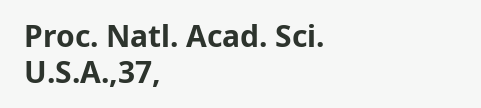Proc. Natl. Acad. Sci. U.S.A.,37,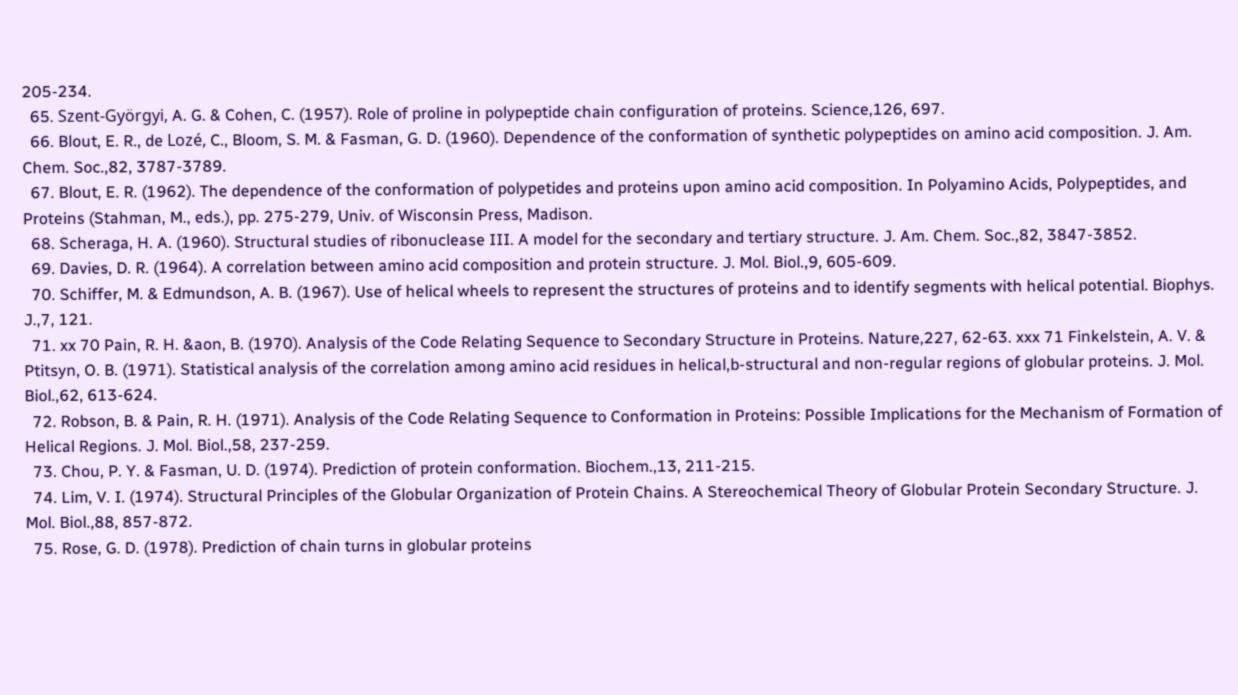205-234.
  65. Szent-Györgyi, A. G. & Cohen, C. (1957). Role of proline in polypeptide chain configuration of proteins. Science,126, 697.
  66. Blout, E. R., de Lozé, C., Bloom, S. M. & Fasman, G. D. (1960). Dependence of the conformation of synthetic polypeptides on amino acid composition. J. Am. Chem. Soc.,82, 3787-3789.
  67. Blout, E. R. (1962). The dependence of the conformation of polypetides and proteins upon amino acid composition. In Polyamino Acids, Polypeptides, and Proteins (Stahman, M., eds.), pp. 275-279, Univ. of Wisconsin Press, Madison.
  68. Scheraga, H. A. (1960). Structural studies of ribonuclease III. A model for the secondary and tertiary structure. J. Am. Chem. Soc.,82, 3847-3852.
  69. Davies, D. R. (1964). A correlation between amino acid composition and protein structure. J. Mol. Biol.,9, 605-609.
  70. Schiffer, M. & Edmundson, A. B. (1967). Use of helical wheels to represent the structures of proteins and to identify segments with helical potential. Biophys. J.,7, 121.
  71. xx 70 Pain, R. H. &aon, B. (1970). Analysis of the Code Relating Sequence to Secondary Structure in Proteins. Nature,227, 62-63. xxx 71 Finkelstein, A. V. & Ptitsyn, O. B. (1971). Statistical analysis of the correlation among amino acid residues in helical,b-structural and non-regular regions of globular proteins. J. Mol. Biol.,62, 613-624.
  72. Robson, B. & Pain, R. H. (1971). Analysis of the Code Relating Sequence to Conformation in Proteins: Possible Implications for the Mechanism of Formation of Helical Regions. J. Mol. Biol.,58, 237-259.
  73. Chou, P. Y. & Fasman, U. D. (1974). Prediction of protein conformation. Biochem.,13, 211-215.
  74. Lim, V. I. (1974). Structural Principles of the Globular Organization of Protein Chains. A Stereochemical Theory of Globular Protein Secondary Structure. J. Mol. Biol.,88, 857-872.
  75. Rose, G. D. (1978). Prediction of chain turns in globular proteins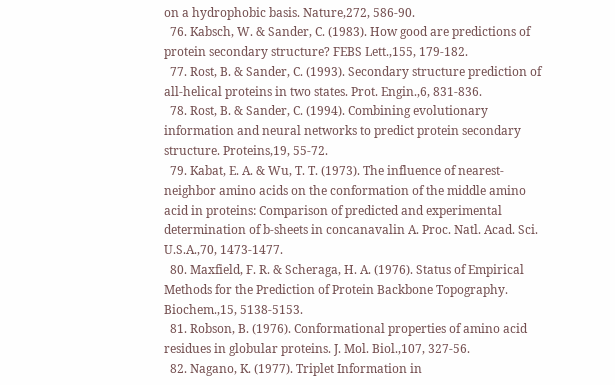on a hydrophobic basis. Nature,272, 586-90.
  76. Kabsch, W. & Sander, C. (1983). How good are predictions of protein secondary structure? FEBS Lett.,155, 179-182.
  77. Rost, B. & Sander, C. (1993). Secondary structure prediction of all-helical proteins in two states. Prot. Engin.,6, 831-836.
  78. Rost, B. & Sander, C. (1994). Combining evolutionary information and neural networks to predict protein secondary structure. Proteins,19, 55-72.
  79. Kabat, E. A. & Wu, T. T. (1973). The influence of nearest-neighbor amino acids on the conformation of the middle amino acid in proteins: Comparison of predicted and experimental determination of b-sheets in concanavalin A. Proc. Natl. Acad. Sci. U.S.A.,70, 1473-1477.
  80. Maxfield, F. R. & Scheraga, H. A. (1976). Status of Empirical Methods for the Prediction of Protein Backbone Topography. Biochem.,15, 5138-5153.
  81. Robson, B. (1976). Conformational properties of amino acid residues in globular proteins. J. Mol. Biol.,107, 327-56.
  82. Nagano, K. (1977). Triplet Information in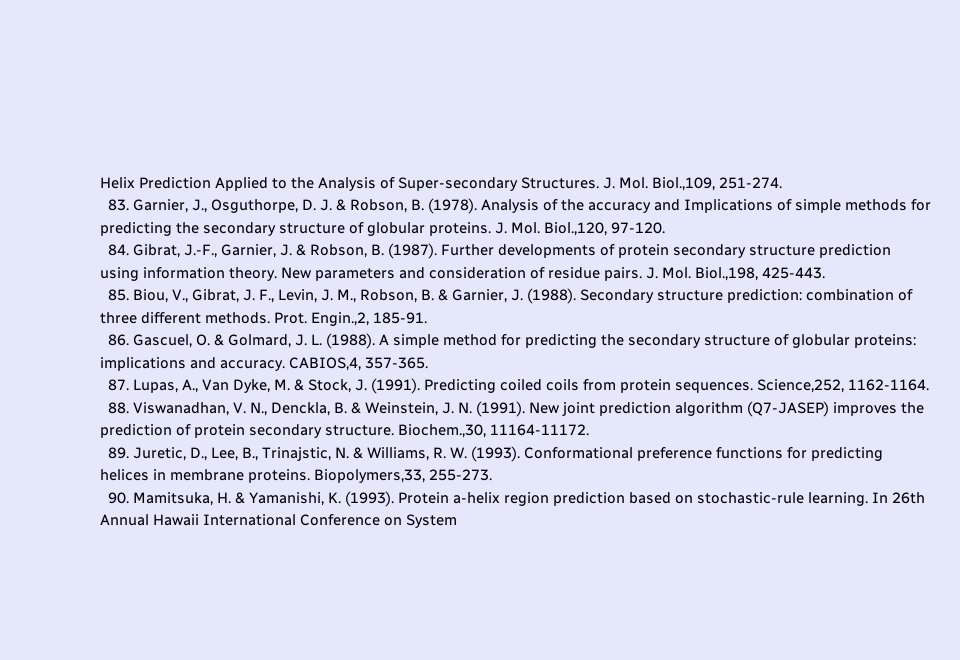Helix Prediction Applied to the Analysis of Super-secondary Structures. J. Mol. Biol.,109, 251-274.
  83. Garnier, J., Osguthorpe, D. J. & Robson, B. (1978). Analysis of the accuracy and Implications of simple methods for predicting the secondary structure of globular proteins. J. Mol. Biol.,120, 97-120.
  84. Gibrat, J.-F., Garnier, J. & Robson, B. (1987). Further developments of protein secondary structure prediction using information theory. New parameters and consideration of residue pairs. J. Mol. Biol.,198, 425-443.
  85. Biou, V., Gibrat, J. F., Levin, J. M., Robson, B. & Garnier, J. (1988). Secondary structure prediction: combination of three different methods. Prot. Engin.,2, 185-91.
  86. Gascuel, O. & Golmard, J. L. (1988). A simple method for predicting the secondary structure of globular proteins: implications and accuracy. CABIOS,4, 357-365.
  87. Lupas, A., Van Dyke, M. & Stock, J. (1991). Predicting coiled coils from protein sequences. Science,252, 1162-1164.
  88. Viswanadhan, V. N., Denckla, B. & Weinstein, J. N. (1991). New joint prediction algorithm (Q7-JASEP) improves the prediction of protein secondary structure. Biochem.,30, 11164-11172.
  89. Juretic, D., Lee, B., Trinajstic, N. & Williams, R. W. (1993). Conformational preference functions for predicting helices in membrane proteins. Biopolymers,33, 255-273.
  90. Mamitsuka, H. & Yamanishi, K. (1993). Protein a-helix region prediction based on stochastic-rule learning. In 26th Annual Hawaii International Conference on System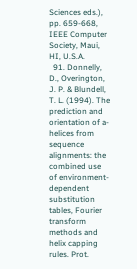Sciences eds.), pp. 659-668, IEEE Computer Society, Maui, HI, U.S.A.
  91. Donnelly, D., Overington, J. P. & Blundell, T. L. (1994). The prediction and orientation of a-helices from sequence alignments: the combined use of environment-dependent substitution tables, Fourier transform methods and helix capping rules. Prot.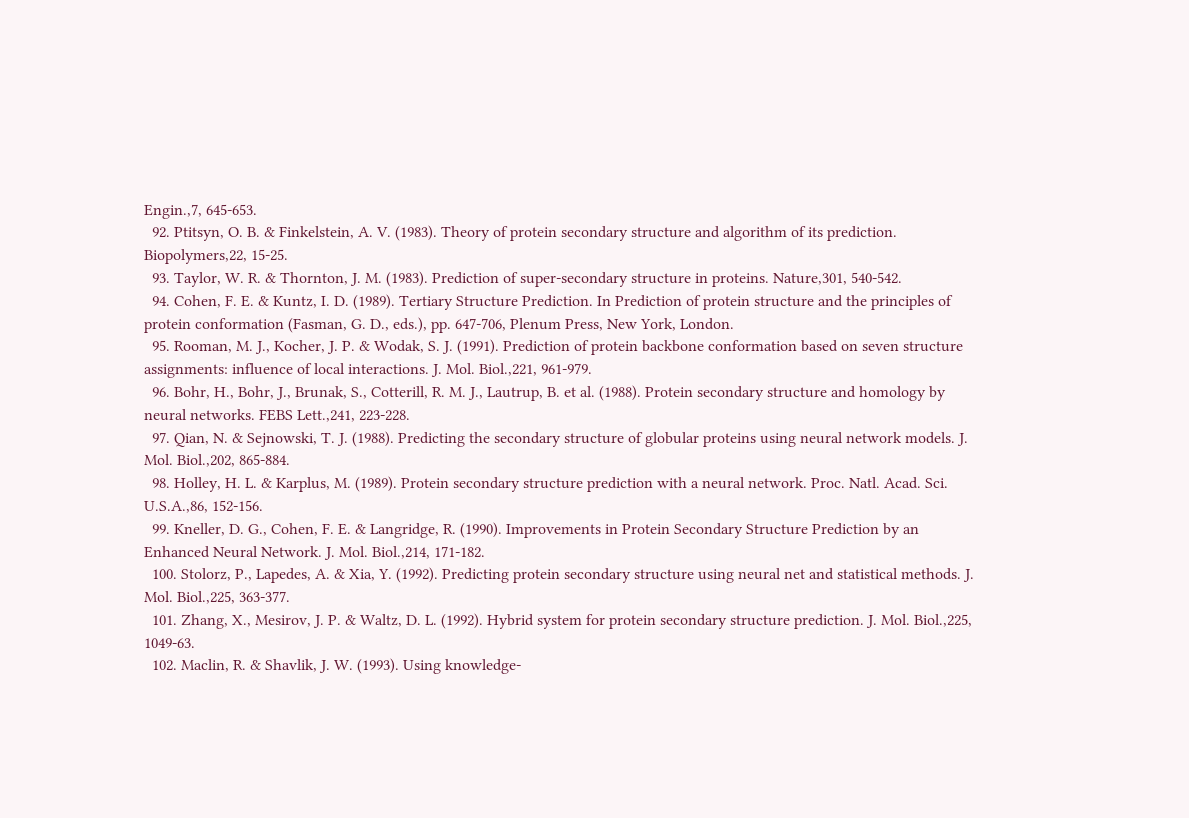Engin.,7, 645-653.
  92. Ptitsyn, O. B. & Finkelstein, A. V. (1983). Theory of protein secondary structure and algorithm of its prediction. Biopolymers,22, 15-25.
  93. Taylor, W. R. & Thornton, J. M. (1983). Prediction of super-secondary structure in proteins. Nature,301, 540-542.
  94. Cohen, F. E. & Kuntz, I. D. (1989). Tertiary Structure Prediction. In Prediction of protein structure and the principles of protein conformation (Fasman, G. D., eds.), pp. 647-706, Plenum Press, New York, London.
  95. Rooman, M. J., Kocher, J. P. & Wodak, S. J. (1991). Prediction of protein backbone conformation based on seven structure assignments: influence of local interactions. J. Mol. Biol.,221, 961-979.
  96. Bohr, H., Bohr, J., Brunak, S., Cotterill, R. M. J., Lautrup, B. et al. (1988). Protein secondary structure and homology by neural networks. FEBS Lett.,241, 223-228.
  97. Qian, N. & Sejnowski, T. J. (1988). Predicting the secondary structure of globular proteins using neural network models. J. Mol. Biol.,202, 865-884.
  98. Holley, H. L. & Karplus, M. (1989). Protein secondary structure prediction with a neural network. Proc. Natl. Acad. Sci. U.S.A.,86, 152-156.
  99. Kneller, D. G., Cohen, F. E. & Langridge, R. (1990). Improvements in Protein Secondary Structure Prediction by an Enhanced Neural Network. J. Mol. Biol.,214, 171-182.
  100. Stolorz, P., Lapedes, A. & Xia, Y. (1992). Predicting protein secondary structure using neural net and statistical methods. J. Mol. Biol.,225, 363-377.
  101. Zhang, X., Mesirov, J. P. & Waltz, D. L. (1992). Hybrid system for protein secondary structure prediction. J. Mol. Biol.,225, 1049-63.
  102. Maclin, R. & Shavlik, J. W. (1993). Using knowledge-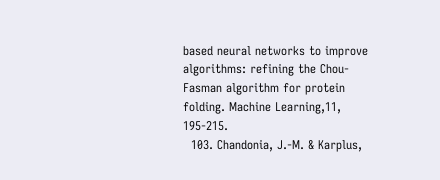based neural networks to improve algorithms: refining the Chou-Fasman algorithm for protein folding. Machine Learning,11, 195-215.
  103. Chandonia, J.-M. & Karplus,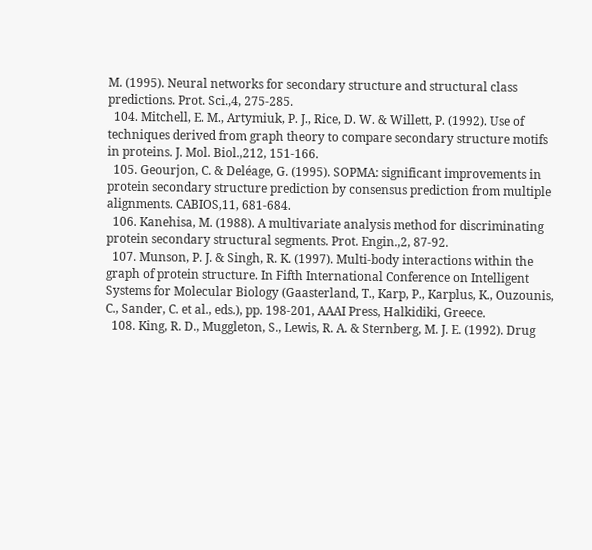M. (1995). Neural networks for secondary structure and structural class predictions. Prot. Sci.,4, 275-285.
  104. Mitchell, E. M., Artymiuk, P. J., Rice, D. W. & Willett, P. (1992). Use of techniques derived from graph theory to compare secondary structure motifs in proteins. J. Mol. Biol.,212, 151-166.
  105. Geourjon, C. & Deléage, G. (1995). SOPMA: significant improvements in protein secondary structure prediction by consensus prediction from multiple alignments. CABIOS,11, 681-684.
  106. Kanehisa, M. (1988). A multivariate analysis method for discriminating protein secondary structural segments. Prot. Engin.,2, 87-92.
  107. Munson, P. J. & Singh, R. K. (1997). Multi-body interactions within the graph of protein structure. In Fifth International Conference on Intelligent Systems for Molecular Biology (Gaasterland, T., Karp, P., Karplus, K., Ouzounis, C., Sander, C. et al., eds.), pp. 198-201, AAAI Press, Halkidiki, Greece.
  108. King, R. D., Muggleton, S., Lewis, R. A. & Sternberg, M. J. E. (1992). Drug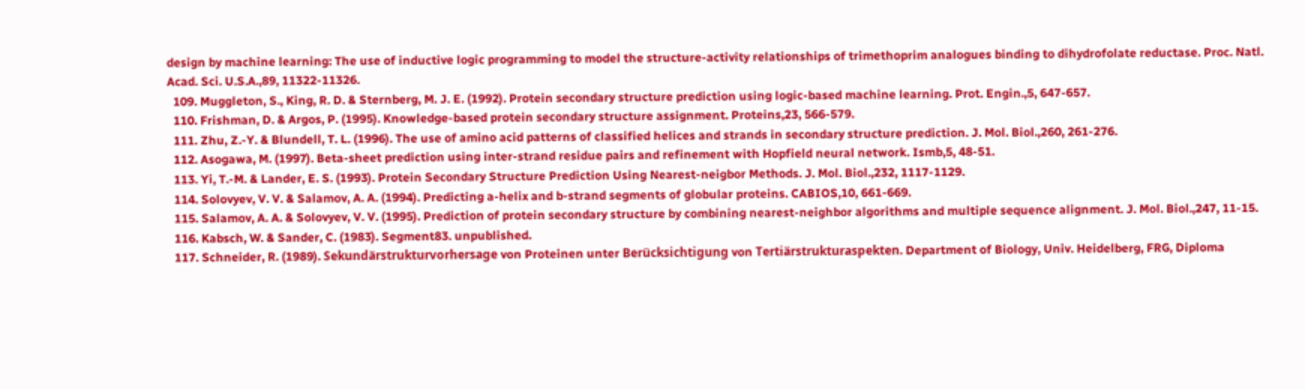design by machine learning: The use of inductive logic programming to model the structure-activity relationships of trimethoprim analogues binding to dihydrofolate reductase. Proc. Natl. Acad. Sci. U.S.A.,89, 11322-11326.
  109. Muggleton, S., King, R. D. & Sternberg, M. J. E. (1992). Protein secondary structure prediction using logic-based machine learning. Prot. Engin.,5, 647-657.
  110. Frishman, D. & Argos, P. (1995). Knowledge-based protein secondary structure assignment. Proteins,23, 566-579.
  111. Zhu, Z.-Y. & Blundell, T. L. (1996). The use of amino acid patterns of classified helices and strands in secondary structure prediction. J. Mol. Biol.,260, 261-276.
  112. Asogawa, M. (1997). Beta-sheet prediction using inter-strand residue pairs and refinement with Hopfield neural network. Ismb,5, 48-51.
  113. Yi, T.-M. & Lander, E. S. (1993). Protein Secondary Structure Prediction Using Nearest-neigbor Methods. J. Mol. Biol.,232, 1117-1129.
  114. Solovyev, V. V. & Salamov, A. A. (1994). Predicting a-helix and b-strand segments of globular proteins. CABIOS,10, 661-669.
  115. Salamov, A. A. & Solovyev, V. V. (1995). Prediction of protein secondary structure by combining nearest-neighbor algorithms and multiple sequence alignment. J. Mol. Biol.,247, 11-15.
  116. Kabsch, W. & Sander, C. (1983). Segment83. unpublished.
  117. Schneider, R. (1989). Sekundärstrukturvorhersage von Proteinen unter Berücksichtigung von Tertiärstrukturaspekten. Department of Biology, Univ. Heidelberg, FRG, Diploma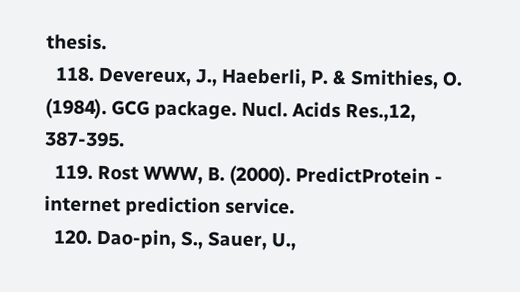thesis.
  118. Devereux, J., Haeberli, P. & Smithies, O. (1984). GCG package. Nucl. Acids Res.,12, 387-395.
  119. Rost WWW, B. (2000). PredictProtein - internet prediction service.
  120. Dao-pin, S., Sauer, U.,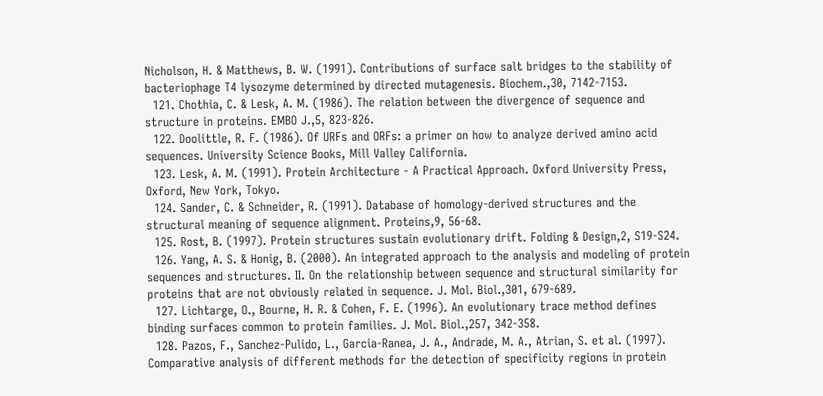Nicholson, H. & Matthews, B. W. (1991). Contributions of surface salt bridges to the stability of bacteriophage T4 lysozyme determined by directed mutagenesis. Biochem.,30, 7142-7153.
  121. Chothia, C. & Lesk, A. M. (1986). The relation between the divergence of sequence and structure in proteins. EMBO J.,5, 823-826.
  122. Doolittle, R. F. (1986). Of URFs and ORFs: a primer on how to analyze derived amino acid sequences. University Science Books, Mill Valley California.
  123. Lesk, A. M. (1991). Protein Architecture - A Practical Approach. Oxford University Press, Oxford, New York, Tokyo.
  124. Sander, C. & Schneider, R. (1991). Database of homology-derived structures and the structural meaning of sequence alignment. Proteins,9, 56-68.
  125. Rost, B. (1997). Protein structures sustain evolutionary drift. Folding & Design,2, S19-S24.
  126. Yang, A. S. & Honig, B. (2000). An integrated approach to the analysis and modeling of protein sequences and structures. II. On the relationship between sequence and structural similarity for proteins that are not obviously related in sequence. J. Mol. Biol.,301, 679-689.
  127. Lichtarge, O., Bourne, H. R. & Cohen, F. E. (1996). An evolutionary trace method defines binding surfaces common to protein families. J. Mol. Biol.,257, 342-358.
  128. Pazos, F., Sanchez-Pulido, L., Garcia-Ranea, J. A., Andrade, M. A., Atrian, S. et al. (1997). Comparative analysis of different methods for the detection of specificity regions in protein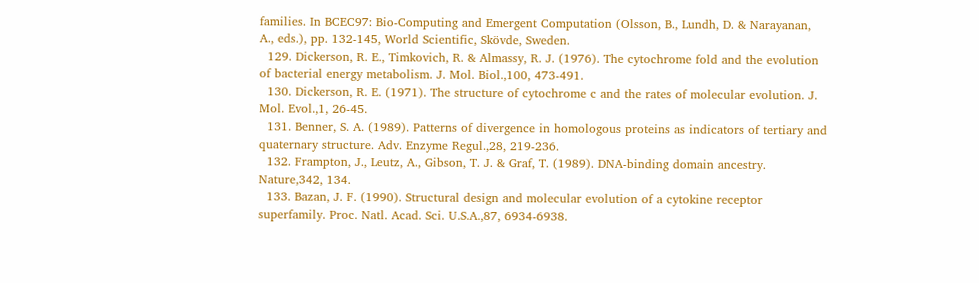families. In BCEC97: Bio-Computing and Emergent Computation (Olsson, B., Lundh, D. & Narayanan, A., eds.), pp. 132-145, World Scientific, Skövde, Sweden.
  129. Dickerson, R. E., Timkovich, R. & Almassy, R. J. (1976). The cytochrome fold and the evolution of bacterial energy metabolism. J. Mol. Biol.,100, 473-491.
  130. Dickerson, R. E. (1971). The structure of cytochrome c and the rates of molecular evolution. J. Mol. Evol.,1, 26-45.
  131. Benner, S. A. (1989). Patterns of divergence in homologous proteins as indicators of tertiary and quaternary structure. Adv. Enzyme Regul.,28, 219-236.
  132. Frampton, J., Leutz, A., Gibson, T. J. & Graf, T. (1989). DNA-binding domain ancestry. Nature,342, 134.
  133. Bazan, J. F. (1990). Structural design and molecular evolution of a cytokine receptor superfamily. Proc. Natl. Acad. Sci. U.S.A.,87, 6934-6938.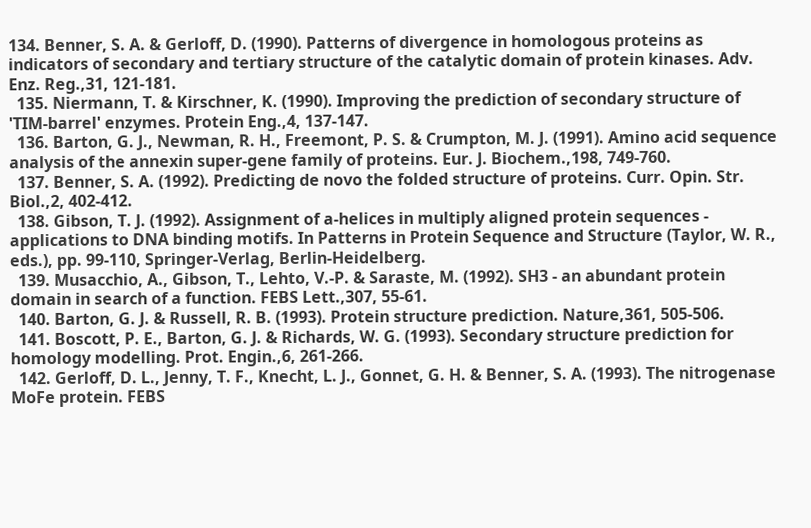134. Benner, S. A. & Gerloff, D. (1990). Patterns of divergence in homologous proteins as indicators of secondary and tertiary structure of the catalytic domain of protein kinases. Adv. Enz. Reg.,31, 121-181.
  135. Niermann, T. & Kirschner, K. (1990). Improving the prediction of secondary structure of 'TIM-barrel' enzymes. Protein Eng.,4, 137-147.
  136. Barton, G. J., Newman, R. H., Freemont, P. S. & Crumpton, M. J. (1991). Amino acid sequence analysis of the annexin super-gene family of proteins. Eur. J. Biochem.,198, 749-760.
  137. Benner, S. A. (1992). Predicting de novo the folded structure of proteins. Curr. Opin. Str. Biol.,2, 402-412.
  138. Gibson, T. J. (1992). Assignment of a-helices in multiply aligned protein sequences - applications to DNA binding motifs. In Patterns in Protein Sequence and Structure (Taylor, W. R., eds.), pp. 99-110, Springer-Verlag, Berlin-Heidelberg.
  139. Musacchio, A., Gibson, T., Lehto, V.-P. & Saraste, M. (1992). SH3 - an abundant protein domain in search of a function. FEBS Lett.,307, 55-61.
  140. Barton, G. J. & Russell, R. B. (1993). Protein structure prediction. Nature,361, 505-506.
  141. Boscott, P. E., Barton, G. J. & Richards, W. G. (1993). Secondary structure prediction for homology modelling. Prot. Engin.,6, 261-266.
  142. Gerloff, D. L., Jenny, T. F., Knecht, L. J., Gonnet, G. H. & Benner, S. A. (1993). The nitrogenase MoFe protein. FEBS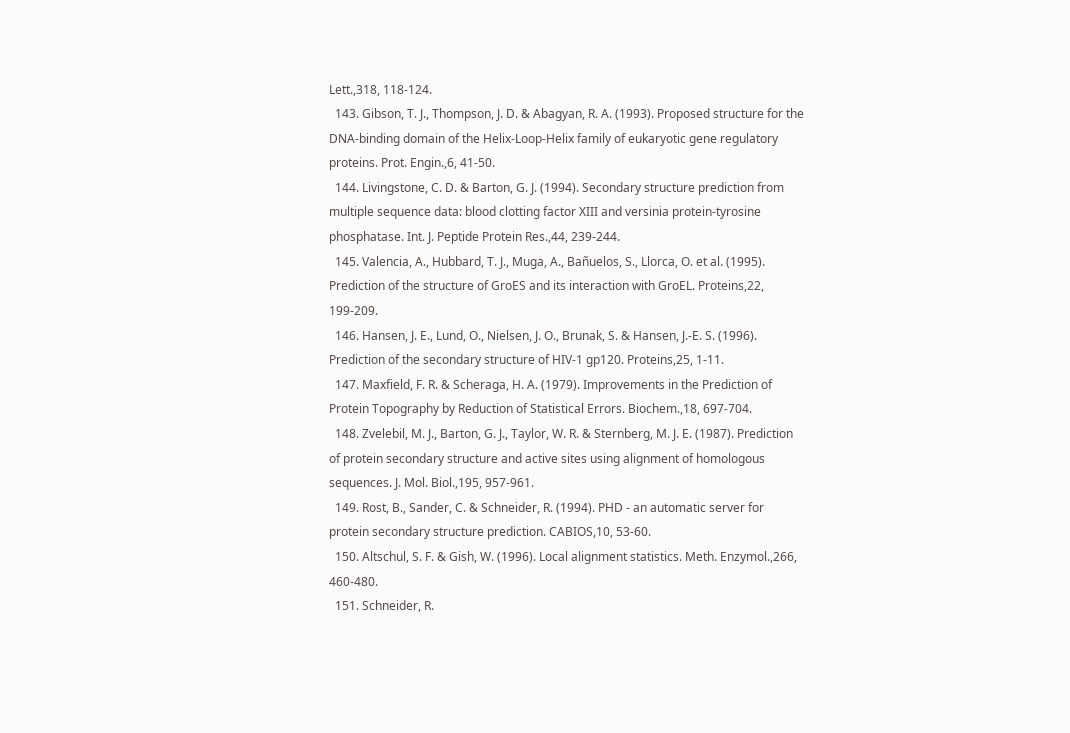Lett.,318, 118-124.
  143. Gibson, T. J., Thompson, J. D. & Abagyan, R. A. (1993). Proposed structure for the DNA-binding domain of the Helix-Loop-Helix family of eukaryotic gene regulatory proteins. Prot. Engin.,6, 41-50.
  144. Livingstone, C. D. & Barton, G. J. (1994). Secondary structure prediction from multiple sequence data: blood clotting factor XIII and versinia protein-tyrosine phosphatase. Int. J. Peptide Protein Res.,44, 239-244.
  145. Valencia, A., Hubbard, T. J., Muga, A., Bañuelos, S., Llorca, O. et al. (1995). Prediction of the structure of GroES and its interaction with GroEL. Proteins,22, 199-209.
  146. Hansen, J. E., Lund, O., Nielsen, J. O., Brunak, S. & Hansen, J.-E. S. (1996). Prediction of the secondary structure of HIV-1 gp120. Proteins,25, 1-11.
  147. Maxfield, F. R. & Scheraga, H. A. (1979). Improvements in the Prediction of Protein Topography by Reduction of Statistical Errors. Biochem.,18, 697-704.
  148. Zvelebil, M. J., Barton, G. J., Taylor, W. R. & Sternberg, M. J. E. (1987). Prediction of protein secondary structure and active sites using alignment of homologous sequences. J. Mol. Biol.,195, 957-961.
  149. Rost, B., Sander, C. & Schneider, R. (1994). PHD - an automatic server for protein secondary structure prediction. CABIOS,10, 53-60.
  150. Altschul, S. F. & Gish, W. (1996). Local alignment statistics. Meth. Enzymol.,266, 460-480.
  151. Schneider, R.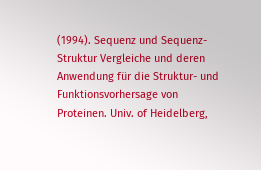(1994). Sequenz und Sequenz-Struktur Vergleiche und deren Anwendung für die Struktur- und Funktionsvorhersage von Proteinen. Univ. of Heidelberg,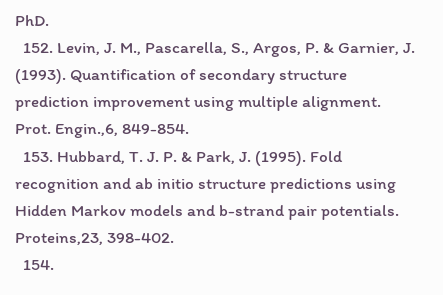PhD.
  152. Levin, J. M., Pascarella, S., Argos, P. & Garnier, J. (1993). Quantification of secondary structure prediction improvement using multiple alignment. Prot. Engin.,6, 849-854.
  153. Hubbard, T. J. P. & Park, J. (1995). Fold recognition and ab initio structure predictions using Hidden Markov models and b-strand pair potentials. Proteins,23, 398-402.
  154.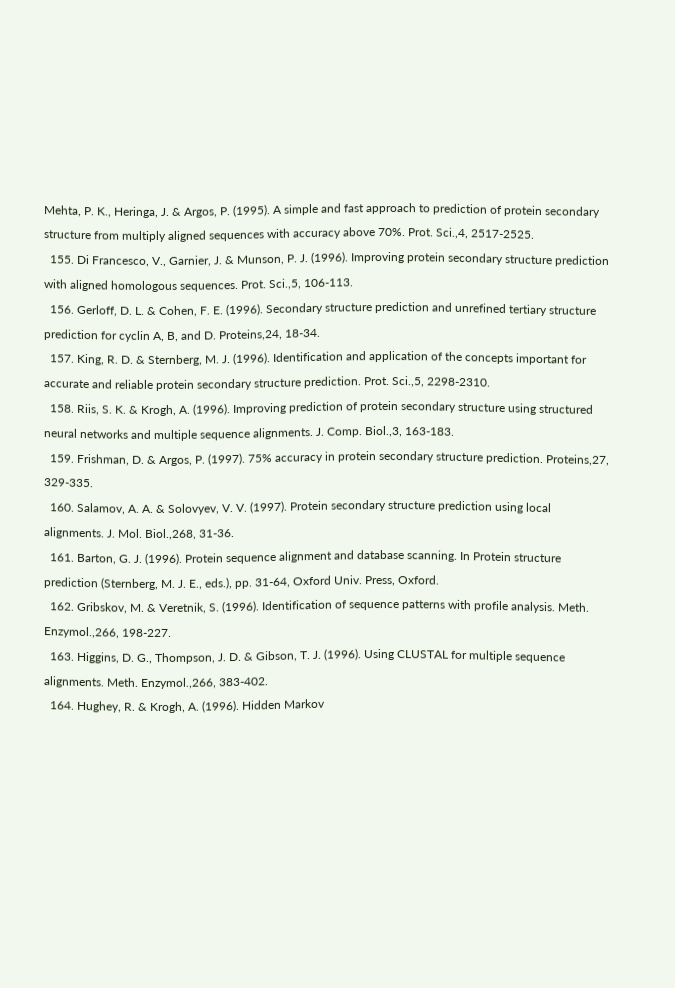Mehta, P. K., Heringa, J. & Argos, P. (1995). A simple and fast approach to prediction of protein secondary structure from multiply aligned sequences with accuracy above 70%. Prot. Sci.,4, 2517-2525.
  155. Di Francesco, V., Garnier, J. & Munson, P. J. (1996). Improving protein secondary structure prediction with aligned homologous sequences. Prot. Sci.,5, 106-113.
  156. Gerloff, D. L. & Cohen, F. E. (1996). Secondary structure prediction and unrefined tertiary structure prediction for cyclin A, B, and D. Proteins,24, 18-34.
  157. King, R. D. & Sternberg, M. J. (1996). Identification and application of the concepts important for accurate and reliable protein secondary structure prediction. Prot. Sci.,5, 2298-2310.
  158. Riis, S. K. & Krogh, A. (1996). Improving prediction of protein secondary structure using structured neural networks and multiple sequence alignments. J. Comp. Biol.,3, 163-183.
  159. Frishman, D. & Argos, P. (1997). 75% accuracy in protein secondary structure prediction. Proteins,27, 329-335.
  160. Salamov, A. A. & Solovyev, V. V. (1997). Protein secondary structure prediction using local alignments. J. Mol. Biol.,268, 31-36.
  161. Barton, G. J. (1996). Protein sequence alignment and database scanning. In Protein structure prediction (Sternberg, M. J. E., eds.), pp. 31-64, Oxford Univ. Press, Oxford.
  162. Gribskov, M. & Veretnik, S. (1996). Identification of sequence patterns with profile analysis. Meth. Enzymol.,266, 198-227.
  163. Higgins, D. G., Thompson, J. D. & Gibson, T. J. (1996). Using CLUSTAL for multiple sequence alignments. Meth. Enzymol.,266, 383-402.
  164. Hughey, R. & Krogh, A. (1996). Hidden Markov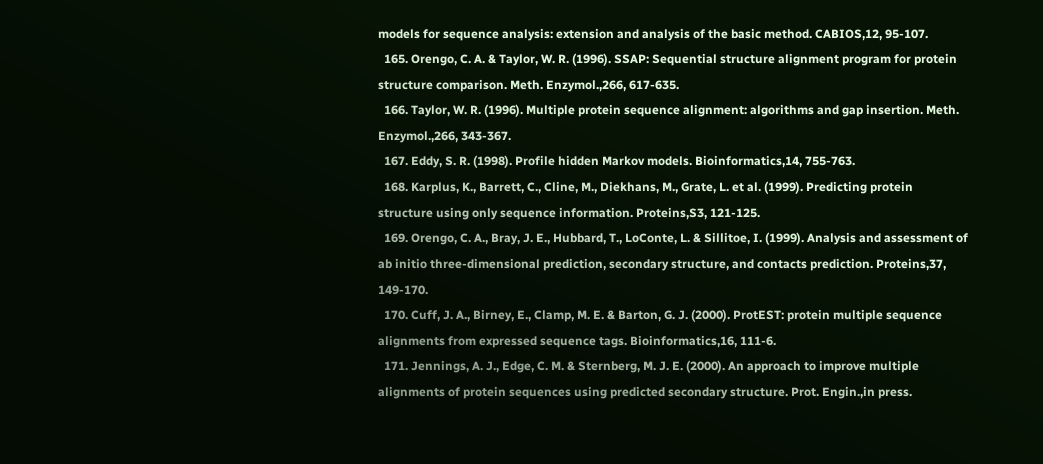models for sequence analysis: extension and analysis of the basic method. CABIOS,12, 95-107.
  165. Orengo, C. A. & Taylor, W. R. (1996). SSAP: Sequential structure alignment program for protein structure comparison. Meth. Enzymol.,266, 617-635.
  166. Taylor, W. R. (1996). Multiple protein sequence alignment: algorithms and gap insertion. Meth. Enzymol.,266, 343-367.
  167. Eddy, S. R. (1998). Profile hidden Markov models. Bioinformatics,14, 755-763.
  168. Karplus, K., Barrett, C., Cline, M., Diekhans, M., Grate, L. et al. (1999). Predicting protein structure using only sequence information. Proteins,S3, 121-125.
  169. Orengo, C. A., Bray, J. E., Hubbard, T., LoConte, L. & Sillitoe, I. (1999). Analysis and assessment of ab initio three-dimensional prediction, secondary structure, and contacts prediction. Proteins,37, 149-170.
  170. Cuff, J. A., Birney, E., Clamp, M. E. & Barton, G. J. (2000). ProtEST: protein multiple sequence alignments from expressed sequence tags. Bioinformatics,16, 111-6.
  171. Jennings, A. J., Edge, C. M. & Sternberg, M. J. E. (2000). An approach to improve multiple alignments of protein sequences using predicted secondary structure. Prot. Engin.,in press.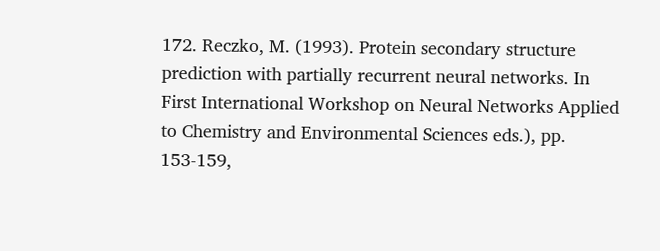172. Reczko, M. (1993). Protein secondary structure prediction with partially recurrent neural networks. In First International Workshop on Neural Networks Applied to Chemistry and Environmental Sciences eds.), pp. 153-159,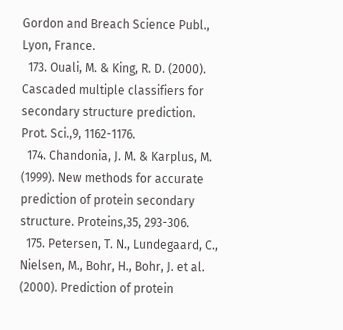Gordon and Breach Science Publ., Lyon, France.
  173. Ouali, M. & King, R. D. (2000). Cascaded multiple classifiers for secondary structure prediction. Prot. Sci.,9, 1162-1176.
  174. Chandonia, J. M. & Karplus, M. (1999). New methods for accurate prediction of protein secondary structure. Proteins,35, 293-306.
  175. Petersen, T. N., Lundegaard, C., Nielsen, M., Bohr, H., Bohr, J. et al. (2000). Prediction of protein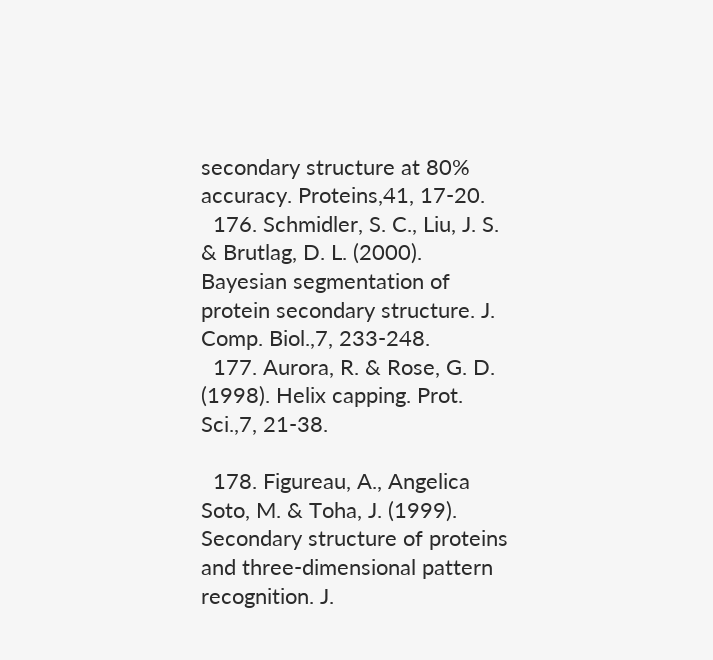secondary structure at 80% accuracy. Proteins,41, 17-20.
  176. Schmidler, S. C., Liu, J. S. & Brutlag, D. L. (2000). Bayesian segmentation of protein secondary structure. J. Comp. Biol.,7, 233-248.
  177. Aurora, R. & Rose, G. D. (1998). Helix capping. Prot. Sci.,7, 21-38.

  178. Figureau, A., Angelica Soto, M. & Toha, J. (1999). Secondary structure of proteins and three-dimensional pattern recognition. J.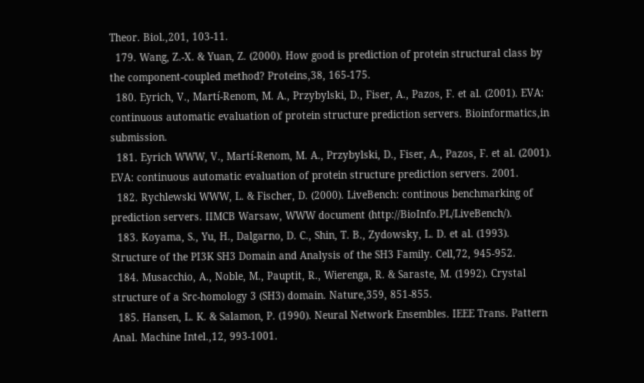Theor. Biol.,201, 103-11.
  179. Wang, Z.-X. & Yuan, Z. (2000). How good is prediction of protein structural class by the component-coupled method? Proteins,38, 165-175.
  180. Eyrich, V., Martí-Renom, M. A., Przybylski, D., Fiser, A., Pazos, F. et al. (2001). EVA: continuous automatic evaluation of protein structure prediction servers. Bioinformatics,in submission.
  181. Eyrich WWW, V., Martí-Renom, M. A., Przybylski, D., Fiser, A., Pazos, F. et al. (2001). EVA: continuous automatic evaluation of protein structure prediction servers. 2001.
  182. Rychlewski WWW, L. & Fischer, D. (2000). LiveBench: continous benchmarking of prediction servers. IIMCB Warsaw, WWW document (http://BioInfo.PL/LiveBench/).
  183. Koyama, S., Yu, H., Dalgarno, D. C., Shin, T. B., Zydowsky, L. D. et al. (1993). Structure of the PI3K SH3 Domain and Analysis of the SH3 Family. Cell,72, 945-952.
  184. Musacchio, A., Noble, M., Pauptit, R., Wierenga, R. & Saraste, M. (1992). Crystal structure of a Src-homology 3 (SH3) domain. Nature,359, 851-855.
  185. Hansen, L. K. & Salamon, P. (1990). Neural Network Ensembles. IEEE Trans. Pattern Anal. Machine Intel.,12, 993-1001.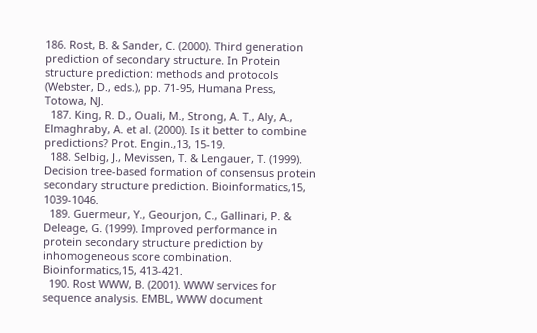186. Rost, B. & Sander, C. (2000). Third generation prediction of secondary structure. In Protein structure prediction: methods and protocols (Webster, D., eds.), pp. 71-95, Humana Press, Totowa, NJ.
  187. King, R. D., Ouali, M., Strong, A. T., Aly, A., Elmaghraby, A. et al. (2000). Is it better to combine predictions? Prot. Engin.,13, 15-19.
  188. Selbig, J., Mevissen, T. & Lengauer, T. (1999). Decision tree-based formation of consensus protein secondary structure prediction. Bioinformatics,15, 1039-1046.
  189. Guermeur, Y., Geourjon, C., Gallinari, P. & Deleage, G. (1999). Improved performance in protein secondary structure prediction by inhomogeneous score combination. Bioinformatics,15, 413-421.
  190. Rost WWW, B. (2001). WWW services for sequence analysis. EMBL, WWW document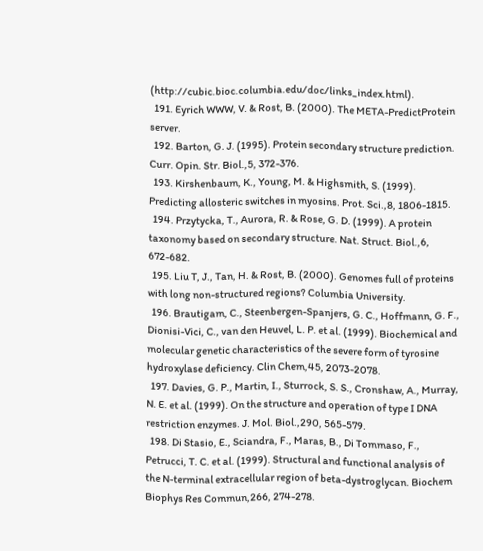(http://cubic.bioc.columbia.edu/doc/links_index.html).
  191. Eyrich WWW, V. & Rost, B. (2000). The META-PredictProtein server.
  192. Barton, G. J. (1995). Protein secondary structure prediction. Curr. Opin. Str. Biol.,5, 372-376.
  193. Kirshenbaum, K., Young, M. & Highsmith, S. (1999). Predicting allosteric switches in myosins. Prot. Sci.,8, 1806-1815.
  194. Przytycka, T., Aurora, R. & Rose, G. D. (1999). A protein taxonomy based on secondary structure. Nat. Struct. Biol.,6, 672-682.
  195. Liu T, J., Tan, H. & Rost, B. (2000). Genomes full of proteins with long non-structured regions? Columbia University.
  196. Brautigam, C., Steenbergen-Spanjers, G. C., Hoffmann, G. F., Dionisi-Vici, C., van den Heuvel, L. P. et al. (1999). Biochemical and molecular genetic characteristics of the severe form of tyrosine hydroxylase deficiency. Clin Chem,45, 2073-2078.
  197. Davies, G. P., Martin, I., Sturrock, S. S., Cronshaw, A., Murray, N. E. et al. (1999). On the structure and operation of type I DNA restriction enzymes. J. Mol. Biol.,290, 565-579.
  198. Di Stasio, E., Sciandra, F., Maras, B., Di Tommaso, F., Petrucci, T. C. et al. (1999). Structural and functional analysis of the N-terminal extracellular region of beta-dystroglycan. Biochem Biophys Res Commun,266, 274-278.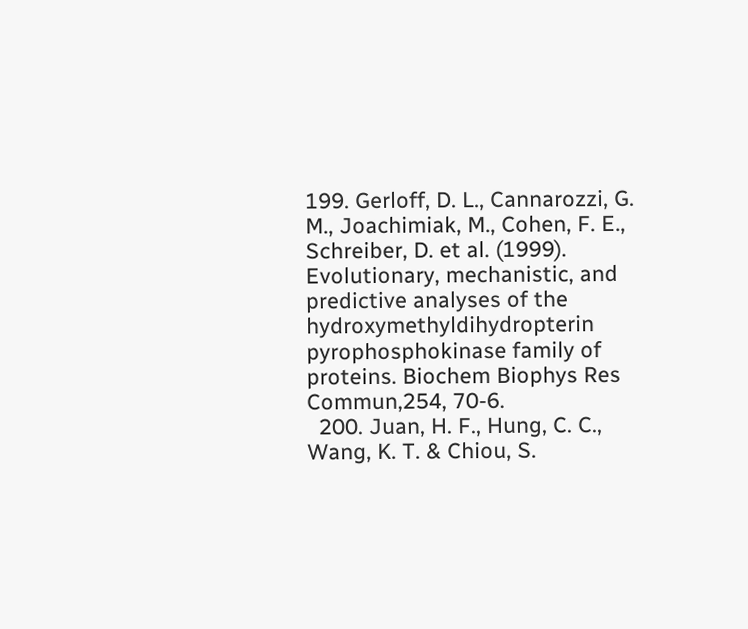199. Gerloff, D. L., Cannarozzi, G. M., Joachimiak, M., Cohen, F. E., Schreiber, D. et al. (1999). Evolutionary, mechanistic, and predictive analyses of the hydroxymethyldihydropterin pyrophosphokinase family of proteins. Biochem Biophys Res Commun,254, 70-6.
  200. Juan, H. F., Hung, C. C., Wang, K. T. & Chiou, S.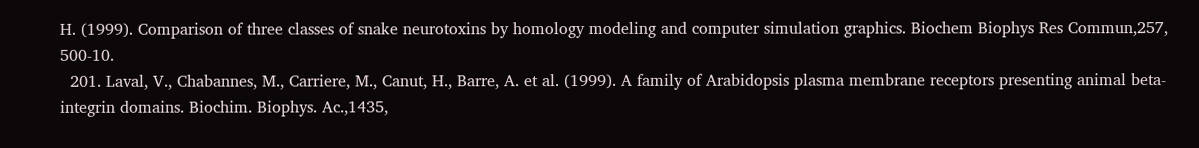H. (1999). Comparison of three classes of snake neurotoxins by homology modeling and computer simulation graphics. Biochem Biophys Res Commun,257, 500-10.
  201. Laval, V., Chabannes, M., Carriere, M., Canut, H., Barre, A. et al. (1999). A family of Arabidopsis plasma membrane receptors presenting animal beta-integrin domains. Biochim. Biophys. Ac.,1435,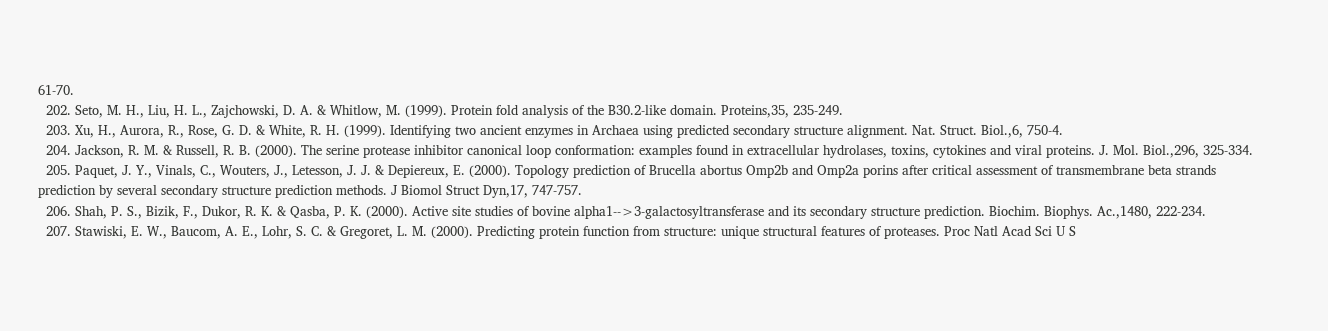61-70.
  202. Seto, M. H., Liu, H. L., Zajchowski, D. A. & Whitlow, M. (1999). Protein fold analysis of the B30.2-like domain. Proteins,35, 235-249.
  203. Xu, H., Aurora, R., Rose, G. D. & White, R. H. (1999). Identifying two ancient enzymes in Archaea using predicted secondary structure alignment. Nat. Struct. Biol.,6, 750-4.
  204. Jackson, R. M. & Russell, R. B. (2000). The serine protease inhibitor canonical loop conformation: examples found in extracellular hydrolases, toxins, cytokines and viral proteins. J. Mol. Biol.,296, 325-334.
  205. Paquet, J. Y., Vinals, C., Wouters, J., Letesson, J. J. & Depiereux, E. (2000). Topology prediction of Brucella abortus Omp2b and Omp2a porins after critical assessment of transmembrane beta strands prediction by several secondary structure prediction methods. J Biomol Struct Dyn,17, 747-757.
  206. Shah, P. S., Bizik, F., Dukor, R. K. & Qasba, P. K. (2000). Active site studies of bovine alpha1-->3-galactosyltransferase and its secondary structure prediction. Biochim. Biophys. Ac.,1480, 222-234.
  207. Stawiski, E. W., Baucom, A. E., Lohr, S. C. & Gregoret, L. M. (2000). Predicting protein function from structure: unique structural features of proteases. Proc Natl Acad Sci U S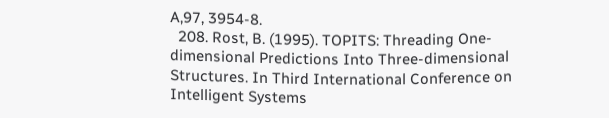A,97, 3954-8.
  208. Rost, B. (1995). TOPITS: Threading One-dimensional Predictions Into Three-dimensional Structures. In Third International Conference on Intelligent Systems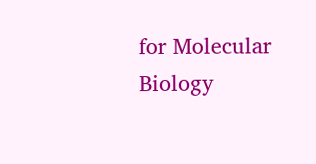for Molecular Biology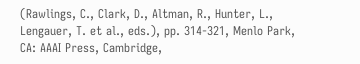(Rawlings, C., Clark, D., Altman, R., Hunter, L., Lengauer, T. et al., eds.), pp. 314-321, Menlo Park, CA: AAAI Press, Cambridge,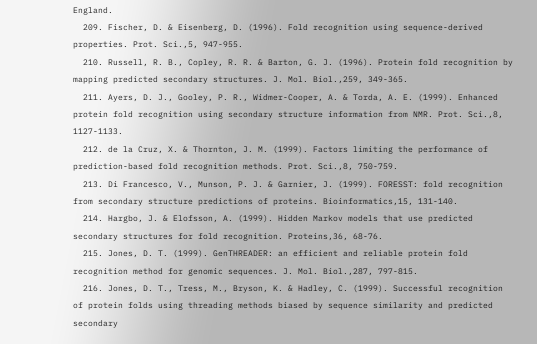England.
  209. Fischer, D. & Eisenberg, D. (1996). Fold recognition using sequence-derived properties. Prot. Sci.,5, 947-955.
  210. Russell, R. B., Copley, R. R. & Barton, G. J. (1996). Protein fold recognition by mapping predicted secondary structures. J. Mol. Biol.,259, 349-365.
  211. Ayers, D. J., Gooley, P. R., Widmer-Cooper, A. & Torda, A. E. (1999). Enhanced protein fold recognition using secondary structure information from NMR. Prot. Sci.,8, 1127-1133.
  212. de la Cruz, X. & Thornton, J. M. (1999). Factors limiting the performance of prediction-based fold recognition methods. Prot. Sci.,8, 750-759.
  213. Di Francesco, V., Munson, P. J. & Garnier, J. (1999). FORESST: fold recognition from secondary structure predictions of proteins. Bioinformatics,15, 131-140.
  214. Hargbo, J. & Elofsson, A. (1999). Hidden Markov models that use predicted secondary structures for fold recognition. Proteins,36, 68-76.
  215. Jones, D. T. (1999). GenTHREADER: an efficient and reliable protein fold recognition method for genomic sequences. J. Mol. Biol.,287, 797-815.
  216. Jones, D. T., Tress, M., Bryson, K. & Hadley, C. (1999). Successful recognition of protein folds using threading methods biased by sequence similarity and predicted secondary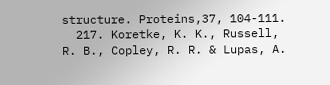structure. Proteins,37, 104-111.
  217. Koretke, K. K., Russell, R. B., Copley, R. R. & Lupas, A.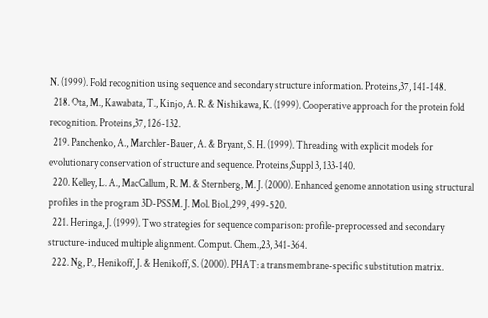N. (1999). Fold recognition using sequence and secondary structure information. Proteins,37, 141-148.
  218. Ota, M., Kawabata, T., Kinjo, A. R. & Nishikawa, K. (1999). Cooperative approach for the protein fold recognition. Proteins,37, 126-132.
  219. Panchenko, A., Marchler-Bauer, A. & Bryant, S. H. (1999). Threading with explicit models for evolutionary conservation of structure and sequence. Proteins,Suppl 3, 133-140.
  220. Kelley, L. A., MacCallum, R. M. & Sternberg, M. J. (2000). Enhanced genome annotation using structural profiles in the program 3D-PSSM. J. Mol. Biol.,299, 499-520.
  221. Heringa, J. (1999). Two strategies for sequence comparison: profile-preprocessed and secondary structure-induced multiple alignment. Comput. Chem.,23, 341-364.
  222. Ng, P., Henikoff, J. & Henikoff, S. (2000). PHAT: a transmembrane-specific substitution matrix.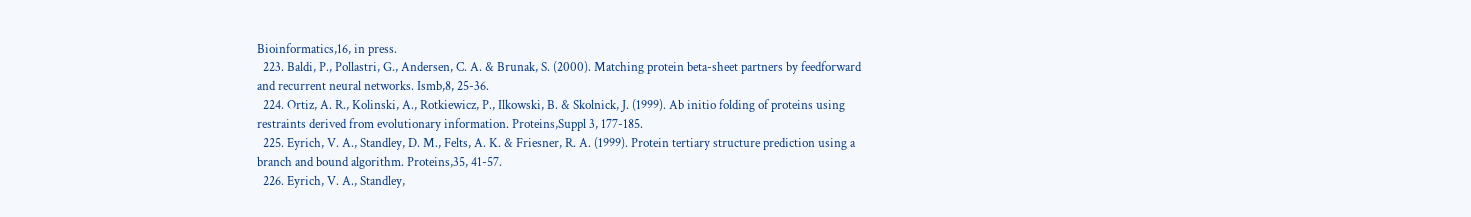Bioinformatics,16, in press.
  223. Baldi, P., Pollastri, G., Andersen, C. A. & Brunak, S. (2000). Matching protein beta-sheet partners by feedforward and recurrent neural networks. Ismb,8, 25-36.
  224. Ortiz, A. R., Kolinski, A., Rotkiewicz, P., Ilkowski, B. & Skolnick, J. (1999). Ab initio folding of proteins using restraints derived from evolutionary information. Proteins,Suppl 3, 177-185.
  225. Eyrich, V. A., Standley, D. M., Felts, A. K. & Friesner, R. A. (1999). Protein tertiary structure prediction using a branch and bound algorithm. Proteins,35, 41-57.
  226. Eyrich, V. A., Standley,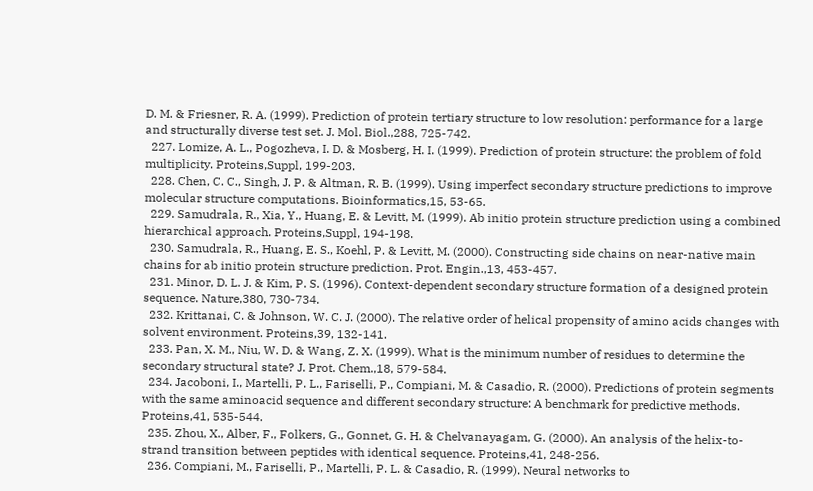D. M. & Friesner, R. A. (1999). Prediction of protein tertiary structure to low resolution: performance for a large and structurally diverse test set. J. Mol. Biol.,288, 725-742.
  227. Lomize, A. L., Pogozheva, I. D. & Mosberg, H. I. (1999). Prediction of protein structure: the problem of fold multiplicity. Proteins,Suppl, 199-203.
  228. Chen, C. C., Singh, J. P. & Altman, R. B. (1999). Using imperfect secondary structure predictions to improve molecular structure computations. Bioinformatics,15, 53-65.
  229. Samudrala, R., Xia, Y., Huang, E. & Levitt, M. (1999). Ab initio protein structure prediction using a combined hierarchical approach. Proteins,Suppl, 194-198.
  230. Samudrala, R., Huang, E. S., Koehl, P. & Levitt, M. (2000). Constructing side chains on near-native main chains for ab initio protein structure prediction. Prot. Engin.,13, 453-457.
  231. Minor, D. L. J. & Kim, P. S. (1996). Context-dependent secondary structure formation of a designed protein sequence. Nature,380, 730-734.
  232. Krittanai, C. & Johnson, W. C. J. (2000). The relative order of helical propensity of amino acids changes with solvent environment. Proteins,39, 132-141.
  233. Pan, X. M., Niu, W. D. & Wang, Z. X. (1999). What is the minimum number of residues to determine the secondary structural state? J. Prot. Chem.,18, 579-584.
  234. Jacoboni, I., Martelli, P. L., Fariselli, P., Compiani, M. & Casadio, R. (2000). Predictions of protein segments with the same aminoacid sequence and different secondary structure: A benchmark for predictive methods. Proteins,41, 535-544.
  235. Zhou, X., Alber, F., Folkers, G., Gonnet, G. H. & Chelvanayagam, G. (2000). An analysis of the helix-to-strand transition between peptides with identical sequence. Proteins,41, 248-256.
  236. Compiani, M., Fariselli, P., Martelli, P. L. & Casadio, R. (1999). Neural networks to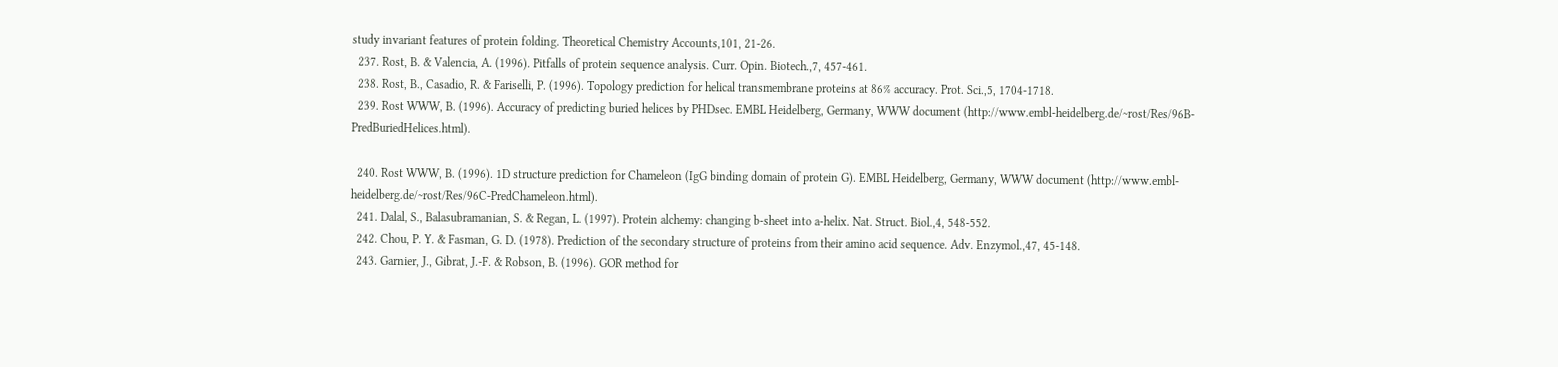study invariant features of protein folding. Theoretical Chemistry Accounts,101, 21-26.
  237. Rost, B. & Valencia, A. (1996). Pitfalls of protein sequence analysis. Curr. Opin. Biotech.,7, 457-461.
  238. Rost, B., Casadio, R. & Fariselli, P. (1996). Topology prediction for helical transmembrane proteins at 86% accuracy. Prot. Sci.,5, 1704-1718.
  239. Rost WWW, B. (1996). Accuracy of predicting buried helices by PHDsec. EMBL Heidelberg, Germany, WWW document (http://www.embl-heidelberg.de/~rost/Res/96B-PredBuriedHelices.html).

  240. Rost WWW, B. (1996). 1D structure prediction for Chameleon (IgG binding domain of protein G). EMBL Heidelberg, Germany, WWW document (http://www.embl-heidelberg.de/~rost/Res/96C-PredChameleon.html).
  241. Dalal, S., Balasubramanian, S. & Regan, L. (1997). Protein alchemy: changing b-sheet into a-helix. Nat. Struct. Biol.,4, 548-552.
  242. Chou, P. Y. & Fasman, G. D. (1978). Prediction of the secondary structure of proteins from their amino acid sequence. Adv. Enzymol.,47, 45-148.
  243. Garnier, J., Gibrat, J.-F. & Robson, B. (1996). GOR method for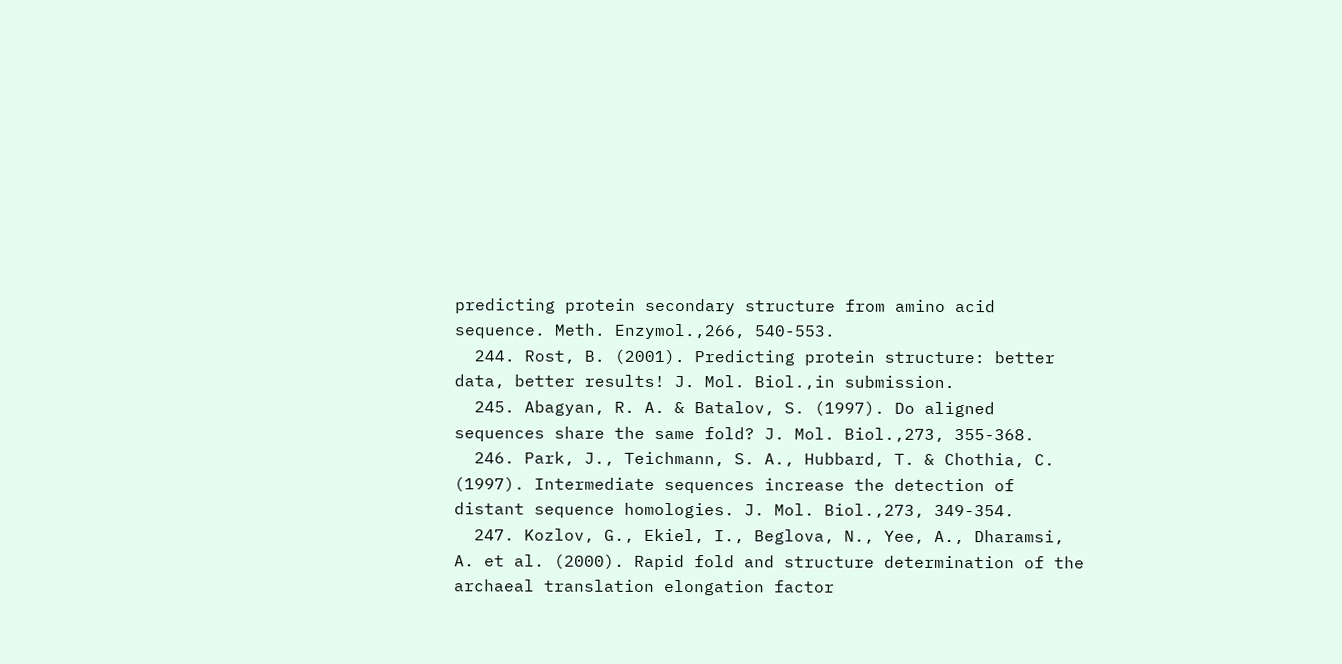predicting protein secondary structure from amino acid sequence. Meth. Enzymol.,266, 540-553.
  244. Rost, B. (2001). Predicting protein structure: better data, better results! J. Mol. Biol.,in submission.
  245. Abagyan, R. A. & Batalov, S. (1997). Do aligned sequences share the same fold? J. Mol. Biol.,273, 355-368.
  246. Park, J., Teichmann, S. A., Hubbard, T. & Chothia, C. (1997). Intermediate sequences increase the detection of distant sequence homologies. J. Mol. Biol.,273, 349-354.
  247. Kozlov, G., Ekiel, I., Beglova, N., Yee, A., Dharamsi, A. et al. (2000). Rapid fold and structure determination of the archaeal translation elongation factor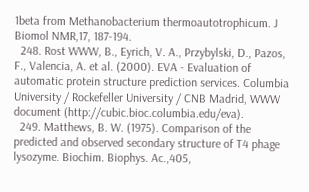1beta from Methanobacterium thermoautotrophicum. J Biomol NMR,17, 187-194.
  248. Rost WWW, B., Eyrich, V. A., Przybylski, D., Pazos, F., Valencia, A. et al. (2000). EVA - Evaluation of automatic protein structure prediction services. Columbia University / Rockefeller University / CNB Madrid, WWW document (http://cubic.bioc.columbia.edu/eva).
  249. Matthews, B. W. (1975). Comparison of the predicted and observed secondary structure of T4 phage lysozyme. Biochim. Biophys. Ac.,405,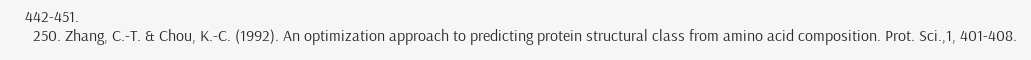442-451.
  250. Zhang, C.-T. & Chou, K.-C. (1992). An optimization approach to predicting protein structural class from amino acid composition. Prot. Sci.,1, 401-408.